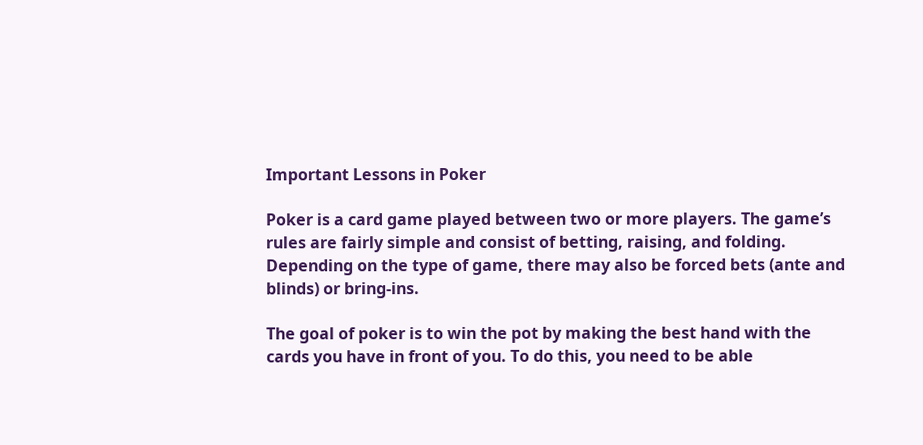Important Lessons in Poker

Poker is a card game played between two or more players. The game’s rules are fairly simple and consist of betting, raising, and folding. Depending on the type of game, there may also be forced bets (ante and blinds) or bring-ins.

The goal of poker is to win the pot by making the best hand with the cards you have in front of you. To do this, you need to be able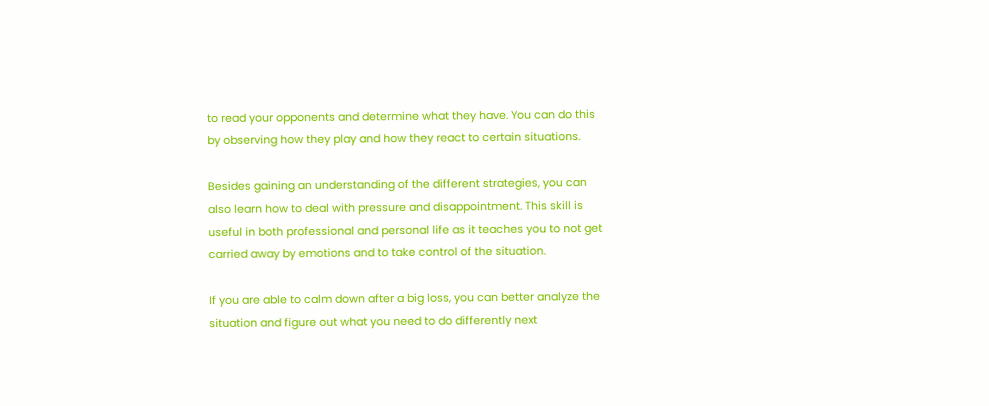to read your opponents and determine what they have. You can do this by observing how they play and how they react to certain situations.

Besides gaining an understanding of the different strategies, you can also learn how to deal with pressure and disappointment. This skill is useful in both professional and personal life as it teaches you to not get carried away by emotions and to take control of the situation.

If you are able to calm down after a big loss, you can better analyze the situation and figure out what you need to do differently next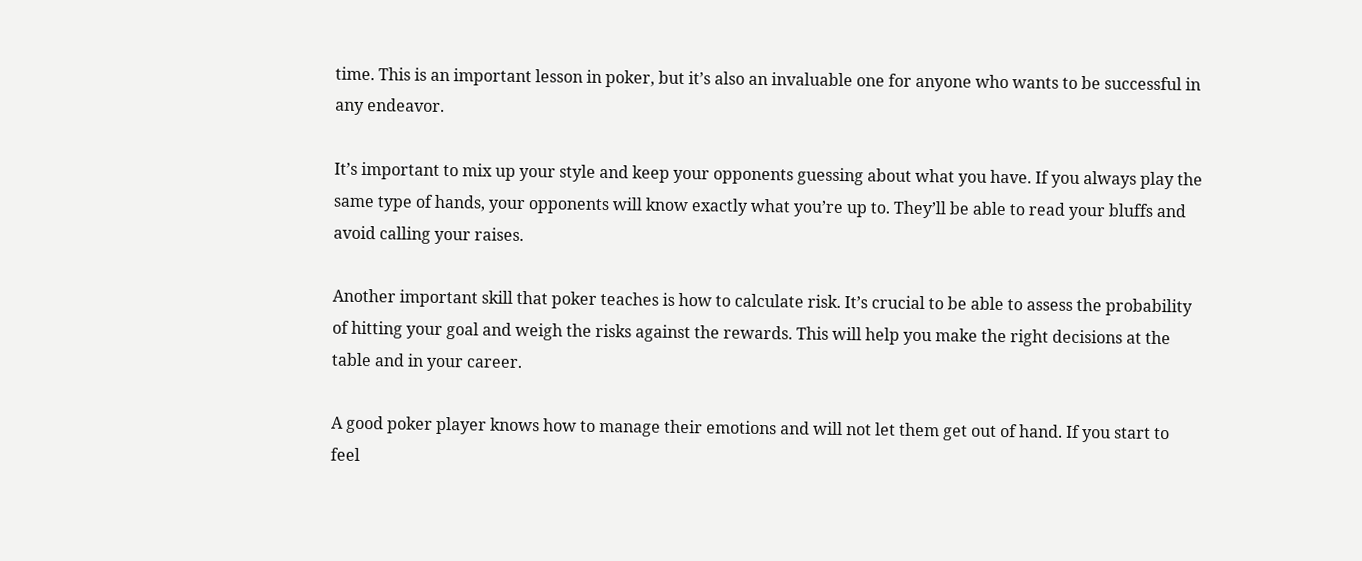time. This is an important lesson in poker, but it’s also an invaluable one for anyone who wants to be successful in any endeavor.

It’s important to mix up your style and keep your opponents guessing about what you have. If you always play the same type of hands, your opponents will know exactly what you’re up to. They’ll be able to read your bluffs and avoid calling your raises.

Another important skill that poker teaches is how to calculate risk. It’s crucial to be able to assess the probability of hitting your goal and weigh the risks against the rewards. This will help you make the right decisions at the table and in your career.

A good poker player knows how to manage their emotions and will not let them get out of hand. If you start to feel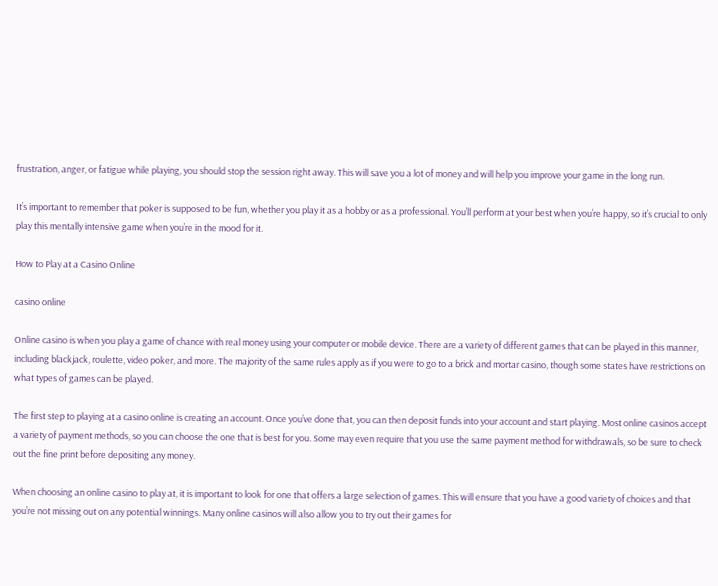frustration, anger, or fatigue while playing, you should stop the session right away. This will save you a lot of money and will help you improve your game in the long run.

It’s important to remember that poker is supposed to be fun, whether you play it as a hobby or as a professional. You’ll perform at your best when you’re happy, so it’s crucial to only play this mentally intensive game when you’re in the mood for it.

How to Play at a Casino Online

casino online

Online casino is when you play a game of chance with real money using your computer or mobile device. There are a variety of different games that can be played in this manner, including blackjack, roulette, video poker, and more. The majority of the same rules apply as if you were to go to a brick and mortar casino, though some states have restrictions on what types of games can be played.

The first step to playing at a casino online is creating an account. Once you’ve done that, you can then deposit funds into your account and start playing. Most online casinos accept a variety of payment methods, so you can choose the one that is best for you. Some may even require that you use the same payment method for withdrawals, so be sure to check out the fine print before depositing any money.

When choosing an online casino to play at, it is important to look for one that offers a large selection of games. This will ensure that you have a good variety of choices and that you’re not missing out on any potential winnings. Many online casinos will also allow you to try out their games for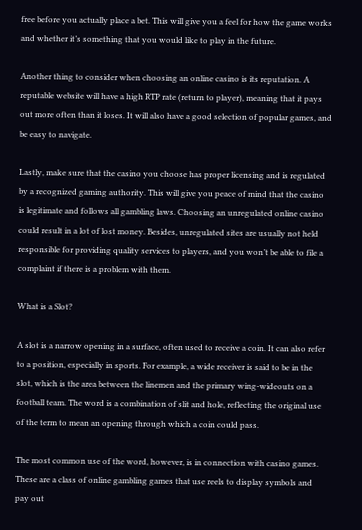free before you actually place a bet. This will give you a feel for how the game works and whether it’s something that you would like to play in the future.

Another thing to consider when choosing an online casino is its reputation. A reputable website will have a high RTP rate (return to player), meaning that it pays out more often than it loses. It will also have a good selection of popular games, and be easy to navigate.

Lastly, make sure that the casino you choose has proper licensing and is regulated by a recognized gaming authority. This will give you peace of mind that the casino is legitimate and follows all gambling laws. Choosing an unregulated online casino could result in a lot of lost money. Besides, unregulated sites are usually not held responsible for providing quality services to players, and you won’t be able to file a complaint if there is a problem with them.

What is a Slot?

A slot is a narrow opening in a surface, often used to receive a coin. It can also refer to a position, especially in sports. For example, a wide receiver is said to be in the slot, which is the area between the linemen and the primary wing-wideouts on a football team. The word is a combination of slit and hole, reflecting the original use of the term to mean an opening through which a coin could pass.

The most common use of the word, however, is in connection with casino games. These are a class of online gambling games that use reels to display symbols and pay out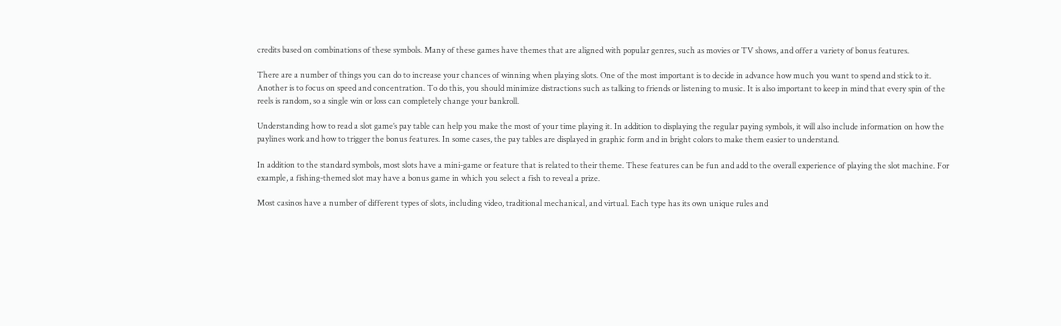credits based on combinations of these symbols. Many of these games have themes that are aligned with popular genres, such as movies or TV shows, and offer a variety of bonus features.

There are a number of things you can do to increase your chances of winning when playing slots. One of the most important is to decide in advance how much you want to spend and stick to it. Another is to focus on speed and concentration. To do this, you should minimize distractions such as talking to friends or listening to music. It is also important to keep in mind that every spin of the reels is random, so a single win or loss can completely change your bankroll.

Understanding how to read a slot game’s pay table can help you make the most of your time playing it. In addition to displaying the regular paying symbols, it will also include information on how the paylines work and how to trigger the bonus features. In some cases, the pay tables are displayed in graphic form and in bright colors to make them easier to understand.

In addition to the standard symbols, most slots have a mini-game or feature that is related to their theme. These features can be fun and add to the overall experience of playing the slot machine. For example, a fishing-themed slot may have a bonus game in which you select a fish to reveal a prize.

Most casinos have a number of different types of slots, including video, traditional mechanical, and virtual. Each type has its own unique rules and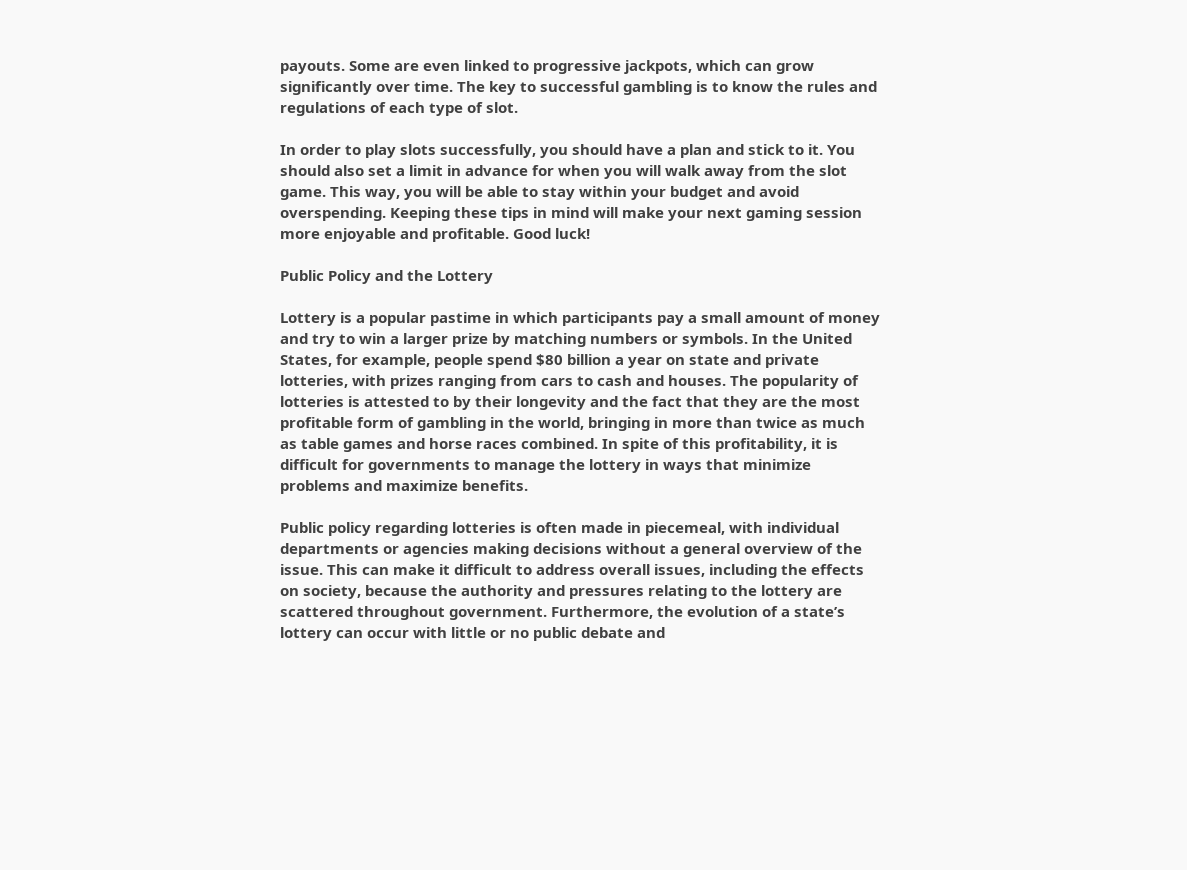payouts. Some are even linked to progressive jackpots, which can grow significantly over time. The key to successful gambling is to know the rules and regulations of each type of slot.

In order to play slots successfully, you should have a plan and stick to it. You should also set a limit in advance for when you will walk away from the slot game. This way, you will be able to stay within your budget and avoid overspending. Keeping these tips in mind will make your next gaming session more enjoyable and profitable. Good luck!

Public Policy and the Lottery

Lottery is a popular pastime in which participants pay a small amount of money and try to win a larger prize by matching numbers or symbols. In the United States, for example, people spend $80 billion a year on state and private lotteries, with prizes ranging from cars to cash and houses. The popularity of lotteries is attested to by their longevity and the fact that they are the most profitable form of gambling in the world, bringing in more than twice as much as table games and horse races combined. In spite of this profitability, it is difficult for governments to manage the lottery in ways that minimize problems and maximize benefits.

Public policy regarding lotteries is often made in piecemeal, with individual departments or agencies making decisions without a general overview of the issue. This can make it difficult to address overall issues, including the effects on society, because the authority and pressures relating to the lottery are scattered throughout government. Furthermore, the evolution of a state’s lottery can occur with little or no public debate and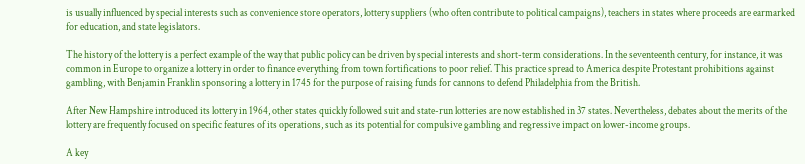is usually influenced by special interests such as convenience store operators, lottery suppliers (who often contribute to political campaigns), teachers in states where proceeds are earmarked for education, and state legislators.

The history of the lottery is a perfect example of the way that public policy can be driven by special interests and short-term considerations. In the seventeenth century, for instance, it was common in Europe to organize a lottery in order to finance everything from town fortifications to poor relief. This practice spread to America despite Protestant prohibitions against gambling, with Benjamin Franklin sponsoring a lottery in 1745 for the purpose of raising funds for cannons to defend Philadelphia from the British.

After New Hampshire introduced its lottery in 1964, other states quickly followed suit and state-run lotteries are now established in 37 states. Nevertheless, debates about the merits of the lottery are frequently focused on specific features of its operations, such as its potential for compulsive gambling and regressive impact on lower-income groups.

A key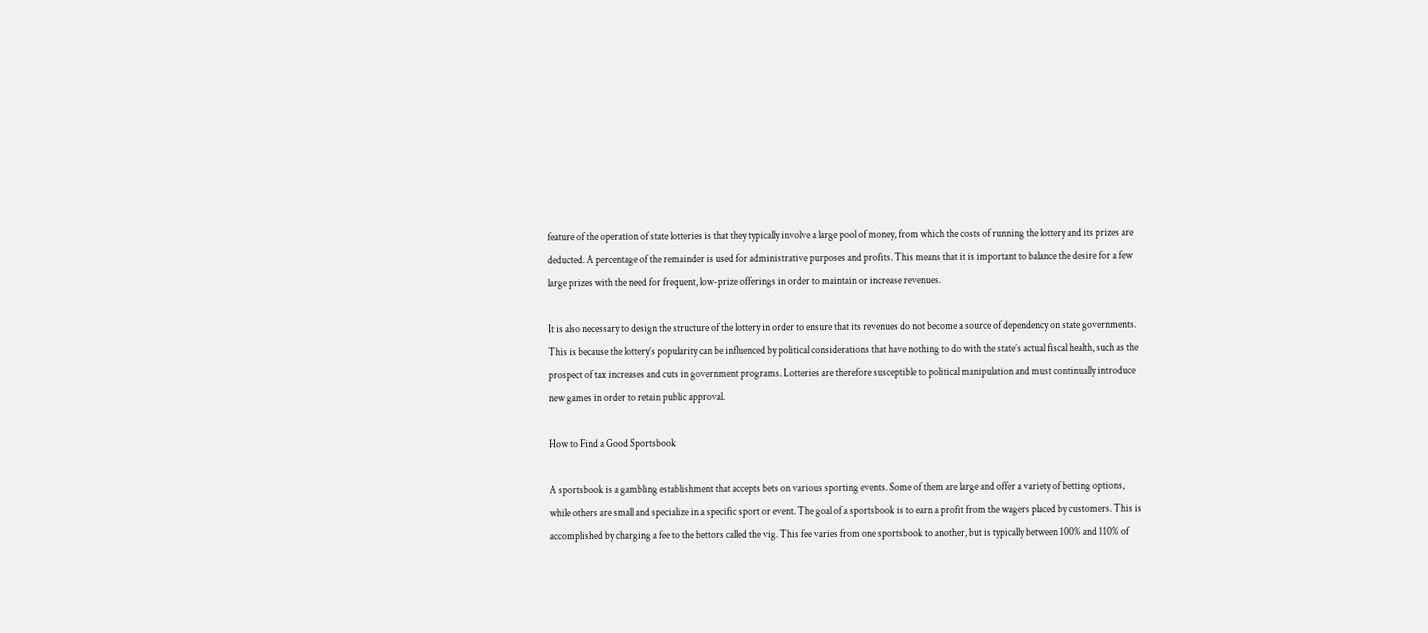feature of the operation of state lotteries is that they typically involve a large pool of money, from which the costs of running the lottery and its prizes are deducted. A percentage of the remainder is used for administrative purposes and profits. This means that it is important to balance the desire for a few large prizes with the need for frequent, low-prize offerings in order to maintain or increase revenues.

It is also necessary to design the structure of the lottery in order to ensure that its revenues do not become a source of dependency on state governments. This is because the lottery’s popularity can be influenced by political considerations that have nothing to do with the state’s actual fiscal health, such as the prospect of tax increases and cuts in government programs. Lotteries are therefore susceptible to political manipulation and must continually introduce new games in order to retain public approval.

How to Find a Good Sportsbook

A sportsbook is a gambling establishment that accepts bets on various sporting events. Some of them are large and offer a variety of betting options, while others are small and specialize in a specific sport or event. The goal of a sportsbook is to earn a profit from the wagers placed by customers. This is accomplished by charging a fee to the bettors called the vig. This fee varies from one sportsbook to another, but is typically between 100% and 110% of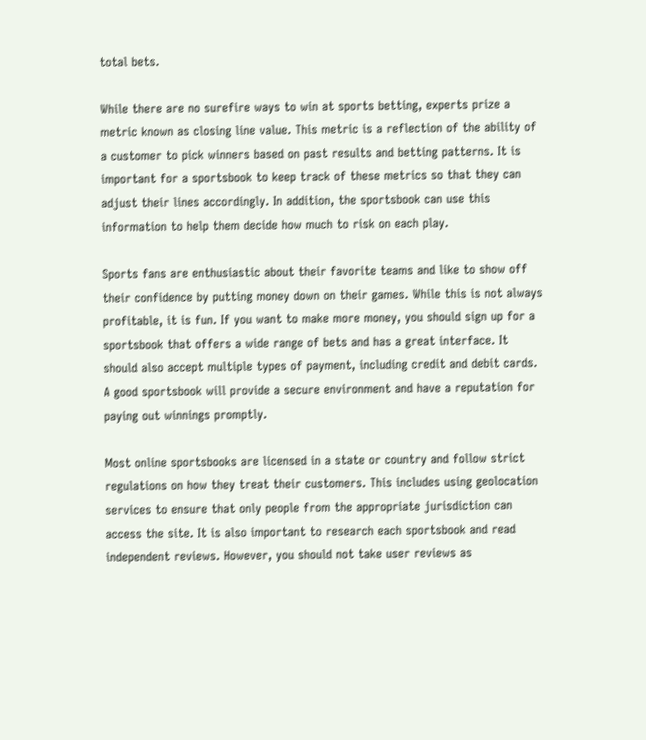total bets.

While there are no surefire ways to win at sports betting, experts prize a metric known as closing line value. This metric is a reflection of the ability of a customer to pick winners based on past results and betting patterns. It is important for a sportsbook to keep track of these metrics so that they can adjust their lines accordingly. In addition, the sportsbook can use this information to help them decide how much to risk on each play.

Sports fans are enthusiastic about their favorite teams and like to show off their confidence by putting money down on their games. While this is not always profitable, it is fun. If you want to make more money, you should sign up for a sportsbook that offers a wide range of bets and has a great interface. It should also accept multiple types of payment, including credit and debit cards. A good sportsbook will provide a secure environment and have a reputation for paying out winnings promptly.

Most online sportsbooks are licensed in a state or country and follow strict regulations on how they treat their customers. This includes using geolocation services to ensure that only people from the appropriate jurisdiction can access the site. It is also important to research each sportsbook and read independent reviews. However, you should not take user reviews as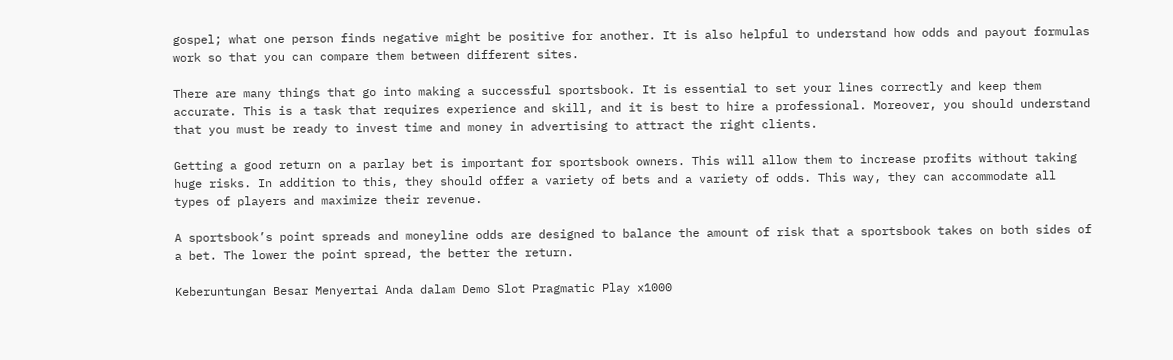gospel; what one person finds negative might be positive for another. It is also helpful to understand how odds and payout formulas work so that you can compare them between different sites.

There are many things that go into making a successful sportsbook. It is essential to set your lines correctly and keep them accurate. This is a task that requires experience and skill, and it is best to hire a professional. Moreover, you should understand that you must be ready to invest time and money in advertising to attract the right clients.

Getting a good return on a parlay bet is important for sportsbook owners. This will allow them to increase profits without taking huge risks. In addition to this, they should offer a variety of bets and a variety of odds. This way, they can accommodate all types of players and maximize their revenue.

A sportsbook’s point spreads and moneyline odds are designed to balance the amount of risk that a sportsbook takes on both sides of a bet. The lower the point spread, the better the return.

Keberuntungan Besar Menyertai Anda dalam Demo Slot Pragmatic Play x1000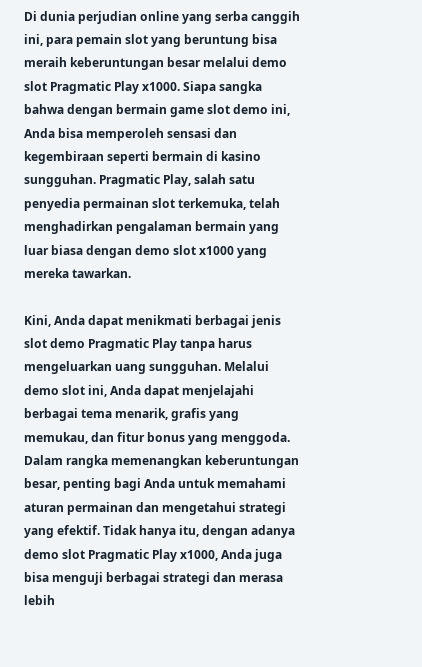Di dunia perjudian online yang serba canggih ini, para pemain slot yang beruntung bisa meraih keberuntungan besar melalui demo slot Pragmatic Play x1000. Siapa sangka bahwa dengan bermain game slot demo ini, Anda bisa memperoleh sensasi dan kegembiraan seperti bermain di kasino sungguhan. Pragmatic Play, salah satu penyedia permainan slot terkemuka, telah menghadirkan pengalaman bermain yang luar biasa dengan demo slot x1000 yang mereka tawarkan.

Kini, Anda dapat menikmati berbagai jenis slot demo Pragmatic Play tanpa harus mengeluarkan uang sungguhan. Melalui demo slot ini, Anda dapat menjelajahi berbagai tema menarik, grafis yang memukau, dan fitur bonus yang menggoda. Dalam rangka memenangkan keberuntungan besar, penting bagi Anda untuk memahami aturan permainan dan mengetahui strategi yang efektif. Tidak hanya itu, dengan adanya demo slot Pragmatic Play x1000, Anda juga bisa menguji berbagai strategi dan merasa lebih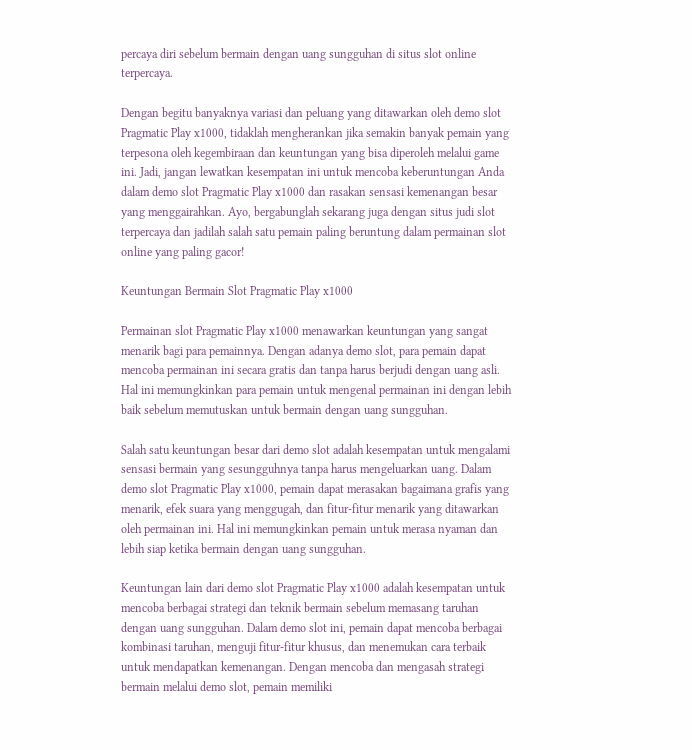percaya diri sebelum bermain dengan uang sungguhan di situs slot online terpercaya.

Dengan begitu banyaknya variasi dan peluang yang ditawarkan oleh demo slot Pragmatic Play x1000, tidaklah mengherankan jika semakin banyak pemain yang terpesona oleh kegembiraan dan keuntungan yang bisa diperoleh melalui game ini. Jadi, jangan lewatkan kesempatan ini untuk mencoba keberuntungan Anda dalam demo slot Pragmatic Play x1000 dan rasakan sensasi kemenangan besar yang menggairahkan. Ayo, bergabunglah sekarang juga dengan situs judi slot terpercaya dan jadilah salah satu pemain paling beruntung dalam permainan slot online yang paling gacor!

Keuntungan Bermain Slot Pragmatic Play x1000

Permainan slot Pragmatic Play x1000 menawarkan keuntungan yang sangat menarik bagi para pemainnya. Dengan adanya demo slot, para pemain dapat mencoba permainan ini secara gratis dan tanpa harus berjudi dengan uang asli. Hal ini memungkinkan para pemain untuk mengenal permainan ini dengan lebih baik sebelum memutuskan untuk bermain dengan uang sungguhan.

Salah satu keuntungan besar dari demo slot adalah kesempatan untuk mengalami sensasi bermain yang sesungguhnya tanpa harus mengeluarkan uang. Dalam demo slot Pragmatic Play x1000, pemain dapat merasakan bagaimana grafis yang menarik, efek suara yang menggugah, dan fitur-fitur menarik yang ditawarkan oleh permainan ini. Hal ini memungkinkan pemain untuk merasa nyaman dan lebih siap ketika bermain dengan uang sungguhan.

Keuntungan lain dari demo slot Pragmatic Play x1000 adalah kesempatan untuk mencoba berbagai strategi dan teknik bermain sebelum memasang taruhan dengan uang sungguhan. Dalam demo slot ini, pemain dapat mencoba berbagai kombinasi taruhan, menguji fitur-fitur khusus, dan menemukan cara terbaik untuk mendapatkan kemenangan. Dengan mencoba dan mengasah strategi bermain melalui demo slot, pemain memiliki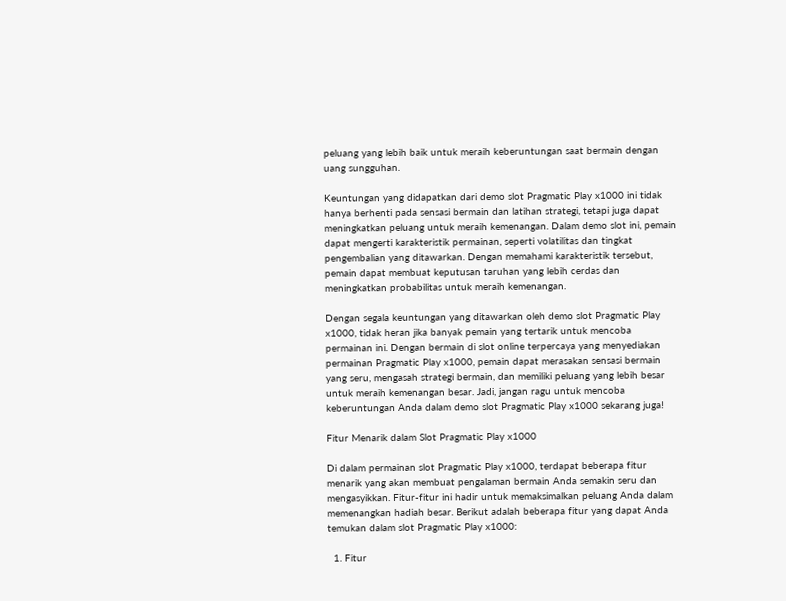peluang yang lebih baik untuk meraih keberuntungan saat bermain dengan uang sungguhan.

Keuntungan yang didapatkan dari demo slot Pragmatic Play x1000 ini tidak hanya berhenti pada sensasi bermain dan latihan strategi, tetapi juga dapat meningkatkan peluang untuk meraih kemenangan. Dalam demo slot ini, pemain dapat mengerti karakteristik permainan, seperti volatilitas dan tingkat pengembalian yang ditawarkan. Dengan memahami karakteristik tersebut, pemain dapat membuat keputusan taruhan yang lebih cerdas dan meningkatkan probabilitas untuk meraih kemenangan.

Dengan segala keuntungan yang ditawarkan oleh demo slot Pragmatic Play x1000, tidak heran jika banyak pemain yang tertarik untuk mencoba permainan ini. Dengan bermain di slot online terpercaya yang menyediakan permainan Pragmatic Play x1000, pemain dapat merasakan sensasi bermain yang seru, mengasah strategi bermain, dan memiliki peluang yang lebih besar untuk meraih kemenangan besar. Jadi, jangan ragu untuk mencoba keberuntungan Anda dalam demo slot Pragmatic Play x1000 sekarang juga!

Fitur Menarik dalam Slot Pragmatic Play x1000

Di dalam permainan slot Pragmatic Play x1000, terdapat beberapa fitur menarik yang akan membuat pengalaman bermain Anda semakin seru dan mengasyikkan. Fitur-fitur ini hadir untuk memaksimalkan peluang Anda dalam memenangkan hadiah besar. Berikut adalah beberapa fitur yang dapat Anda temukan dalam slot Pragmatic Play x1000:

  1. Fitur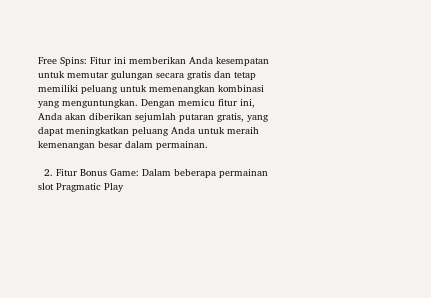Free Spins: Fitur ini memberikan Anda kesempatan untuk memutar gulungan secara gratis dan tetap memiliki peluang untuk memenangkan kombinasi yang menguntungkan. Dengan memicu fitur ini, Anda akan diberikan sejumlah putaran gratis, yang dapat meningkatkan peluang Anda untuk meraih kemenangan besar dalam permainan.

  2. Fitur Bonus Game: Dalam beberapa permainan slot Pragmatic Play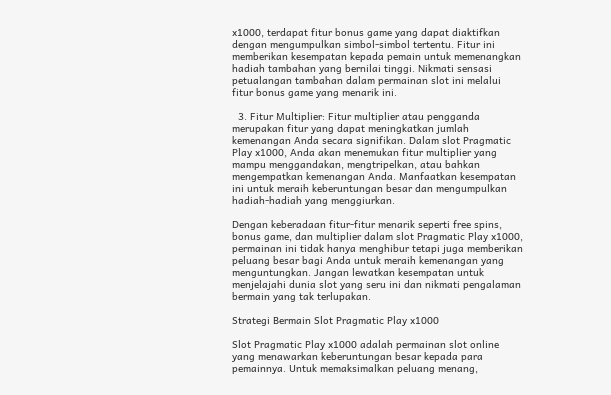x1000, terdapat fitur bonus game yang dapat diaktifkan dengan mengumpulkan simbol-simbol tertentu. Fitur ini memberikan kesempatan kepada pemain untuk memenangkan hadiah tambahan yang bernilai tinggi. Nikmati sensasi petualangan tambahan dalam permainan slot ini melalui fitur bonus game yang menarik ini.

  3. Fitur Multiplier: Fitur multiplier atau pengganda merupakan fitur yang dapat meningkatkan jumlah kemenangan Anda secara signifikan. Dalam slot Pragmatic Play x1000, Anda akan menemukan fitur multiplier yang mampu menggandakan, mengtripelkan, atau bahkan mengempatkan kemenangan Anda. Manfaatkan kesempatan ini untuk meraih keberuntungan besar dan mengumpulkan hadiah-hadiah yang menggiurkan.

Dengan keberadaan fitur-fitur menarik seperti free spins, bonus game, dan multiplier dalam slot Pragmatic Play x1000, permainan ini tidak hanya menghibur tetapi juga memberikan peluang besar bagi Anda untuk meraih kemenangan yang menguntungkan. Jangan lewatkan kesempatan untuk menjelajahi dunia slot yang seru ini dan nikmati pengalaman bermain yang tak terlupakan.

Strategi Bermain Slot Pragmatic Play x1000

Slot Pragmatic Play x1000 adalah permainan slot online yang menawarkan keberuntungan besar kepada para pemainnya. Untuk memaksimalkan peluang menang,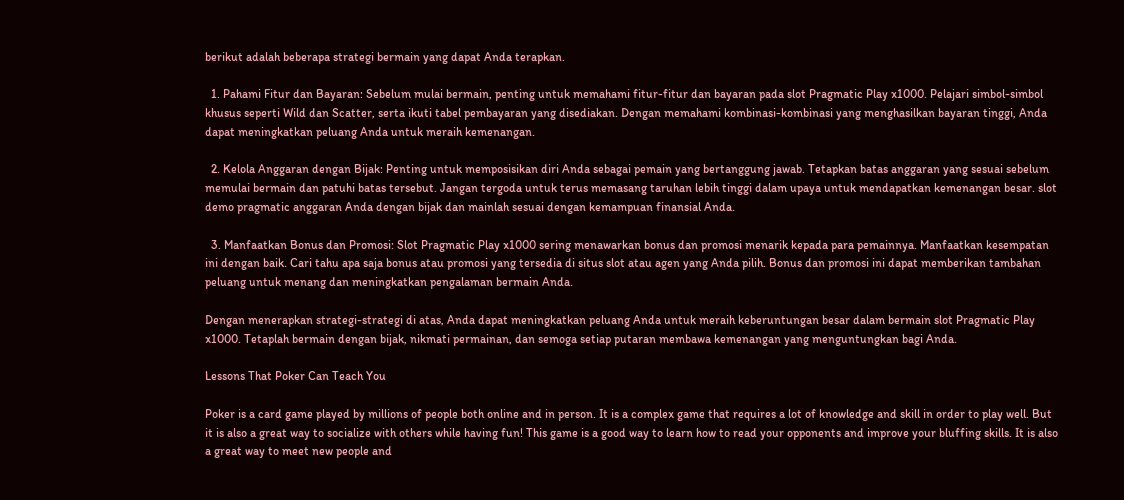berikut adalah beberapa strategi bermain yang dapat Anda terapkan.

  1. Pahami Fitur dan Bayaran: Sebelum mulai bermain, penting untuk memahami fitur-fitur dan bayaran pada slot Pragmatic Play x1000. Pelajari simbol-simbol khusus seperti Wild dan Scatter, serta ikuti tabel pembayaran yang disediakan. Dengan memahami kombinasi-kombinasi yang menghasilkan bayaran tinggi, Anda dapat meningkatkan peluang Anda untuk meraih kemenangan.

  2. Kelola Anggaran dengan Bijak: Penting untuk memposisikan diri Anda sebagai pemain yang bertanggung jawab. Tetapkan batas anggaran yang sesuai sebelum memulai bermain dan patuhi batas tersebut. Jangan tergoda untuk terus memasang taruhan lebih tinggi dalam upaya untuk mendapatkan kemenangan besar. slot demo pragmatic anggaran Anda dengan bijak dan mainlah sesuai dengan kemampuan finansial Anda.

  3. Manfaatkan Bonus dan Promosi: Slot Pragmatic Play x1000 sering menawarkan bonus dan promosi menarik kepada para pemainnya. Manfaatkan kesempatan ini dengan baik. Cari tahu apa saja bonus atau promosi yang tersedia di situs slot atau agen yang Anda pilih. Bonus dan promosi ini dapat memberikan tambahan peluang untuk menang dan meningkatkan pengalaman bermain Anda.

Dengan menerapkan strategi-strategi di atas, Anda dapat meningkatkan peluang Anda untuk meraih keberuntungan besar dalam bermain slot Pragmatic Play x1000. Tetaplah bermain dengan bijak, nikmati permainan, dan semoga setiap putaran membawa kemenangan yang menguntungkan bagi Anda.

Lessons That Poker Can Teach You

Poker is a card game played by millions of people both online and in person. It is a complex game that requires a lot of knowledge and skill in order to play well. But it is also a great way to socialize with others while having fun! This game is a good way to learn how to read your opponents and improve your bluffing skills. It is also a great way to meet new people and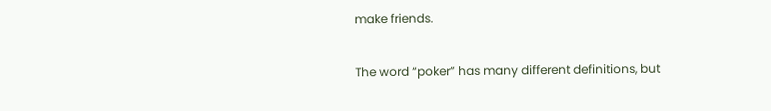make friends.

The word “poker” has many different definitions, but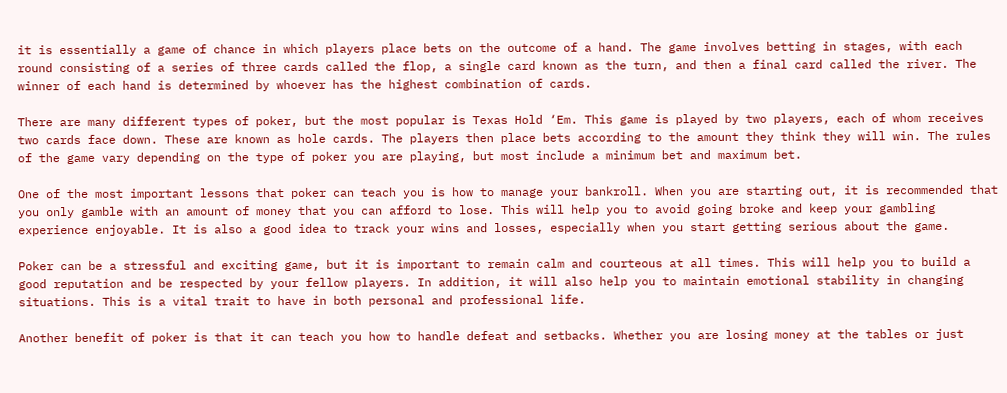it is essentially a game of chance in which players place bets on the outcome of a hand. The game involves betting in stages, with each round consisting of a series of three cards called the flop, a single card known as the turn, and then a final card called the river. The winner of each hand is determined by whoever has the highest combination of cards.

There are many different types of poker, but the most popular is Texas Hold ‘Em. This game is played by two players, each of whom receives two cards face down. These are known as hole cards. The players then place bets according to the amount they think they will win. The rules of the game vary depending on the type of poker you are playing, but most include a minimum bet and maximum bet.

One of the most important lessons that poker can teach you is how to manage your bankroll. When you are starting out, it is recommended that you only gamble with an amount of money that you can afford to lose. This will help you to avoid going broke and keep your gambling experience enjoyable. It is also a good idea to track your wins and losses, especially when you start getting serious about the game.

Poker can be a stressful and exciting game, but it is important to remain calm and courteous at all times. This will help you to build a good reputation and be respected by your fellow players. In addition, it will also help you to maintain emotional stability in changing situations. This is a vital trait to have in both personal and professional life.

Another benefit of poker is that it can teach you how to handle defeat and setbacks. Whether you are losing money at the tables or just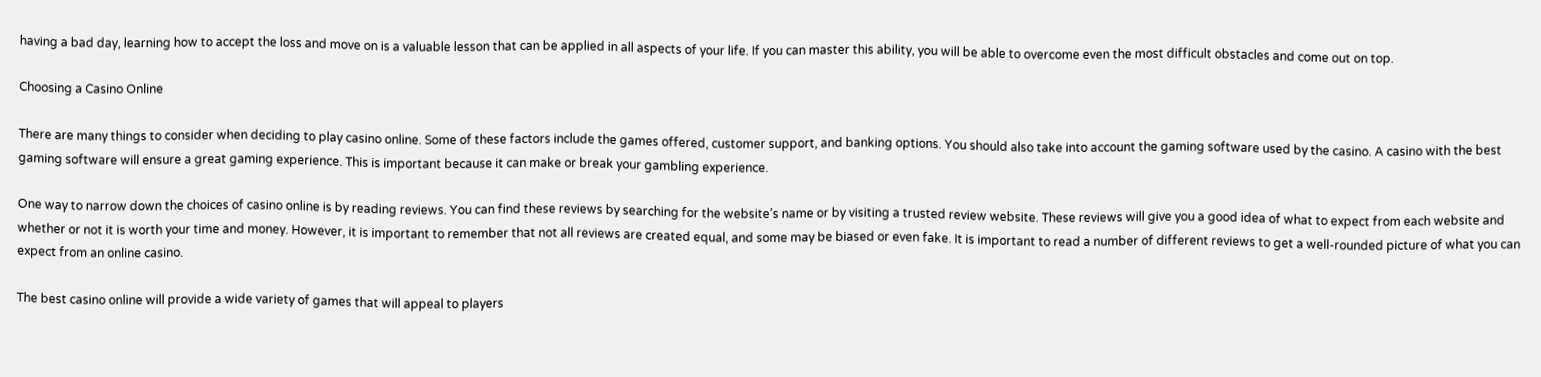having a bad day, learning how to accept the loss and move on is a valuable lesson that can be applied in all aspects of your life. If you can master this ability, you will be able to overcome even the most difficult obstacles and come out on top.

Choosing a Casino Online

There are many things to consider when deciding to play casino online. Some of these factors include the games offered, customer support, and banking options. You should also take into account the gaming software used by the casino. A casino with the best gaming software will ensure a great gaming experience. This is important because it can make or break your gambling experience.

One way to narrow down the choices of casino online is by reading reviews. You can find these reviews by searching for the website’s name or by visiting a trusted review website. These reviews will give you a good idea of what to expect from each website and whether or not it is worth your time and money. However, it is important to remember that not all reviews are created equal, and some may be biased or even fake. It is important to read a number of different reviews to get a well-rounded picture of what you can expect from an online casino.

The best casino online will provide a wide variety of games that will appeal to players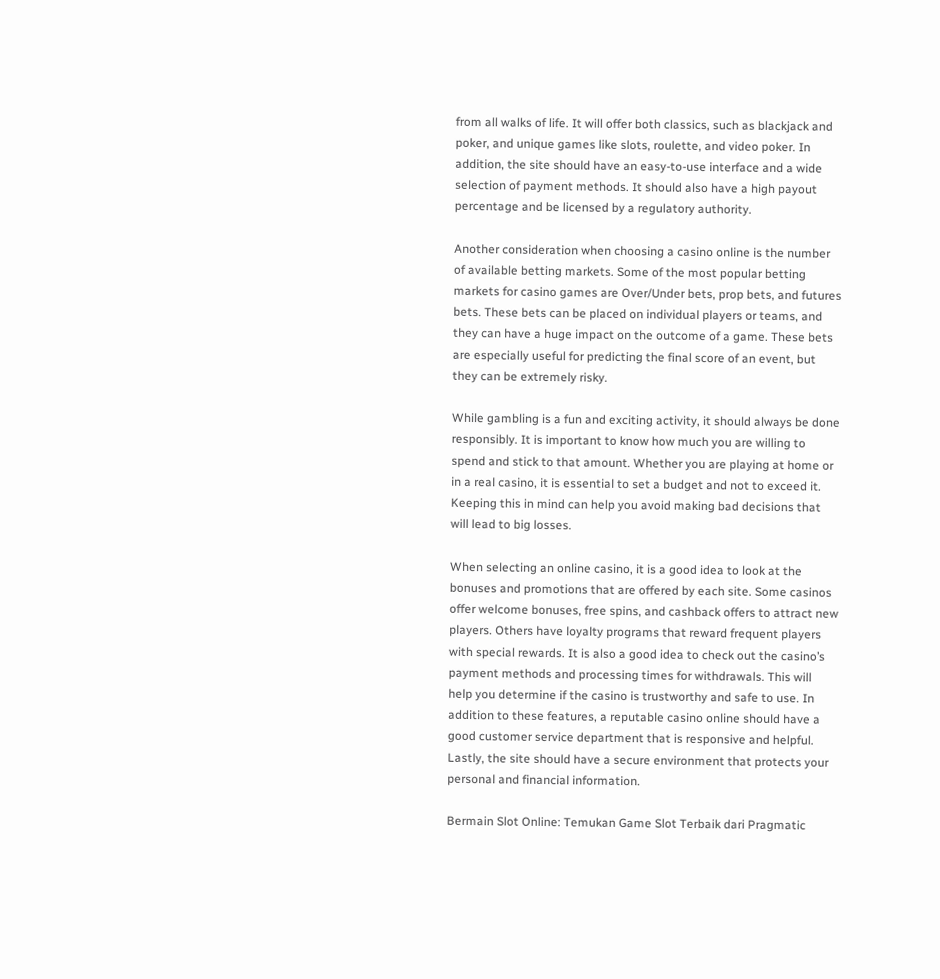from all walks of life. It will offer both classics, such as blackjack and poker, and unique games like slots, roulette, and video poker. In addition, the site should have an easy-to-use interface and a wide selection of payment methods. It should also have a high payout percentage and be licensed by a regulatory authority.

Another consideration when choosing a casino online is the number of available betting markets. Some of the most popular betting markets for casino games are Over/Under bets, prop bets, and futures bets. These bets can be placed on individual players or teams, and they can have a huge impact on the outcome of a game. These bets are especially useful for predicting the final score of an event, but they can be extremely risky.

While gambling is a fun and exciting activity, it should always be done responsibly. It is important to know how much you are willing to spend and stick to that amount. Whether you are playing at home or in a real casino, it is essential to set a budget and not to exceed it. Keeping this in mind can help you avoid making bad decisions that will lead to big losses.

When selecting an online casino, it is a good idea to look at the bonuses and promotions that are offered by each site. Some casinos offer welcome bonuses, free spins, and cashback offers to attract new players. Others have loyalty programs that reward frequent players with special rewards. It is also a good idea to check out the casino’s payment methods and processing times for withdrawals. This will help you determine if the casino is trustworthy and safe to use. In addition to these features, a reputable casino online should have a good customer service department that is responsive and helpful. Lastly, the site should have a secure environment that protects your personal and financial information.

Bermain Slot Online: Temukan Game Slot Terbaik dari Pragmatic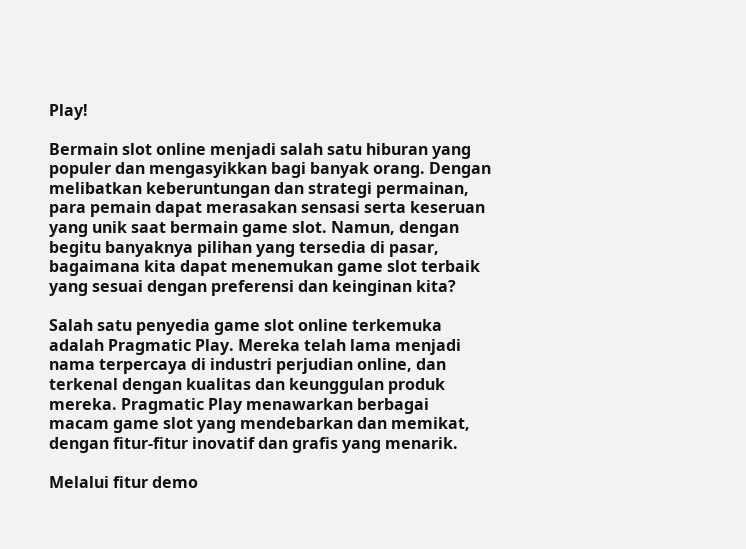Play!

Bermain slot online menjadi salah satu hiburan yang populer dan mengasyikkan bagi banyak orang. Dengan melibatkan keberuntungan dan strategi permainan, para pemain dapat merasakan sensasi serta keseruan yang unik saat bermain game slot. Namun, dengan begitu banyaknya pilihan yang tersedia di pasar, bagaimana kita dapat menemukan game slot terbaik yang sesuai dengan preferensi dan keinginan kita?

Salah satu penyedia game slot online terkemuka adalah Pragmatic Play. Mereka telah lama menjadi nama terpercaya di industri perjudian online, dan terkenal dengan kualitas dan keunggulan produk mereka. Pragmatic Play menawarkan berbagai macam game slot yang mendebarkan dan memikat, dengan fitur-fitur inovatif dan grafis yang menarik.

Melalui fitur demo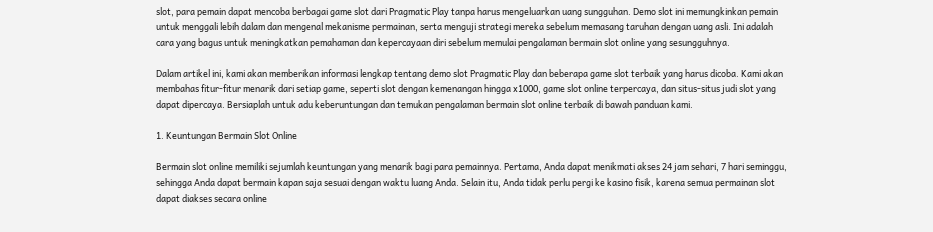slot, para pemain dapat mencoba berbagai game slot dari Pragmatic Play tanpa harus mengeluarkan uang sungguhan. Demo slot ini memungkinkan pemain untuk menggali lebih dalam dan mengenal mekanisme permainan, serta menguji strategi mereka sebelum memasang taruhan dengan uang asli. Ini adalah cara yang bagus untuk meningkatkan pemahaman dan kepercayaan diri sebelum memulai pengalaman bermain slot online yang sesungguhnya.

Dalam artikel ini, kami akan memberikan informasi lengkap tentang demo slot Pragmatic Play dan beberapa game slot terbaik yang harus dicoba. Kami akan membahas fitur-fitur menarik dari setiap game, seperti slot dengan kemenangan hingga x1000, game slot online terpercaya, dan situs-situs judi slot yang dapat dipercaya. Bersiaplah untuk adu keberuntungan dan temukan pengalaman bermain slot online terbaik di bawah panduan kami.

1. Keuntungan Bermain Slot Online

Bermain slot online memiliki sejumlah keuntungan yang menarik bagi para pemainnya. Pertama, Anda dapat menikmati akses 24 jam sehari, 7 hari seminggu, sehingga Anda dapat bermain kapan saja sesuai dengan waktu luang Anda. Selain itu, Anda tidak perlu pergi ke kasino fisik, karena semua permainan slot dapat diakses secara online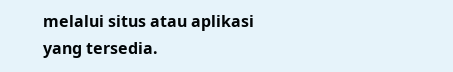melalui situs atau aplikasi yang tersedia.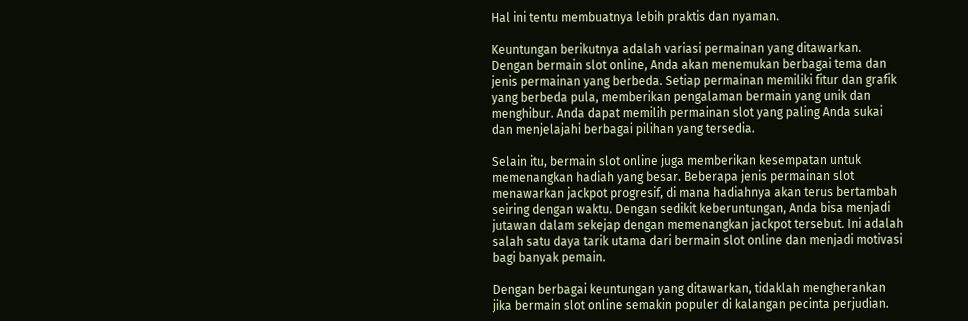Hal ini tentu membuatnya lebih praktis dan nyaman.

Keuntungan berikutnya adalah variasi permainan yang ditawarkan. Dengan bermain slot online, Anda akan menemukan berbagai tema dan jenis permainan yang berbeda. Setiap permainan memiliki fitur dan grafik yang berbeda pula, memberikan pengalaman bermain yang unik dan menghibur. Anda dapat memilih permainan slot yang paling Anda sukai dan menjelajahi berbagai pilihan yang tersedia.

Selain itu, bermain slot online juga memberikan kesempatan untuk memenangkan hadiah yang besar. Beberapa jenis permainan slot menawarkan jackpot progresif, di mana hadiahnya akan terus bertambah seiring dengan waktu. Dengan sedikit keberuntungan, Anda bisa menjadi jutawan dalam sekejap dengan memenangkan jackpot tersebut. Ini adalah salah satu daya tarik utama dari bermain slot online dan menjadi motivasi bagi banyak pemain.

Dengan berbagai keuntungan yang ditawarkan, tidaklah mengherankan jika bermain slot online semakin populer di kalangan pecinta perjudian.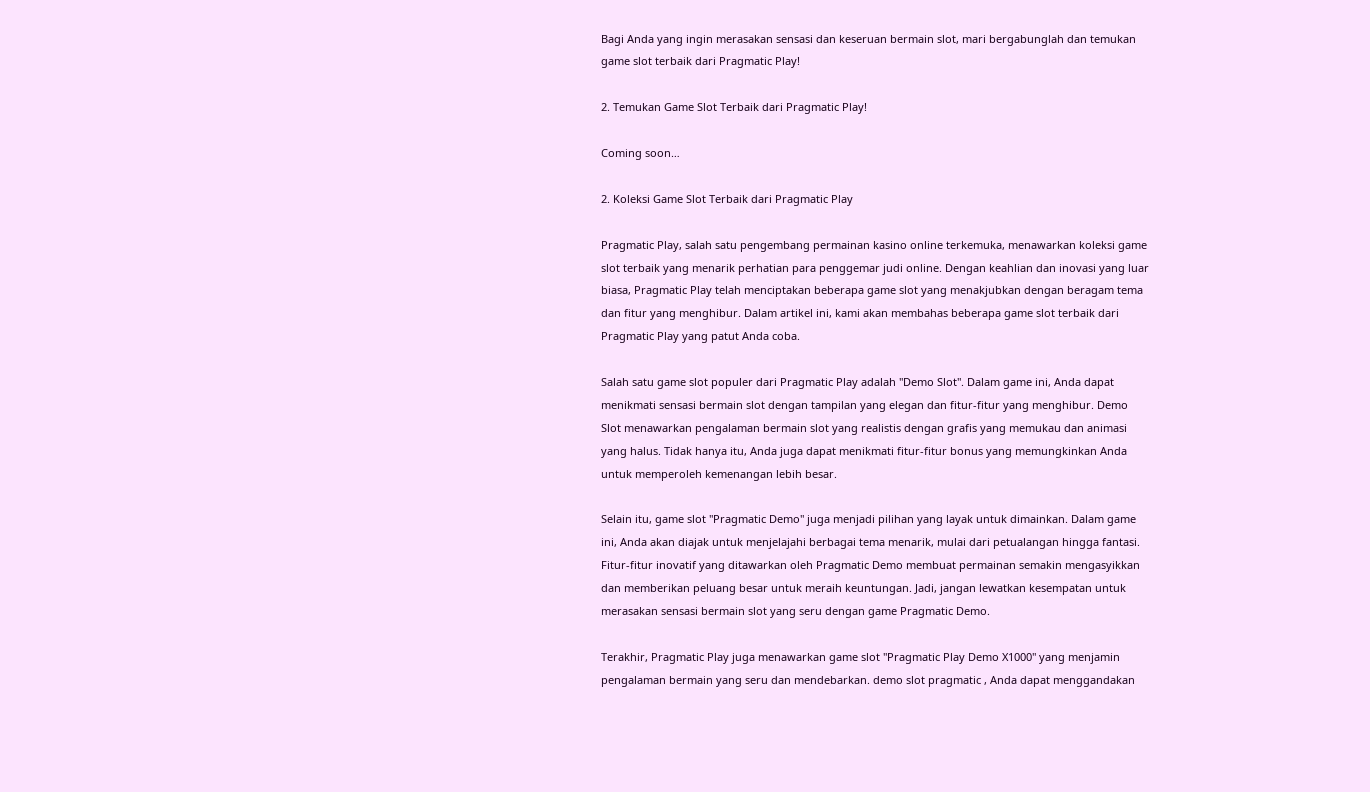Bagi Anda yang ingin merasakan sensasi dan keseruan bermain slot, mari bergabunglah dan temukan game slot terbaik dari Pragmatic Play!

2. Temukan Game Slot Terbaik dari Pragmatic Play!

Coming soon…

2. Koleksi Game Slot Terbaik dari Pragmatic Play

Pragmatic Play, salah satu pengembang permainan kasino online terkemuka, menawarkan koleksi game slot terbaik yang menarik perhatian para penggemar judi online. Dengan keahlian dan inovasi yang luar biasa, Pragmatic Play telah menciptakan beberapa game slot yang menakjubkan dengan beragam tema dan fitur yang menghibur. Dalam artikel ini, kami akan membahas beberapa game slot terbaik dari Pragmatic Play yang patut Anda coba.

Salah satu game slot populer dari Pragmatic Play adalah "Demo Slot". Dalam game ini, Anda dapat menikmati sensasi bermain slot dengan tampilan yang elegan dan fitur-fitur yang menghibur. Demo Slot menawarkan pengalaman bermain slot yang realistis dengan grafis yang memukau dan animasi yang halus. Tidak hanya itu, Anda juga dapat menikmati fitur-fitur bonus yang memungkinkan Anda untuk memperoleh kemenangan lebih besar.

Selain itu, game slot "Pragmatic Demo" juga menjadi pilihan yang layak untuk dimainkan. Dalam game ini, Anda akan diajak untuk menjelajahi berbagai tema menarik, mulai dari petualangan hingga fantasi. Fitur-fitur inovatif yang ditawarkan oleh Pragmatic Demo membuat permainan semakin mengasyikkan dan memberikan peluang besar untuk meraih keuntungan. Jadi, jangan lewatkan kesempatan untuk merasakan sensasi bermain slot yang seru dengan game Pragmatic Demo.

Terakhir, Pragmatic Play juga menawarkan game slot "Pragmatic Play Demo X1000" yang menjamin pengalaman bermain yang seru dan mendebarkan. demo slot pragmatic , Anda dapat menggandakan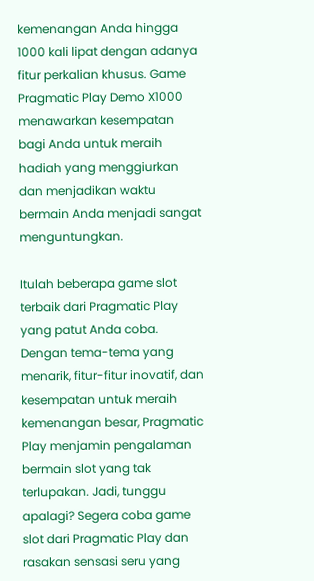kemenangan Anda hingga 1000 kali lipat dengan adanya fitur perkalian khusus. Game Pragmatic Play Demo X1000 menawarkan kesempatan bagi Anda untuk meraih hadiah yang menggiurkan dan menjadikan waktu bermain Anda menjadi sangat menguntungkan.

Itulah beberapa game slot terbaik dari Pragmatic Play yang patut Anda coba. Dengan tema-tema yang menarik, fitur-fitur inovatif, dan kesempatan untuk meraih kemenangan besar, Pragmatic Play menjamin pengalaman bermain slot yang tak terlupakan. Jadi, tunggu apalagi? Segera coba game slot dari Pragmatic Play dan rasakan sensasi seru yang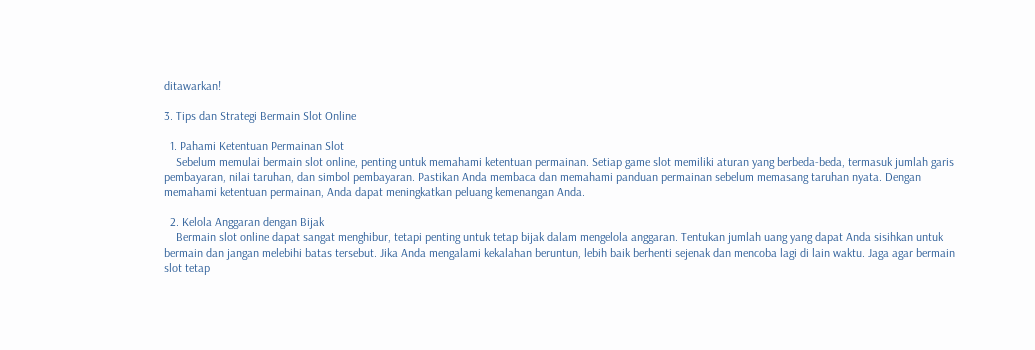ditawarkan!

3. Tips dan Strategi Bermain Slot Online

  1. Pahami Ketentuan Permainan Slot
    Sebelum memulai bermain slot online, penting untuk memahami ketentuan permainan. Setiap game slot memiliki aturan yang berbeda-beda, termasuk jumlah garis pembayaran, nilai taruhan, dan simbol pembayaran. Pastikan Anda membaca dan memahami panduan permainan sebelum memasang taruhan nyata. Dengan memahami ketentuan permainan, Anda dapat meningkatkan peluang kemenangan Anda.

  2. Kelola Anggaran dengan Bijak
    Bermain slot online dapat sangat menghibur, tetapi penting untuk tetap bijak dalam mengelola anggaran. Tentukan jumlah uang yang dapat Anda sisihkan untuk bermain dan jangan melebihi batas tersebut. Jika Anda mengalami kekalahan beruntun, lebih baik berhenti sejenak dan mencoba lagi di lain waktu. Jaga agar bermain slot tetap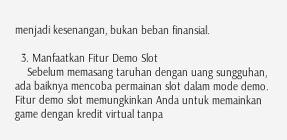menjadi kesenangan, bukan beban finansial.

  3. Manfaatkan Fitur Demo Slot
    Sebelum memasang taruhan dengan uang sungguhan, ada baiknya mencoba permainan slot dalam mode demo. Fitur demo slot memungkinkan Anda untuk memainkan game dengan kredit virtual tanpa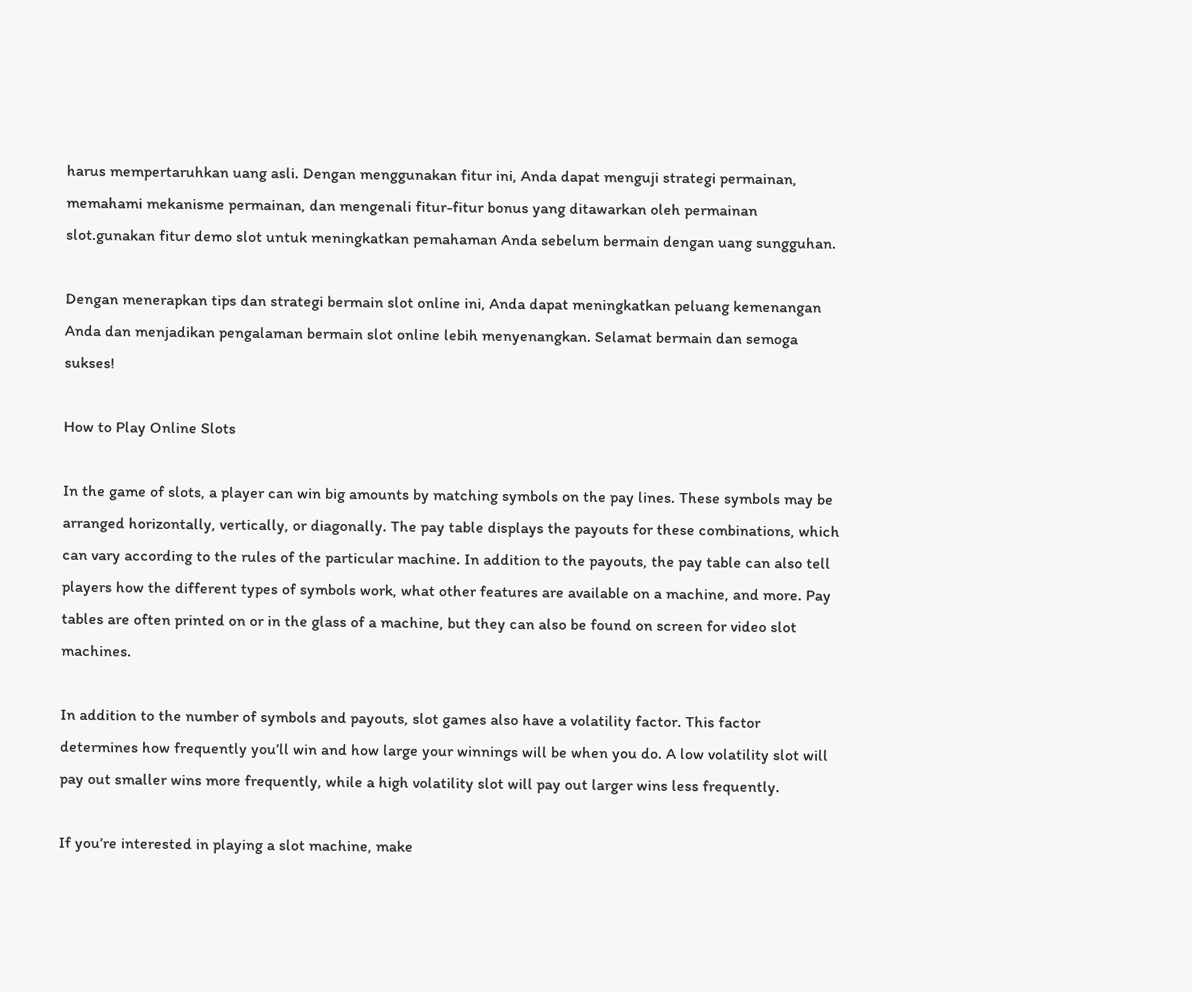harus mempertaruhkan uang asli. Dengan menggunakan fitur ini, Anda dapat menguji strategi permainan, memahami mekanisme permainan, dan mengenali fitur-fitur bonus yang ditawarkan oleh permainan slot.gunakan fitur demo slot untuk meningkatkan pemahaman Anda sebelum bermain dengan uang sungguhan.

Dengan menerapkan tips dan strategi bermain slot online ini, Anda dapat meningkatkan peluang kemenangan Anda dan menjadikan pengalaman bermain slot online lebih menyenangkan. Selamat bermain dan semoga sukses!

How to Play Online Slots

In the game of slots, a player can win big amounts by matching symbols on the pay lines. These symbols may be arranged horizontally, vertically, or diagonally. The pay table displays the payouts for these combinations, which can vary according to the rules of the particular machine. In addition to the payouts, the pay table can also tell players how the different types of symbols work, what other features are available on a machine, and more. Pay tables are often printed on or in the glass of a machine, but they can also be found on screen for video slot machines.

In addition to the number of symbols and payouts, slot games also have a volatility factor. This factor determines how frequently you’ll win and how large your winnings will be when you do. A low volatility slot will pay out smaller wins more frequently, while a high volatility slot will pay out larger wins less frequently.

If you’re interested in playing a slot machine, make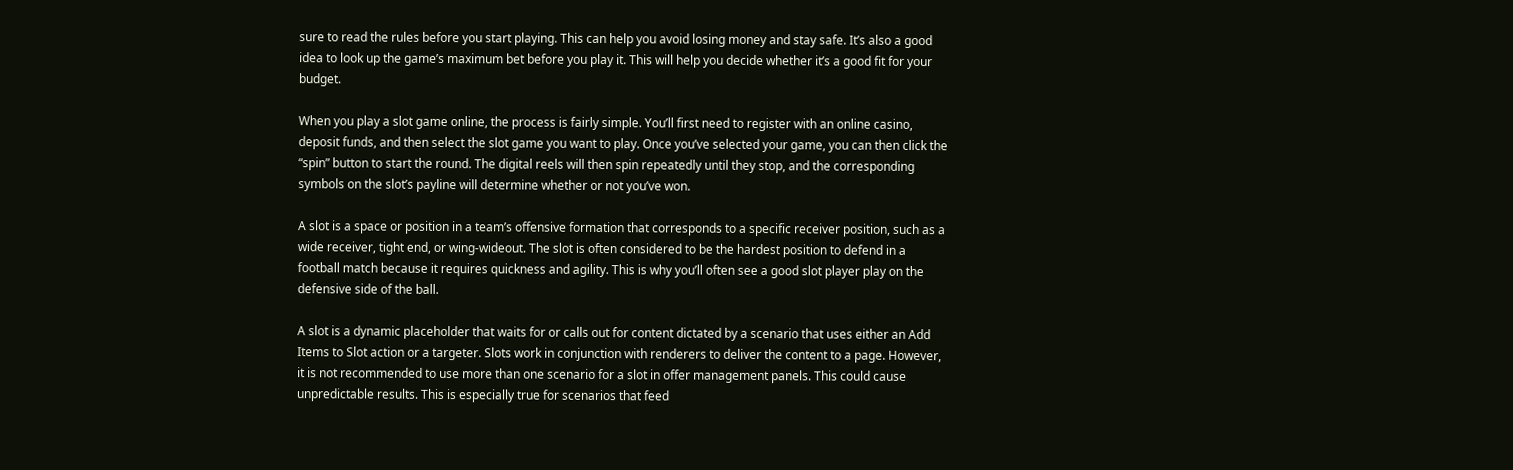sure to read the rules before you start playing. This can help you avoid losing money and stay safe. It’s also a good idea to look up the game’s maximum bet before you play it. This will help you decide whether it’s a good fit for your budget.

When you play a slot game online, the process is fairly simple. You’ll first need to register with an online casino, deposit funds, and then select the slot game you want to play. Once you’ve selected your game, you can then click the “spin” button to start the round. The digital reels will then spin repeatedly until they stop, and the corresponding symbols on the slot’s payline will determine whether or not you’ve won.

A slot is a space or position in a team’s offensive formation that corresponds to a specific receiver position, such as a wide receiver, tight end, or wing-wideout. The slot is often considered to be the hardest position to defend in a football match because it requires quickness and agility. This is why you’ll often see a good slot player play on the defensive side of the ball.

A slot is a dynamic placeholder that waits for or calls out for content dictated by a scenario that uses either an Add Items to Slot action or a targeter. Slots work in conjunction with renderers to deliver the content to a page. However, it is not recommended to use more than one scenario for a slot in offer management panels. This could cause unpredictable results. This is especially true for scenarios that feed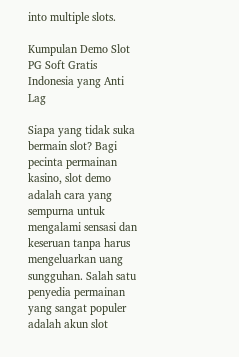into multiple slots.

Kumpulan Demo Slot PG Soft Gratis Indonesia yang Anti Lag

Siapa yang tidak suka bermain slot? Bagi pecinta permainan kasino, slot demo adalah cara yang sempurna untuk mengalami sensasi dan keseruan tanpa harus mengeluarkan uang sungguhan. Salah satu penyedia permainan yang sangat populer adalah akun slot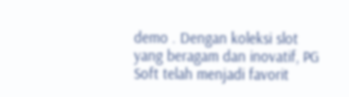demo . Dengan koleksi slot yang beragam dan inovatif, PG Soft telah menjadi favorit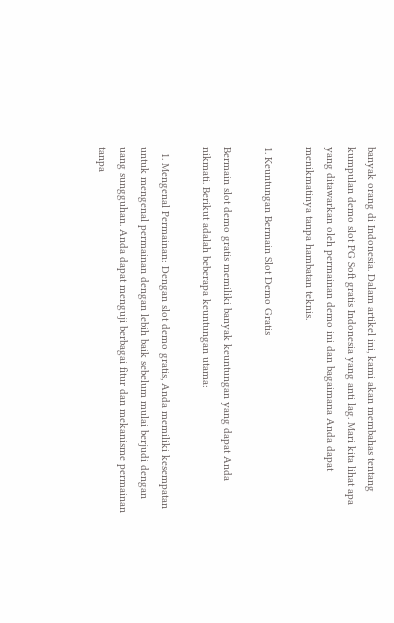banyak orang di Indonesia. Dalam artikel ini, kami akan membahas tentang kumpulan demo slot PG Soft gratis Indonesia yang anti lag. Mari kita lihat apa yang ditawarkan oleh permainan demo ini dan bagaimana Anda dapat menikmatinya tanpa hambatan teknis.

1. Keuntungan Bermain Slot Demo Gratis

Bermain slot demo gratis memiliki banyak keuntungan yang dapat Anda nikmati. Berikut adalah beberapa keuntungan utama:

  1. Mengenal Permainan: Dengan slot demo gratis, Anda memiliki kesempatan untuk mengenal permainan dengan lebih baik sebelum mulai berjudi dengan uang sungguhan. Anda dapat menguji berbagai fitur dan mekanisme permainan tanpa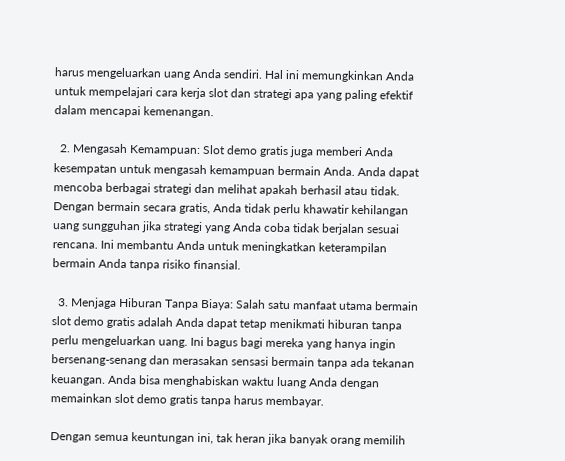harus mengeluarkan uang Anda sendiri. Hal ini memungkinkan Anda untuk mempelajari cara kerja slot dan strategi apa yang paling efektif dalam mencapai kemenangan.

  2. Mengasah Kemampuan: Slot demo gratis juga memberi Anda kesempatan untuk mengasah kemampuan bermain Anda. Anda dapat mencoba berbagai strategi dan melihat apakah berhasil atau tidak. Dengan bermain secara gratis, Anda tidak perlu khawatir kehilangan uang sungguhan jika strategi yang Anda coba tidak berjalan sesuai rencana. Ini membantu Anda untuk meningkatkan keterampilan bermain Anda tanpa risiko finansial.

  3. Menjaga Hiburan Tanpa Biaya: Salah satu manfaat utama bermain slot demo gratis adalah Anda dapat tetap menikmati hiburan tanpa perlu mengeluarkan uang. Ini bagus bagi mereka yang hanya ingin bersenang-senang dan merasakan sensasi bermain tanpa ada tekanan keuangan. Anda bisa menghabiskan waktu luang Anda dengan memainkan slot demo gratis tanpa harus membayar.

Dengan semua keuntungan ini, tak heran jika banyak orang memilih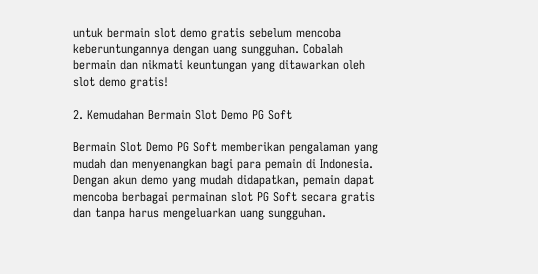untuk bermain slot demo gratis sebelum mencoba keberuntungannya dengan uang sungguhan. Cobalah bermain dan nikmati keuntungan yang ditawarkan oleh slot demo gratis!

2. Kemudahan Bermain Slot Demo PG Soft

Bermain Slot Demo PG Soft memberikan pengalaman yang mudah dan menyenangkan bagi para pemain di Indonesia. Dengan akun demo yang mudah didapatkan, pemain dapat mencoba berbagai permainan slot PG Soft secara gratis dan tanpa harus mengeluarkan uang sungguhan.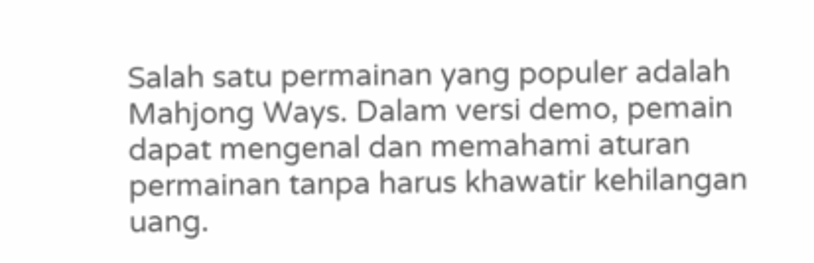Salah satu permainan yang populer adalah Mahjong Ways. Dalam versi demo, pemain dapat mengenal dan memahami aturan permainan tanpa harus khawatir kehilangan uang.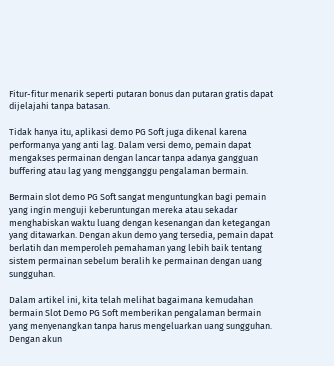Fitur-fitur menarik seperti putaran bonus dan putaran gratis dapat dijelajahi tanpa batasan.

Tidak hanya itu, aplikasi demo PG Soft juga dikenal karena performanya yang anti lag. Dalam versi demo, pemain dapat mengakses permainan dengan lancar tanpa adanya gangguan buffering atau lag yang mengganggu pengalaman bermain.

Bermain slot demo PG Soft sangat menguntungkan bagi pemain yang ingin menguji keberuntungan mereka atau sekadar menghabiskan waktu luang dengan kesenangan dan ketegangan yang ditawarkan. Dengan akun demo yang tersedia, pemain dapat berlatih dan memperoleh pemahaman yang lebih baik tentang sistem permainan sebelum beralih ke permainan dengan uang sungguhan.

Dalam artikel ini, kita telah melihat bagaimana kemudahan bermain Slot Demo PG Soft memberikan pengalaman bermain yang menyenangkan tanpa harus mengeluarkan uang sungguhan. Dengan akun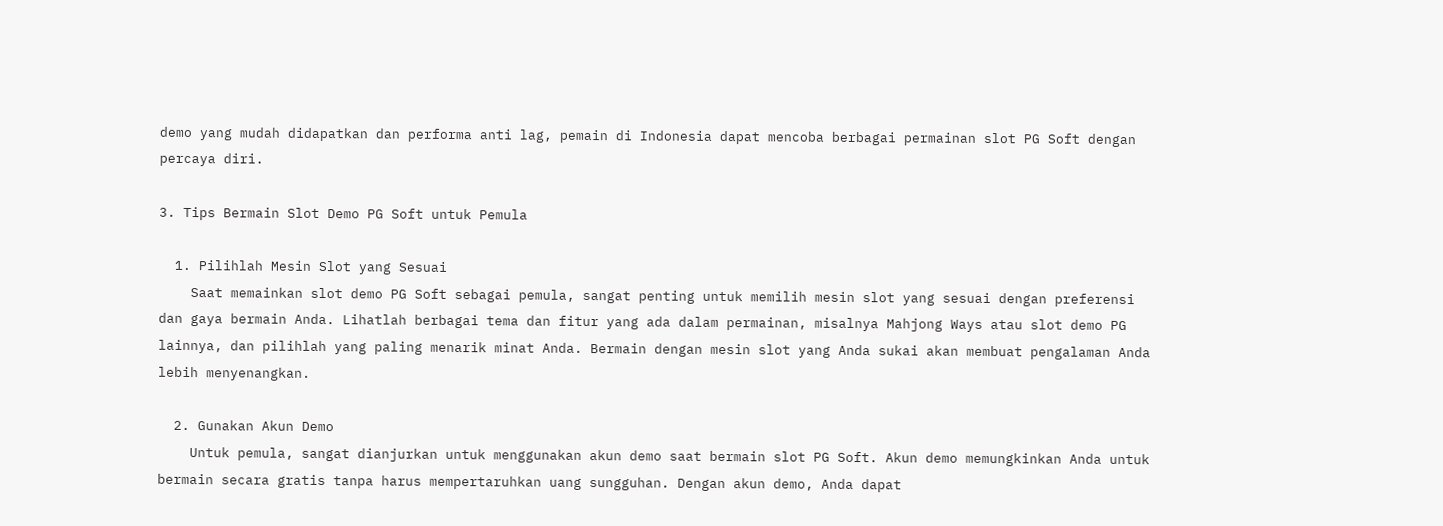demo yang mudah didapatkan dan performa anti lag, pemain di Indonesia dapat mencoba berbagai permainan slot PG Soft dengan percaya diri.

3. Tips Bermain Slot Demo PG Soft untuk Pemula

  1. Pilihlah Mesin Slot yang Sesuai
    Saat memainkan slot demo PG Soft sebagai pemula, sangat penting untuk memilih mesin slot yang sesuai dengan preferensi dan gaya bermain Anda. Lihatlah berbagai tema dan fitur yang ada dalam permainan, misalnya Mahjong Ways atau slot demo PG lainnya, dan pilihlah yang paling menarik minat Anda. Bermain dengan mesin slot yang Anda sukai akan membuat pengalaman Anda lebih menyenangkan.

  2. Gunakan Akun Demo
    Untuk pemula, sangat dianjurkan untuk menggunakan akun demo saat bermain slot PG Soft. Akun demo memungkinkan Anda untuk bermain secara gratis tanpa harus mempertaruhkan uang sungguhan. Dengan akun demo, Anda dapat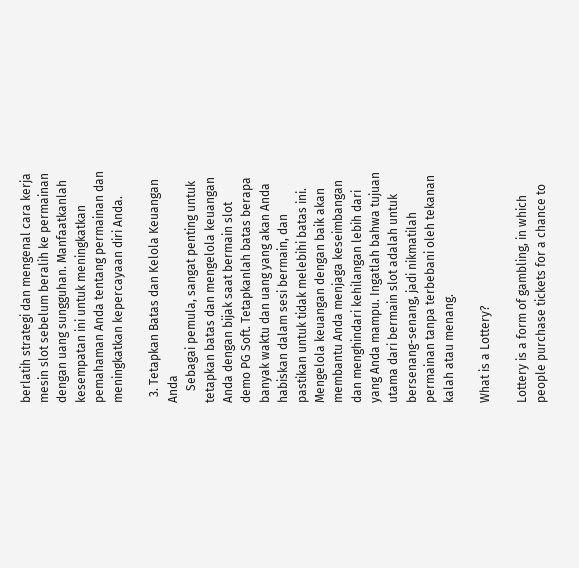berlatih strategi dan mengenal cara kerja mesin slot sebelum beralih ke permainan dengan uang sungguhan. Manfaatkanlah kesempatan ini untuk meningkatkan pemahaman Anda tentang permainan dan meningkatkan kepercayaan diri Anda.

  3. Tetapkan Batas dan Kelola Keuangan Anda
    Sebagai pemula, sangat penting untuk tetapkan batas dan mengelola keuangan Anda dengan bijak saat bermain slot demo PG Soft. Tetapkanlah batas berapa banyak waktu dan uang yang akan Anda habiskan dalam sesi bermain, dan pastikan untuk tidak melebihi batas ini. Mengelola keuangan dengan baik akan membantu Anda menjaga keseimbangan dan menghindari kehilangan lebih dari yang Anda mampu. Ingatlah bahwa tujuan utama dari bermain slot adalah untuk bersenang-senang, jadi nikmatilah permainan tanpa terbebani oleh tekanan kalah atau menang.

What is a Lottery?

Lottery is a form of gambling, in which people purchase tickets for a chance to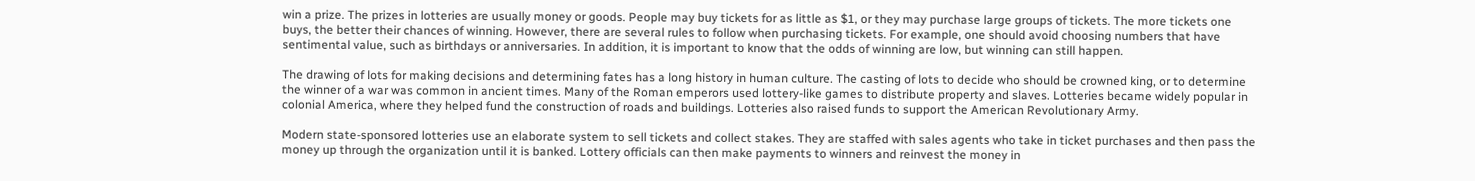win a prize. The prizes in lotteries are usually money or goods. People may buy tickets for as little as $1, or they may purchase large groups of tickets. The more tickets one buys, the better their chances of winning. However, there are several rules to follow when purchasing tickets. For example, one should avoid choosing numbers that have sentimental value, such as birthdays or anniversaries. In addition, it is important to know that the odds of winning are low, but winning can still happen.

The drawing of lots for making decisions and determining fates has a long history in human culture. The casting of lots to decide who should be crowned king, or to determine the winner of a war was common in ancient times. Many of the Roman emperors used lottery-like games to distribute property and slaves. Lotteries became widely popular in colonial America, where they helped fund the construction of roads and buildings. Lotteries also raised funds to support the American Revolutionary Army.

Modern state-sponsored lotteries use an elaborate system to sell tickets and collect stakes. They are staffed with sales agents who take in ticket purchases and then pass the money up through the organization until it is banked. Lottery officials can then make payments to winners and reinvest the money in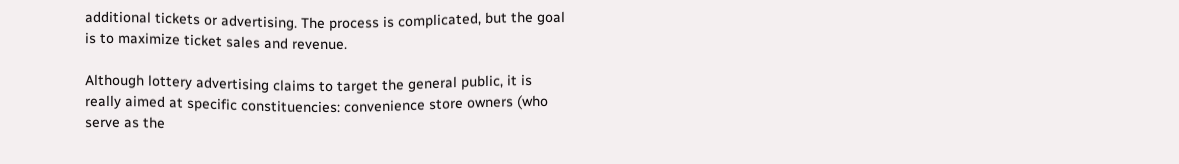additional tickets or advertising. The process is complicated, but the goal is to maximize ticket sales and revenue.

Although lottery advertising claims to target the general public, it is really aimed at specific constituencies: convenience store owners (who serve as the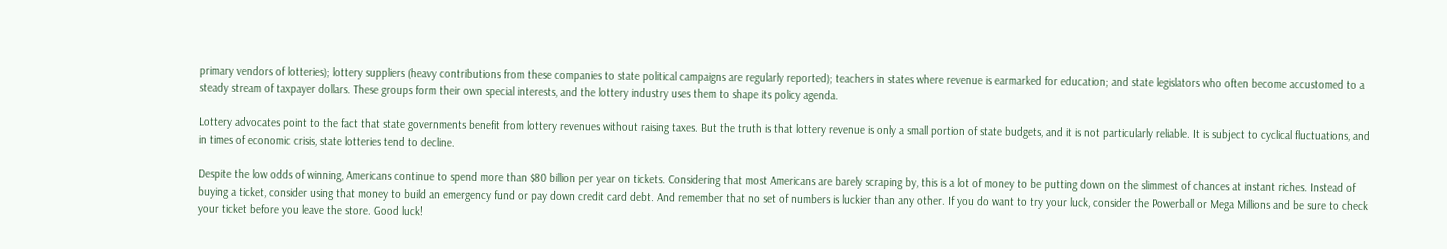primary vendors of lotteries); lottery suppliers (heavy contributions from these companies to state political campaigns are regularly reported); teachers in states where revenue is earmarked for education; and state legislators who often become accustomed to a steady stream of taxpayer dollars. These groups form their own special interests, and the lottery industry uses them to shape its policy agenda.

Lottery advocates point to the fact that state governments benefit from lottery revenues without raising taxes. But the truth is that lottery revenue is only a small portion of state budgets, and it is not particularly reliable. It is subject to cyclical fluctuations, and in times of economic crisis, state lotteries tend to decline.

Despite the low odds of winning, Americans continue to spend more than $80 billion per year on tickets. Considering that most Americans are barely scraping by, this is a lot of money to be putting down on the slimmest of chances at instant riches. Instead of buying a ticket, consider using that money to build an emergency fund or pay down credit card debt. And remember that no set of numbers is luckier than any other. If you do want to try your luck, consider the Powerball or Mega Millions and be sure to check your ticket before you leave the store. Good luck!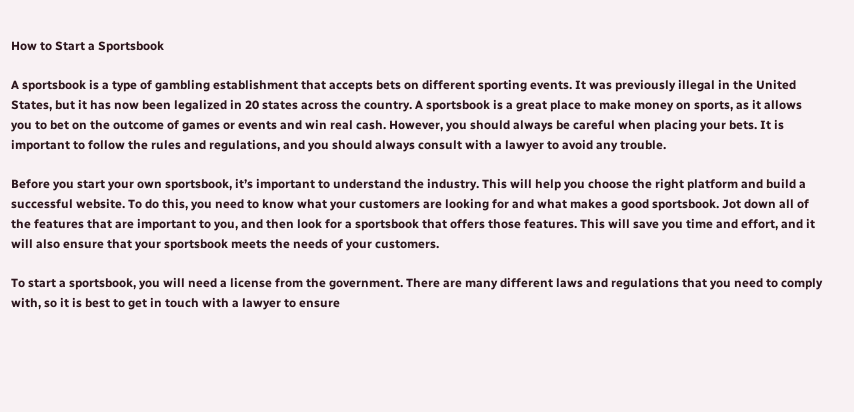How to Start a Sportsbook

A sportsbook is a type of gambling establishment that accepts bets on different sporting events. It was previously illegal in the United States, but it has now been legalized in 20 states across the country. A sportsbook is a great place to make money on sports, as it allows you to bet on the outcome of games or events and win real cash. However, you should always be careful when placing your bets. It is important to follow the rules and regulations, and you should always consult with a lawyer to avoid any trouble.

Before you start your own sportsbook, it’s important to understand the industry. This will help you choose the right platform and build a successful website. To do this, you need to know what your customers are looking for and what makes a good sportsbook. Jot down all of the features that are important to you, and then look for a sportsbook that offers those features. This will save you time and effort, and it will also ensure that your sportsbook meets the needs of your customers.

To start a sportsbook, you will need a license from the government. There are many different laws and regulations that you need to comply with, so it is best to get in touch with a lawyer to ensure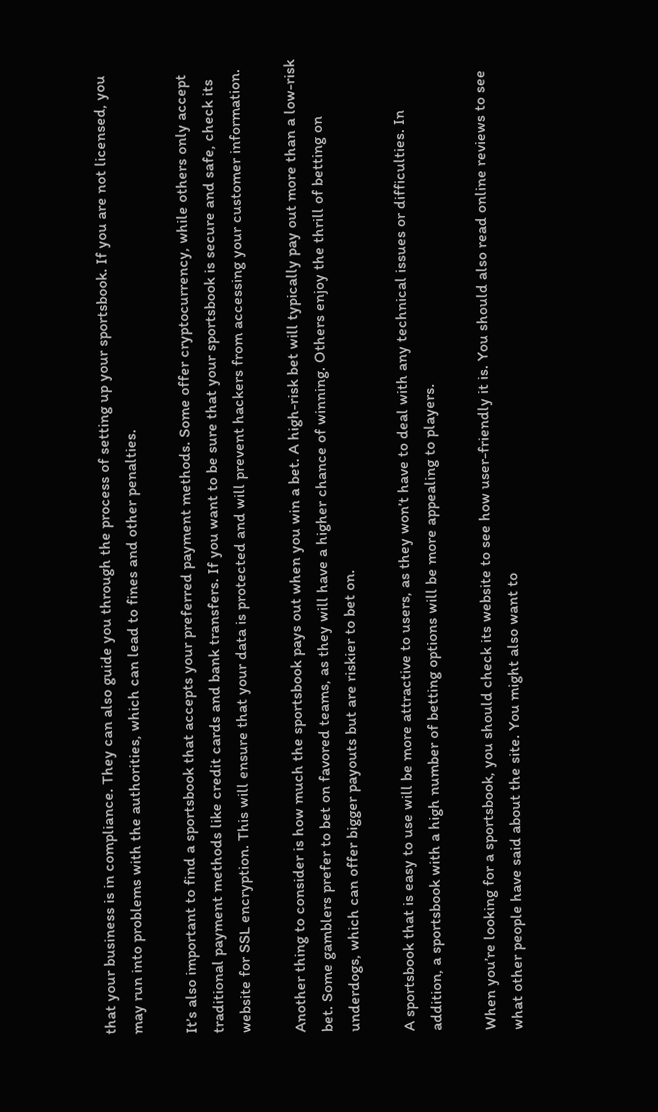that your business is in compliance. They can also guide you through the process of setting up your sportsbook. If you are not licensed, you may run into problems with the authorities, which can lead to fines and other penalties.

It’s also important to find a sportsbook that accepts your preferred payment methods. Some offer cryptocurrency, while others only accept traditional payment methods like credit cards and bank transfers. If you want to be sure that your sportsbook is secure and safe, check its website for SSL encryption. This will ensure that your data is protected and will prevent hackers from accessing your customer information.

Another thing to consider is how much the sportsbook pays out when you win a bet. A high-risk bet will typically pay out more than a low-risk bet. Some gamblers prefer to bet on favored teams, as they will have a higher chance of winning. Others enjoy the thrill of betting on underdogs, which can offer bigger payouts but are riskier to bet on.

A sportsbook that is easy to use will be more attractive to users, as they won’t have to deal with any technical issues or difficulties. In addition, a sportsbook with a high number of betting options will be more appealing to players.

When you’re looking for a sportsbook, you should check its website to see how user-friendly it is. You should also read online reviews to see what other people have said about the site. You might also want to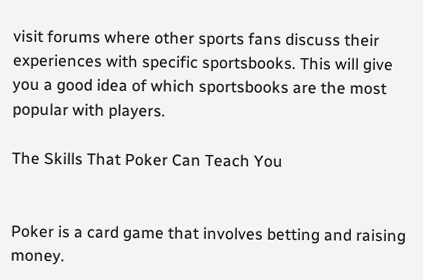visit forums where other sports fans discuss their experiences with specific sportsbooks. This will give you a good idea of which sportsbooks are the most popular with players.

The Skills That Poker Can Teach You


Poker is a card game that involves betting and raising money.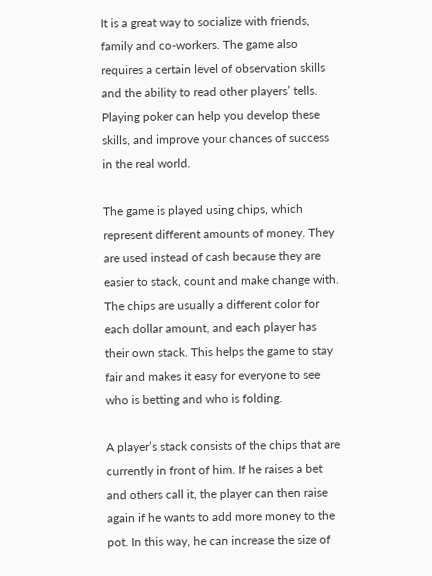It is a great way to socialize with friends, family and co-workers. The game also requires a certain level of observation skills and the ability to read other players’ tells. Playing poker can help you develop these skills, and improve your chances of success in the real world.

The game is played using chips, which represent different amounts of money. They are used instead of cash because they are easier to stack, count and make change with. The chips are usually a different color for each dollar amount, and each player has their own stack. This helps the game to stay fair and makes it easy for everyone to see who is betting and who is folding.

A player’s stack consists of the chips that are currently in front of him. If he raises a bet and others call it, the player can then raise again if he wants to add more money to the pot. In this way, he can increase the size of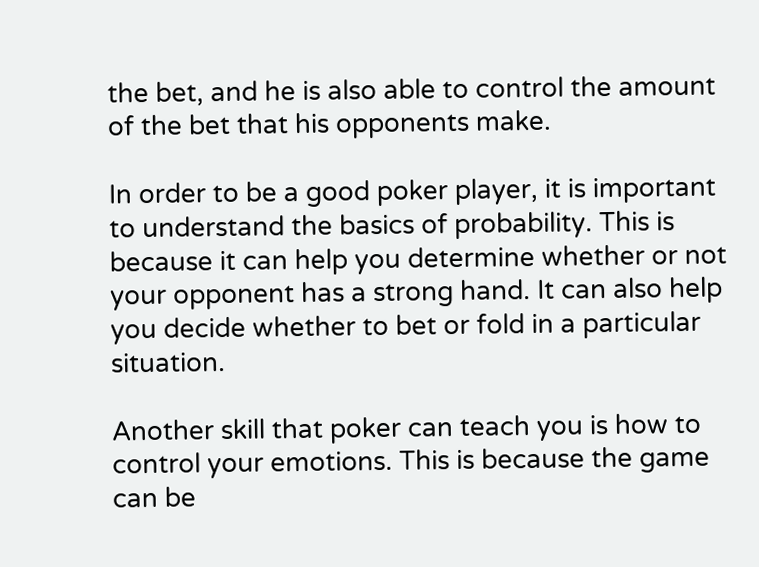the bet, and he is also able to control the amount of the bet that his opponents make.

In order to be a good poker player, it is important to understand the basics of probability. This is because it can help you determine whether or not your opponent has a strong hand. It can also help you decide whether to bet or fold in a particular situation.

Another skill that poker can teach you is how to control your emotions. This is because the game can be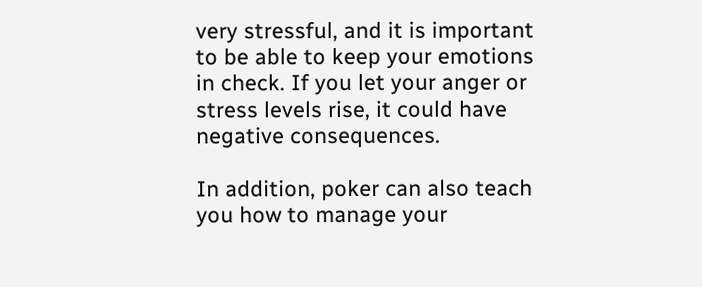very stressful, and it is important to be able to keep your emotions in check. If you let your anger or stress levels rise, it could have negative consequences.

In addition, poker can also teach you how to manage your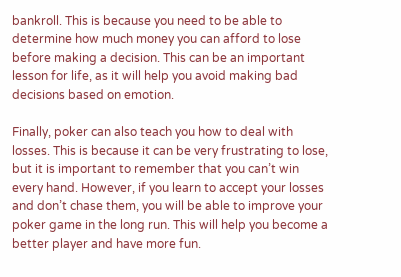bankroll. This is because you need to be able to determine how much money you can afford to lose before making a decision. This can be an important lesson for life, as it will help you avoid making bad decisions based on emotion.

Finally, poker can also teach you how to deal with losses. This is because it can be very frustrating to lose, but it is important to remember that you can’t win every hand. However, if you learn to accept your losses and don’t chase them, you will be able to improve your poker game in the long run. This will help you become a better player and have more fun.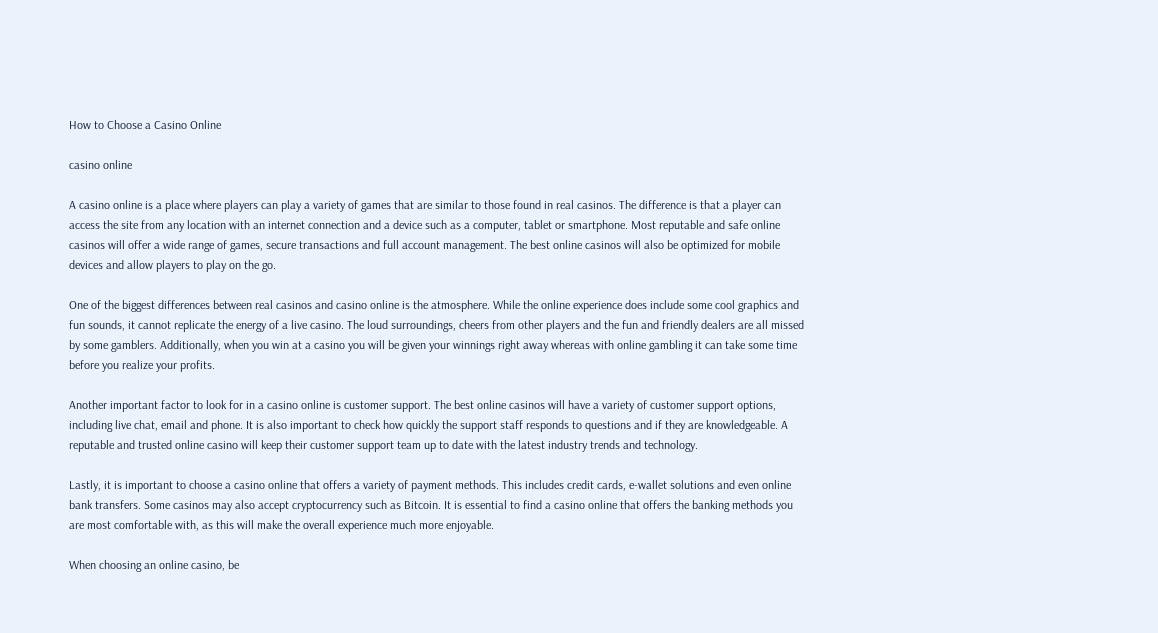How to Choose a Casino Online

casino online

A casino online is a place where players can play a variety of games that are similar to those found in real casinos. The difference is that a player can access the site from any location with an internet connection and a device such as a computer, tablet or smartphone. Most reputable and safe online casinos will offer a wide range of games, secure transactions and full account management. The best online casinos will also be optimized for mobile devices and allow players to play on the go.

One of the biggest differences between real casinos and casino online is the atmosphere. While the online experience does include some cool graphics and fun sounds, it cannot replicate the energy of a live casino. The loud surroundings, cheers from other players and the fun and friendly dealers are all missed by some gamblers. Additionally, when you win at a casino you will be given your winnings right away whereas with online gambling it can take some time before you realize your profits.

Another important factor to look for in a casino online is customer support. The best online casinos will have a variety of customer support options, including live chat, email and phone. It is also important to check how quickly the support staff responds to questions and if they are knowledgeable. A reputable and trusted online casino will keep their customer support team up to date with the latest industry trends and technology.

Lastly, it is important to choose a casino online that offers a variety of payment methods. This includes credit cards, e-wallet solutions and even online bank transfers. Some casinos may also accept cryptocurrency such as Bitcoin. It is essential to find a casino online that offers the banking methods you are most comfortable with, as this will make the overall experience much more enjoyable.

When choosing an online casino, be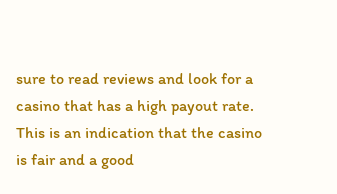sure to read reviews and look for a casino that has a high payout rate. This is an indication that the casino is fair and a good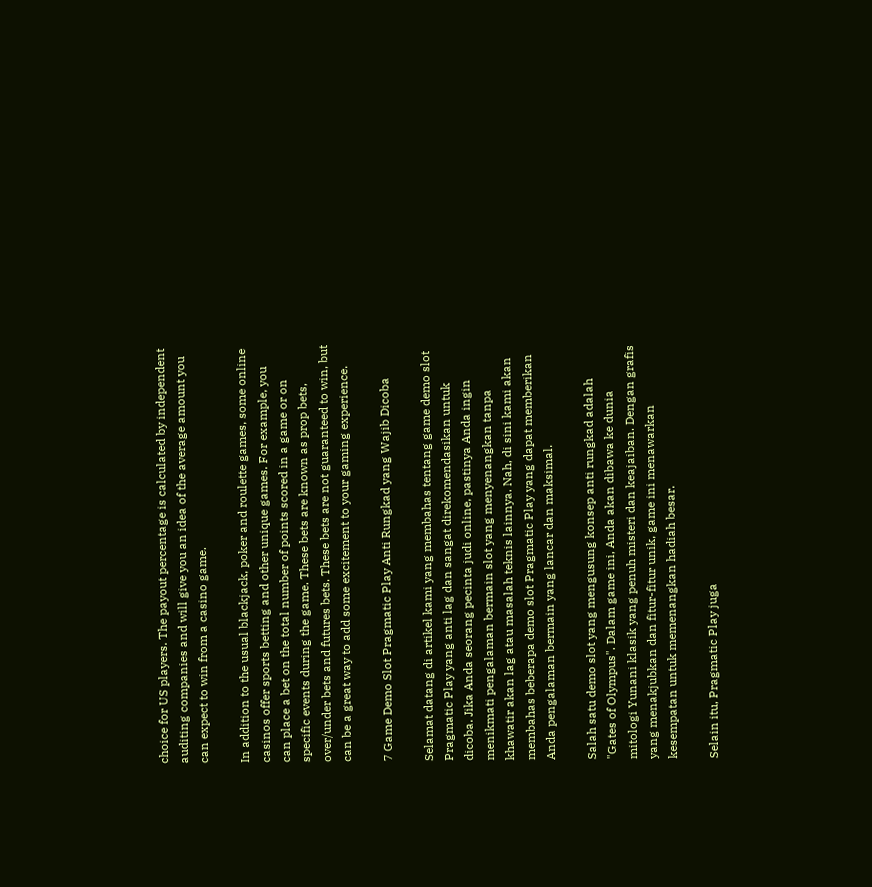choice for US players. The payout percentage is calculated by independent auditing companies and will give you an idea of the average amount you can expect to win from a casino game.

In addition to the usual blackjack, poker and roulette games, some online casinos offer sports betting and other unique games. For example, you can place a bet on the total number of points scored in a game or on specific events during the game. These bets are known as prop bets, over/under bets and futures bets. These bets are not guaranteed to win, but can be a great way to add some excitement to your gaming experience.

7 Game Demo Slot Pragmatic Play Anti Rungkad yang Wajib Dicoba

Selamat datang di artikel kami yang membahas tentang game demo slot Pragmatic Play yang anti lag dan sangat direkomendasikan untuk dicoba. Jika Anda seorang pecinta judi online, pastinya Anda ingin menikmati pengalaman bermain slot yang menyenangkan tanpa khawatir akan lag atau masalah teknis lainnya. Nah, di sini kami akan membahas beberapa demo slot Pragmatic Play yang dapat memberikan Anda pengalaman bermain yang lancar dan maksimal.

Salah satu demo slot yang mengusung konsep anti rungkad adalah "Gates of Olympus". Dalam game ini, Anda akan dibawa ke dunia mitologi Yunani klasik yang penuh misteri dan keajaiban. Dengan grafis yang menakjubkan dan fitur-fitur unik, game ini menawarkan kesempatan untuk memenangkan hadiah besar.

Selain itu, Pragmatic Play juga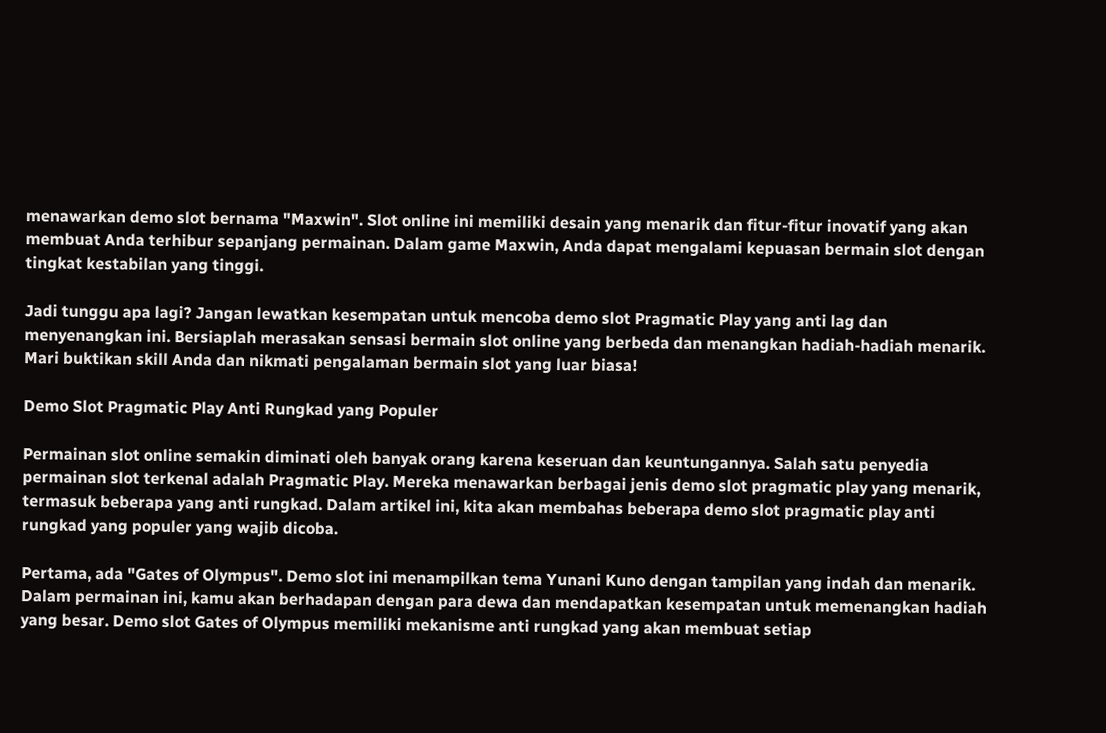menawarkan demo slot bernama "Maxwin". Slot online ini memiliki desain yang menarik dan fitur-fitur inovatif yang akan membuat Anda terhibur sepanjang permainan. Dalam game Maxwin, Anda dapat mengalami kepuasan bermain slot dengan tingkat kestabilan yang tinggi.

Jadi tunggu apa lagi? Jangan lewatkan kesempatan untuk mencoba demo slot Pragmatic Play yang anti lag dan menyenangkan ini. Bersiaplah merasakan sensasi bermain slot online yang berbeda dan menangkan hadiah-hadiah menarik. Mari buktikan skill Anda dan nikmati pengalaman bermain slot yang luar biasa!

Demo Slot Pragmatic Play Anti Rungkad yang Populer

Permainan slot online semakin diminati oleh banyak orang karena keseruan dan keuntungannya. Salah satu penyedia permainan slot terkenal adalah Pragmatic Play. Mereka menawarkan berbagai jenis demo slot pragmatic play yang menarik, termasuk beberapa yang anti rungkad. Dalam artikel ini, kita akan membahas beberapa demo slot pragmatic play anti rungkad yang populer yang wajib dicoba.

Pertama, ada "Gates of Olympus". Demo slot ini menampilkan tema Yunani Kuno dengan tampilan yang indah dan menarik. Dalam permainan ini, kamu akan berhadapan dengan para dewa dan mendapatkan kesempatan untuk memenangkan hadiah yang besar. Demo slot Gates of Olympus memiliki mekanisme anti rungkad yang akan membuat setiap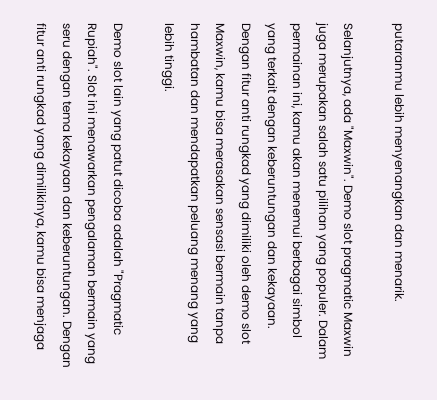putaranmu lebih menyenangkan dan menarik.

Selanjutnya, ada "Maxwin". Demo slot pragmatic Maxwin juga merupakan salah satu pilihan yang populer. Dalam permainan ini, kamu akan menemui berbagai simbol yang terkait dengan keberuntungan dan kekayaan. Dengan fitur anti rungkad yang dimiliki oleh demo slot Maxwin, kamu bisa merasakan sensasi bermain tanpa hambatan dan mendapatkan peluang menang yang lebih tinggi.

Demo slot lain yang patut dicoba adalah "Pragmatic Rupiah". Slot ini menawarkan pengalaman bermain yang seru dengan tema kekayaan dan keberuntungan. Dengan fitur anti rungkad yang dimilikinya, kamu bisa menjaga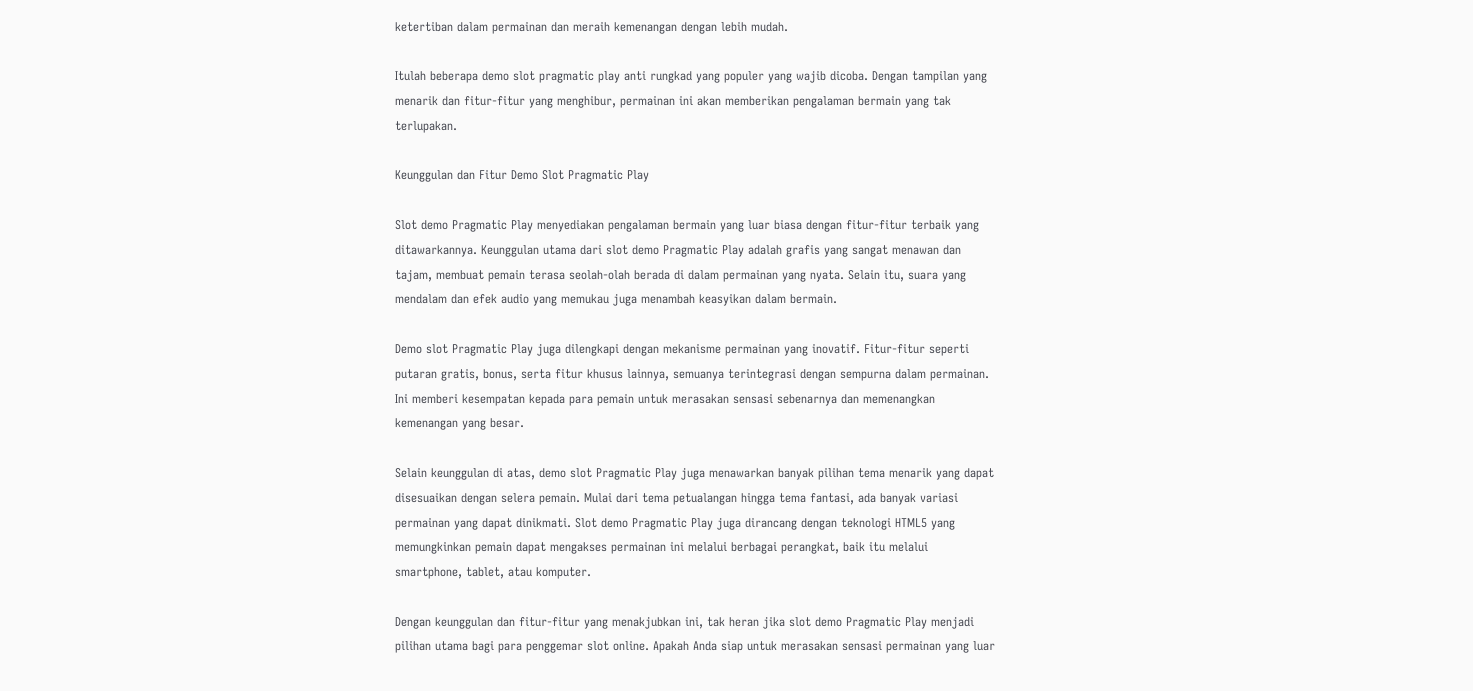ketertiban dalam permainan dan meraih kemenangan dengan lebih mudah.

Itulah beberapa demo slot pragmatic play anti rungkad yang populer yang wajib dicoba. Dengan tampilan yang menarik dan fitur-fitur yang menghibur, permainan ini akan memberikan pengalaman bermain yang tak terlupakan.

Keunggulan dan Fitur Demo Slot Pragmatic Play

Slot demo Pragmatic Play menyediakan pengalaman bermain yang luar biasa dengan fitur-fitur terbaik yang ditawarkannya. Keunggulan utama dari slot demo Pragmatic Play adalah grafis yang sangat menawan dan tajam, membuat pemain terasa seolah-olah berada di dalam permainan yang nyata. Selain itu, suara yang mendalam dan efek audio yang memukau juga menambah keasyikan dalam bermain.

Demo slot Pragmatic Play juga dilengkapi dengan mekanisme permainan yang inovatif. Fitur-fitur seperti putaran gratis, bonus, serta fitur khusus lainnya, semuanya terintegrasi dengan sempurna dalam permainan. Ini memberi kesempatan kepada para pemain untuk merasakan sensasi sebenarnya dan memenangkan kemenangan yang besar.

Selain keunggulan di atas, demo slot Pragmatic Play juga menawarkan banyak pilihan tema menarik yang dapat disesuaikan dengan selera pemain. Mulai dari tema petualangan hingga tema fantasi, ada banyak variasi permainan yang dapat dinikmati. Slot demo Pragmatic Play juga dirancang dengan teknologi HTML5 yang memungkinkan pemain dapat mengakses permainan ini melalui berbagai perangkat, baik itu melalui smartphone, tablet, atau komputer.

Dengan keunggulan dan fitur-fitur yang menakjubkan ini, tak heran jika slot demo Pragmatic Play menjadi pilihan utama bagi para penggemar slot online. Apakah Anda siap untuk merasakan sensasi permainan yang luar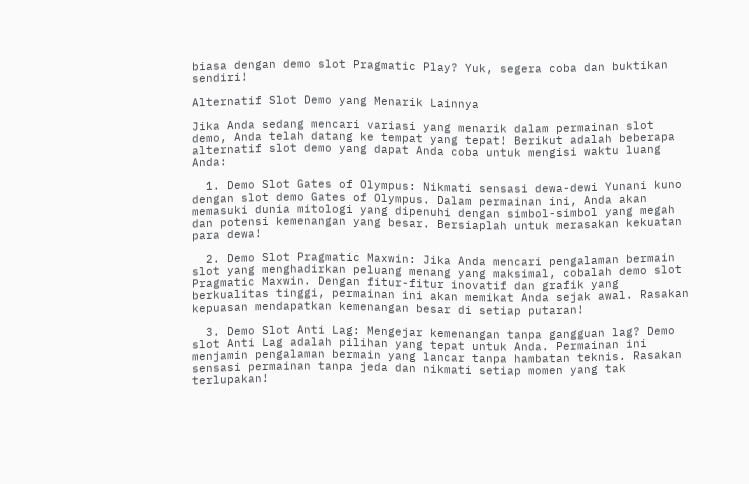biasa dengan demo slot Pragmatic Play? Yuk, segera coba dan buktikan sendiri!

Alternatif Slot Demo yang Menarik Lainnya

Jika Anda sedang mencari variasi yang menarik dalam permainan slot demo, Anda telah datang ke tempat yang tepat! Berikut adalah beberapa alternatif slot demo yang dapat Anda coba untuk mengisi waktu luang Anda:

  1. Demo Slot Gates of Olympus: Nikmati sensasi dewa-dewi Yunani kuno dengan slot demo Gates of Olympus. Dalam permainan ini, Anda akan memasuki dunia mitologi yang dipenuhi dengan simbol-simbol yang megah dan potensi kemenangan yang besar. Bersiaplah untuk merasakan kekuatan para dewa!

  2. Demo Slot Pragmatic Maxwin: Jika Anda mencari pengalaman bermain slot yang menghadirkan peluang menang yang maksimal, cobalah demo slot Pragmatic Maxwin. Dengan fitur-fitur inovatif dan grafik yang berkualitas tinggi, permainan ini akan memikat Anda sejak awal. Rasakan kepuasan mendapatkan kemenangan besar di setiap putaran!

  3. Demo Slot Anti Lag: Mengejar kemenangan tanpa gangguan lag? Demo slot Anti Lag adalah pilihan yang tepat untuk Anda. Permainan ini menjamin pengalaman bermain yang lancar tanpa hambatan teknis. Rasakan sensasi permainan tanpa jeda dan nikmati setiap momen yang tak terlupakan!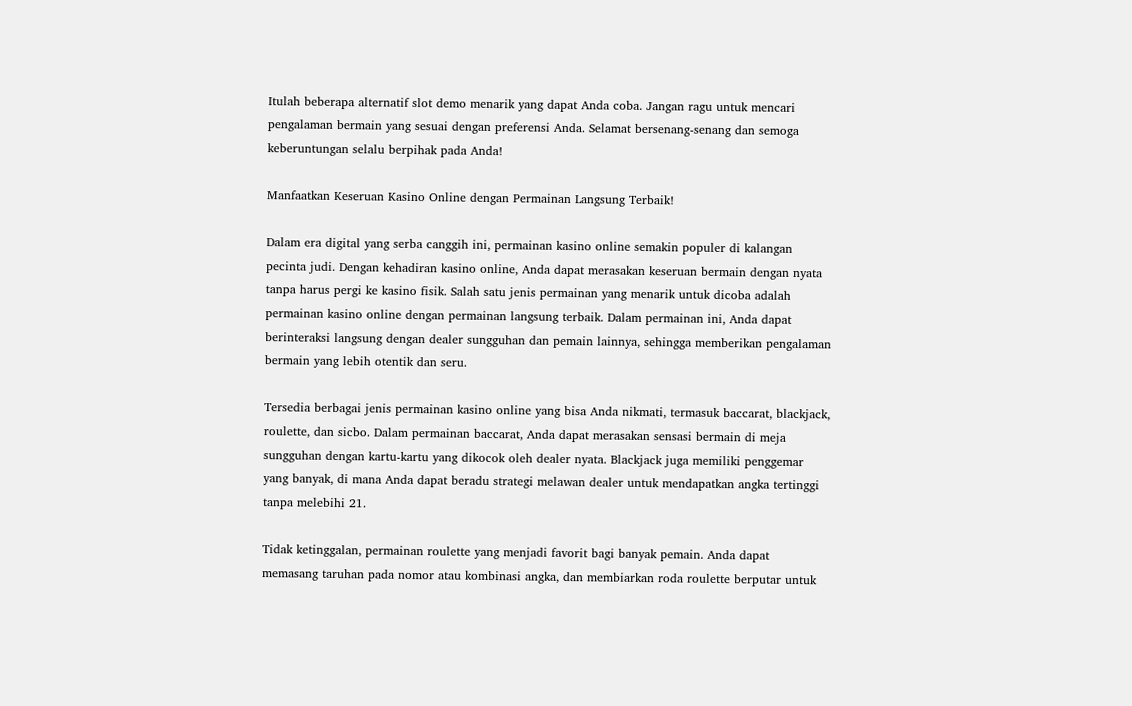Itulah beberapa alternatif slot demo menarik yang dapat Anda coba. Jangan ragu untuk mencari pengalaman bermain yang sesuai dengan preferensi Anda. Selamat bersenang-senang dan semoga keberuntungan selalu berpihak pada Anda!

Manfaatkan Keseruan Kasino Online dengan Permainan Langsung Terbaik!

Dalam era digital yang serba canggih ini, permainan kasino online semakin populer di kalangan pecinta judi. Dengan kehadiran kasino online, Anda dapat merasakan keseruan bermain dengan nyata tanpa harus pergi ke kasino fisik. Salah satu jenis permainan yang menarik untuk dicoba adalah permainan kasino online dengan permainan langsung terbaik. Dalam permainan ini, Anda dapat berinteraksi langsung dengan dealer sungguhan dan pemain lainnya, sehingga memberikan pengalaman bermain yang lebih otentik dan seru.

Tersedia berbagai jenis permainan kasino online yang bisa Anda nikmati, termasuk baccarat, blackjack, roulette, dan sicbo. Dalam permainan baccarat, Anda dapat merasakan sensasi bermain di meja sungguhan dengan kartu-kartu yang dikocok oleh dealer nyata. Blackjack juga memiliki penggemar yang banyak, di mana Anda dapat beradu strategi melawan dealer untuk mendapatkan angka tertinggi tanpa melebihi 21.

Tidak ketinggalan, permainan roulette yang menjadi favorit bagi banyak pemain. Anda dapat memasang taruhan pada nomor atau kombinasi angka, dan membiarkan roda roulette berputar untuk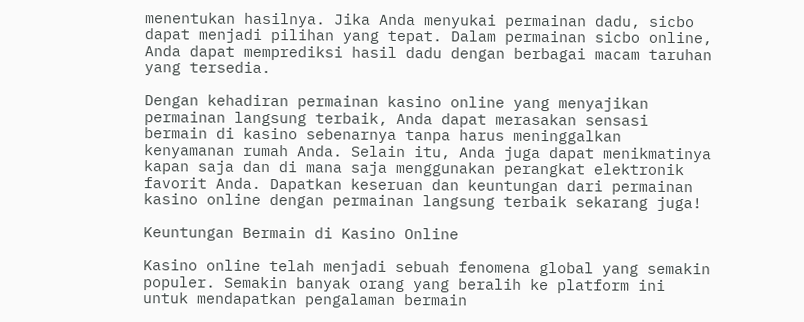menentukan hasilnya. Jika Anda menyukai permainan dadu, sicbo dapat menjadi pilihan yang tepat. Dalam permainan sicbo online, Anda dapat memprediksi hasil dadu dengan berbagai macam taruhan yang tersedia.

Dengan kehadiran permainan kasino online yang menyajikan permainan langsung terbaik, Anda dapat merasakan sensasi bermain di kasino sebenarnya tanpa harus meninggalkan kenyamanan rumah Anda. Selain itu, Anda juga dapat menikmatinya kapan saja dan di mana saja menggunakan perangkat elektronik favorit Anda. Dapatkan keseruan dan keuntungan dari permainan kasino online dengan permainan langsung terbaik sekarang juga!

Keuntungan Bermain di Kasino Online

Kasino online telah menjadi sebuah fenomena global yang semakin populer. Semakin banyak orang yang beralih ke platform ini untuk mendapatkan pengalaman bermain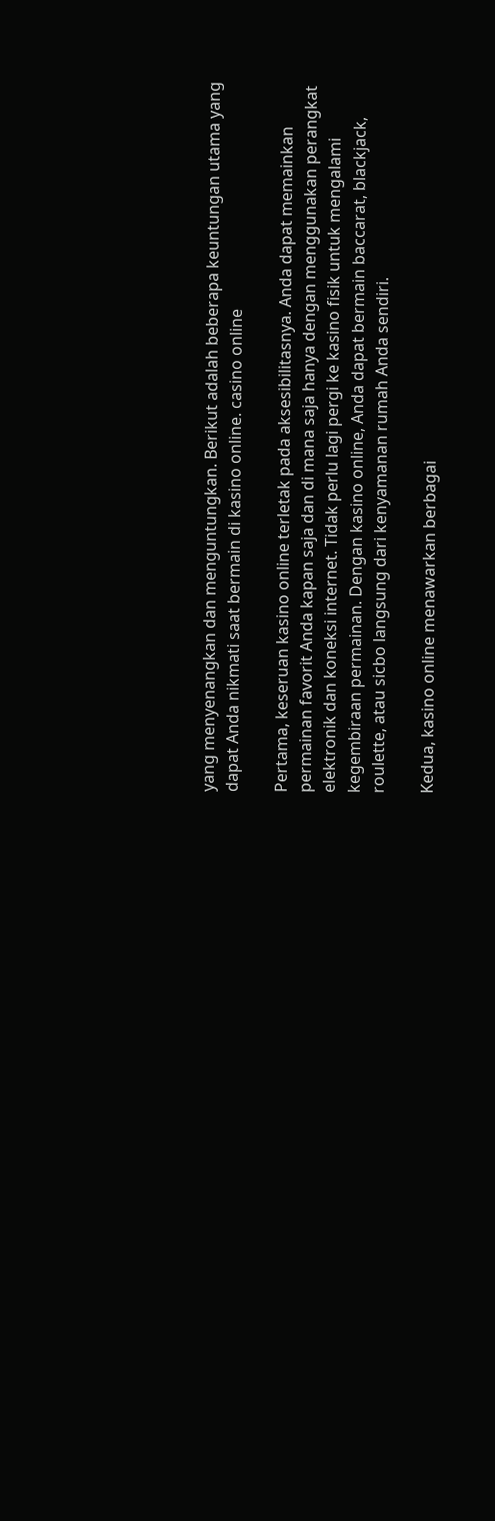yang menyenangkan dan menguntungkan. Berikut adalah beberapa keuntungan utama yang dapat Anda nikmati saat bermain di kasino online. casino online

Pertama, keseruan kasino online terletak pada aksesibilitasnya. Anda dapat memainkan permainan favorit Anda kapan saja dan di mana saja hanya dengan menggunakan perangkat elektronik dan koneksi internet. Tidak perlu lagi pergi ke kasino fisik untuk mengalami kegembiraan permainan. Dengan kasino online, Anda dapat bermain baccarat, blackjack, roulette, atau sicbo langsung dari kenyamanan rumah Anda sendiri.

Kedua, kasino online menawarkan berbagai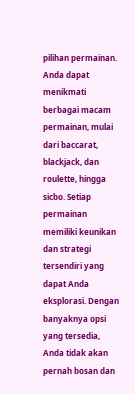pilihan permainan. Anda dapat menikmati berbagai macam permainan, mulai dari baccarat, blackjack, dan roulette, hingga sicbo. Setiap permainan memiliki keunikan dan strategi tersendiri yang dapat Anda eksplorasi. Dengan banyaknya opsi yang tersedia, Anda tidak akan pernah bosan dan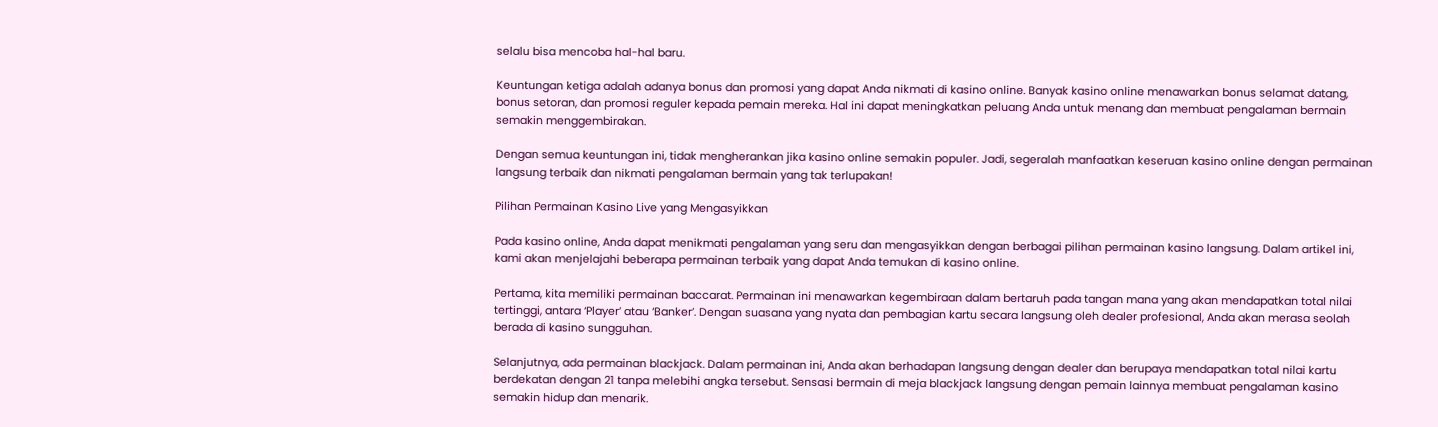selalu bisa mencoba hal-hal baru.

Keuntungan ketiga adalah adanya bonus dan promosi yang dapat Anda nikmati di kasino online. Banyak kasino online menawarkan bonus selamat datang, bonus setoran, dan promosi reguler kepada pemain mereka. Hal ini dapat meningkatkan peluang Anda untuk menang dan membuat pengalaman bermain semakin menggembirakan.

Dengan semua keuntungan ini, tidak mengherankan jika kasino online semakin populer. Jadi, segeralah manfaatkan keseruan kasino online dengan permainan langsung terbaik dan nikmati pengalaman bermain yang tak terlupakan!

Pilihan Permainan Kasino Live yang Mengasyikkan

Pada kasino online, Anda dapat menikmati pengalaman yang seru dan mengasyikkan dengan berbagai pilihan permainan kasino langsung. Dalam artikel ini, kami akan menjelajahi beberapa permainan terbaik yang dapat Anda temukan di kasino online.

Pertama, kita memiliki permainan baccarat. Permainan ini menawarkan kegembiraan dalam bertaruh pada tangan mana yang akan mendapatkan total nilai tertinggi, antara ‘Player’ atau ‘Banker’. Dengan suasana yang nyata dan pembagian kartu secara langsung oleh dealer profesional, Anda akan merasa seolah berada di kasino sungguhan.

Selanjutnya, ada permainan blackjack. Dalam permainan ini, Anda akan berhadapan langsung dengan dealer dan berupaya mendapatkan total nilai kartu berdekatan dengan 21 tanpa melebihi angka tersebut. Sensasi bermain di meja blackjack langsung dengan pemain lainnya membuat pengalaman kasino semakin hidup dan menarik.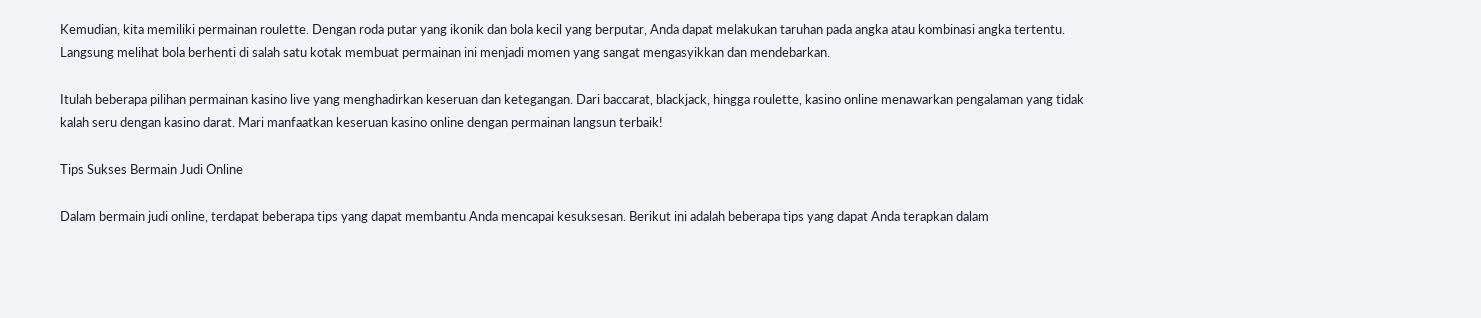Kemudian, kita memiliki permainan roulette. Dengan roda putar yang ikonik dan bola kecil yang berputar, Anda dapat melakukan taruhan pada angka atau kombinasi angka tertentu. Langsung melihat bola berhenti di salah satu kotak membuat permainan ini menjadi momen yang sangat mengasyikkan dan mendebarkan.

Itulah beberapa pilihan permainan kasino live yang menghadirkan keseruan dan ketegangan. Dari baccarat, blackjack, hingga roulette, kasino online menawarkan pengalaman yang tidak kalah seru dengan kasino darat. Mari manfaatkan keseruan kasino online dengan permainan langsun terbaik!

Tips Sukses Bermain Judi Online

Dalam bermain judi online, terdapat beberapa tips yang dapat membantu Anda mencapai kesuksesan. Berikut ini adalah beberapa tips yang dapat Anda terapkan dalam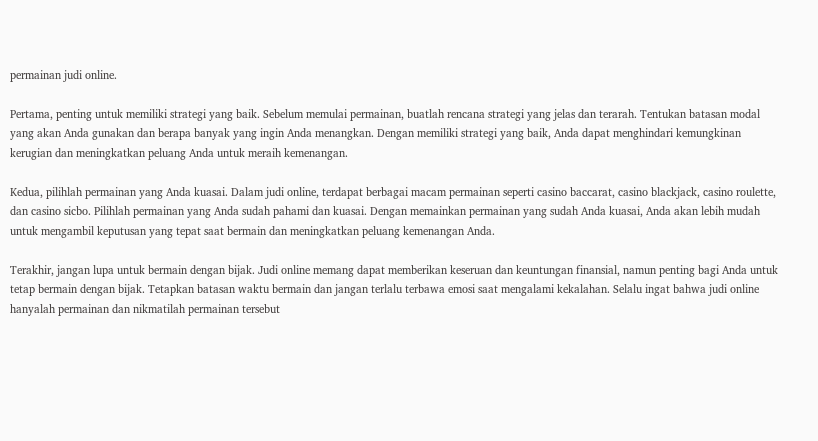permainan judi online.

Pertama, penting untuk memiliki strategi yang baik. Sebelum memulai permainan, buatlah rencana strategi yang jelas dan terarah. Tentukan batasan modal yang akan Anda gunakan dan berapa banyak yang ingin Anda menangkan. Dengan memiliki strategi yang baik, Anda dapat menghindari kemungkinan kerugian dan meningkatkan peluang Anda untuk meraih kemenangan.

Kedua, pilihlah permainan yang Anda kuasai. Dalam judi online, terdapat berbagai macam permainan seperti casino baccarat, casino blackjack, casino roulette, dan casino sicbo. Pilihlah permainan yang Anda sudah pahami dan kuasai. Dengan memainkan permainan yang sudah Anda kuasai, Anda akan lebih mudah untuk mengambil keputusan yang tepat saat bermain dan meningkatkan peluang kemenangan Anda.

Terakhir, jangan lupa untuk bermain dengan bijak. Judi online memang dapat memberikan keseruan dan keuntungan finansial, namun penting bagi Anda untuk tetap bermain dengan bijak. Tetapkan batasan waktu bermain dan jangan terlalu terbawa emosi saat mengalami kekalahan. Selalu ingat bahwa judi online hanyalah permainan dan nikmatilah permainan tersebut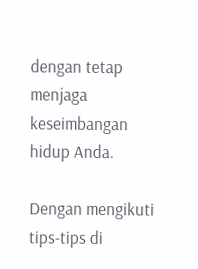dengan tetap menjaga keseimbangan hidup Anda.

Dengan mengikuti tips-tips di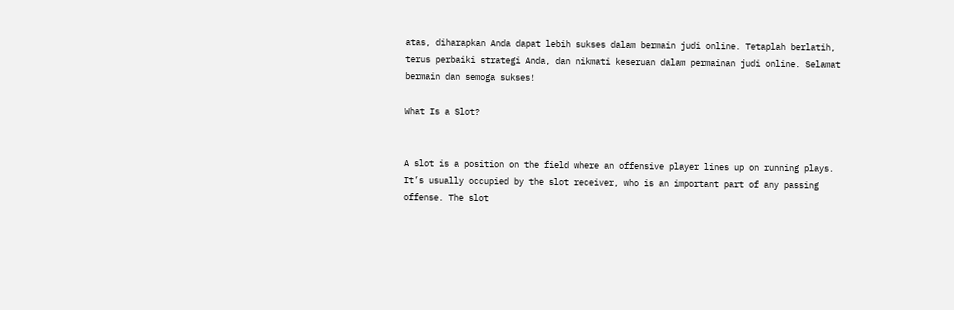atas, diharapkan Anda dapat lebih sukses dalam bermain judi online. Tetaplah berlatih, terus perbaiki strategi Anda, dan nikmati keseruan dalam permainan judi online. Selamat bermain dan semoga sukses!

What Is a Slot?


A slot is a position on the field where an offensive player lines up on running plays. It’s usually occupied by the slot receiver, who is an important part of any passing offense. The slot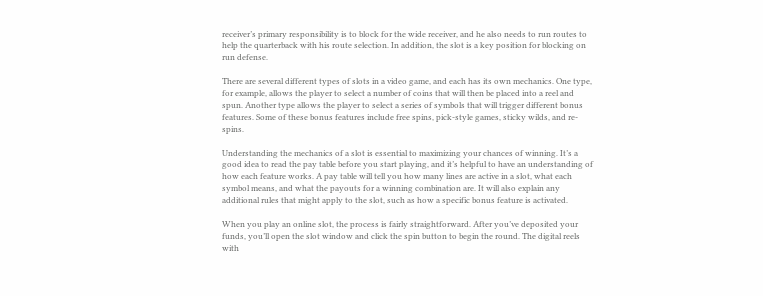receiver’s primary responsibility is to block for the wide receiver, and he also needs to run routes to help the quarterback with his route selection. In addition, the slot is a key position for blocking on run defense.

There are several different types of slots in a video game, and each has its own mechanics. One type, for example, allows the player to select a number of coins that will then be placed into a reel and spun. Another type allows the player to select a series of symbols that will trigger different bonus features. Some of these bonus features include free spins, pick-style games, sticky wilds, and re-spins.

Understanding the mechanics of a slot is essential to maximizing your chances of winning. It’s a good idea to read the pay table before you start playing, and it’s helpful to have an understanding of how each feature works. A pay table will tell you how many lines are active in a slot, what each symbol means, and what the payouts for a winning combination are. It will also explain any additional rules that might apply to the slot, such as how a specific bonus feature is activated.

When you play an online slot, the process is fairly straightforward. After you’ve deposited your funds, you’ll open the slot window and click the spin button to begin the round. The digital reels with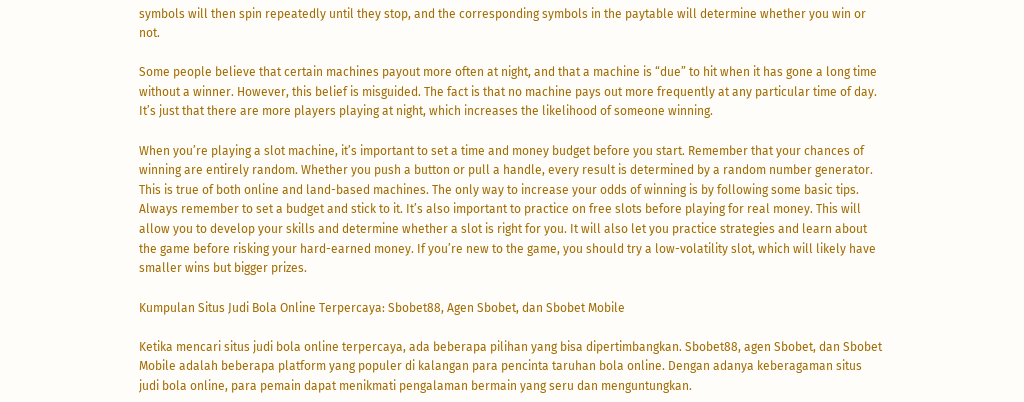symbols will then spin repeatedly until they stop, and the corresponding symbols in the paytable will determine whether you win or not.

Some people believe that certain machines payout more often at night, and that a machine is “due” to hit when it has gone a long time without a winner. However, this belief is misguided. The fact is that no machine pays out more frequently at any particular time of day. It’s just that there are more players playing at night, which increases the likelihood of someone winning.

When you’re playing a slot machine, it’s important to set a time and money budget before you start. Remember that your chances of winning are entirely random. Whether you push a button or pull a handle, every result is determined by a random number generator. This is true of both online and land-based machines. The only way to increase your odds of winning is by following some basic tips. Always remember to set a budget and stick to it. It’s also important to practice on free slots before playing for real money. This will allow you to develop your skills and determine whether a slot is right for you. It will also let you practice strategies and learn about the game before risking your hard-earned money. If you’re new to the game, you should try a low-volatility slot, which will likely have smaller wins but bigger prizes.

Kumpulan Situs Judi Bola Online Terpercaya: Sbobet88, Agen Sbobet, dan Sbobet Mobile

Ketika mencari situs judi bola online terpercaya, ada beberapa pilihan yang bisa dipertimbangkan. Sbobet88, agen Sbobet, dan Sbobet Mobile adalah beberapa platform yang populer di kalangan para pencinta taruhan bola online. Dengan adanya keberagaman situs judi bola online, para pemain dapat menikmati pengalaman bermain yang seru dan menguntungkan.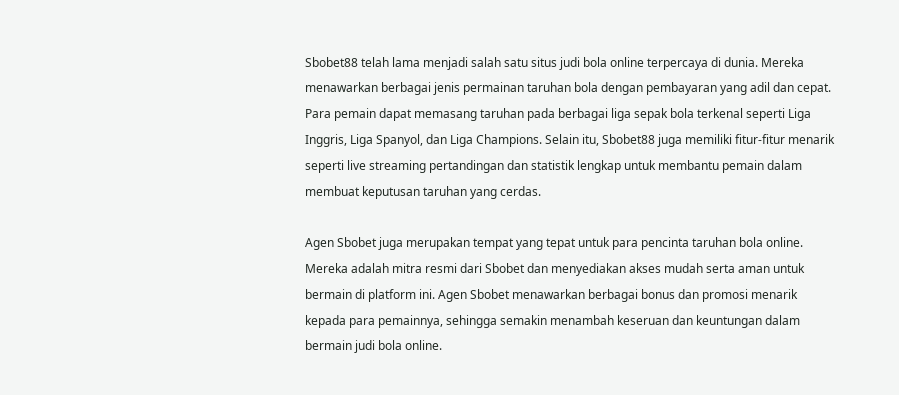Sbobet88 telah lama menjadi salah satu situs judi bola online terpercaya di dunia. Mereka menawarkan berbagai jenis permainan taruhan bola dengan pembayaran yang adil dan cepat. Para pemain dapat memasang taruhan pada berbagai liga sepak bola terkenal seperti Liga Inggris, Liga Spanyol, dan Liga Champions. Selain itu, Sbobet88 juga memiliki fitur-fitur menarik seperti live streaming pertandingan dan statistik lengkap untuk membantu pemain dalam membuat keputusan taruhan yang cerdas.

Agen Sbobet juga merupakan tempat yang tepat untuk para pencinta taruhan bola online. Mereka adalah mitra resmi dari Sbobet dan menyediakan akses mudah serta aman untuk bermain di platform ini. Agen Sbobet menawarkan berbagai bonus dan promosi menarik kepada para pemainnya, sehingga semakin menambah keseruan dan keuntungan dalam bermain judi bola online.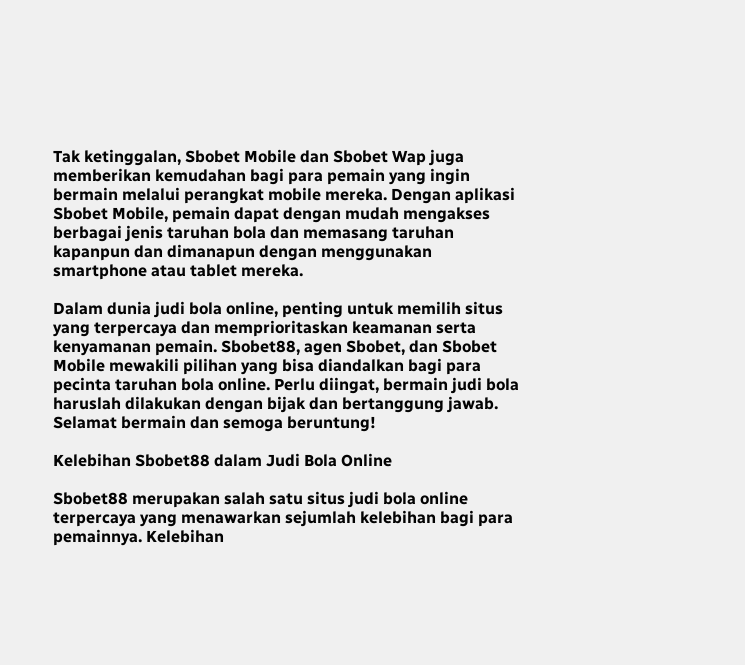Tak ketinggalan, Sbobet Mobile dan Sbobet Wap juga memberikan kemudahan bagi para pemain yang ingin bermain melalui perangkat mobile mereka. Dengan aplikasi Sbobet Mobile, pemain dapat dengan mudah mengakses berbagai jenis taruhan bola dan memasang taruhan kapanpun dan dimanapun dengan menggunakan smartphone atau tablet mereka.

Dalam dunia judi bola online, penting untuk memilih situs yang terpercaya dan memprioritaskan keamanan serta kenyamanan pemain. Sbobet88, agen Sbobet, dan Sbobet Mobile mewakili pilihan yang bisa diandalkan bagi para pecinta taruhan bola online. Perlu diingat, bermain judi bola haruslah dilakukan dengan bijak dan bertanggung jawab. Selamat bermain dan semoga beruntung!

Kelebihan Sbobet88 dalam Judi Bola Online

Sbobet88 merupakan salah satu situs judi bola online terpercaya yang menawarkan sejumlah kelebihan bagi para pemainnya. Kelebihan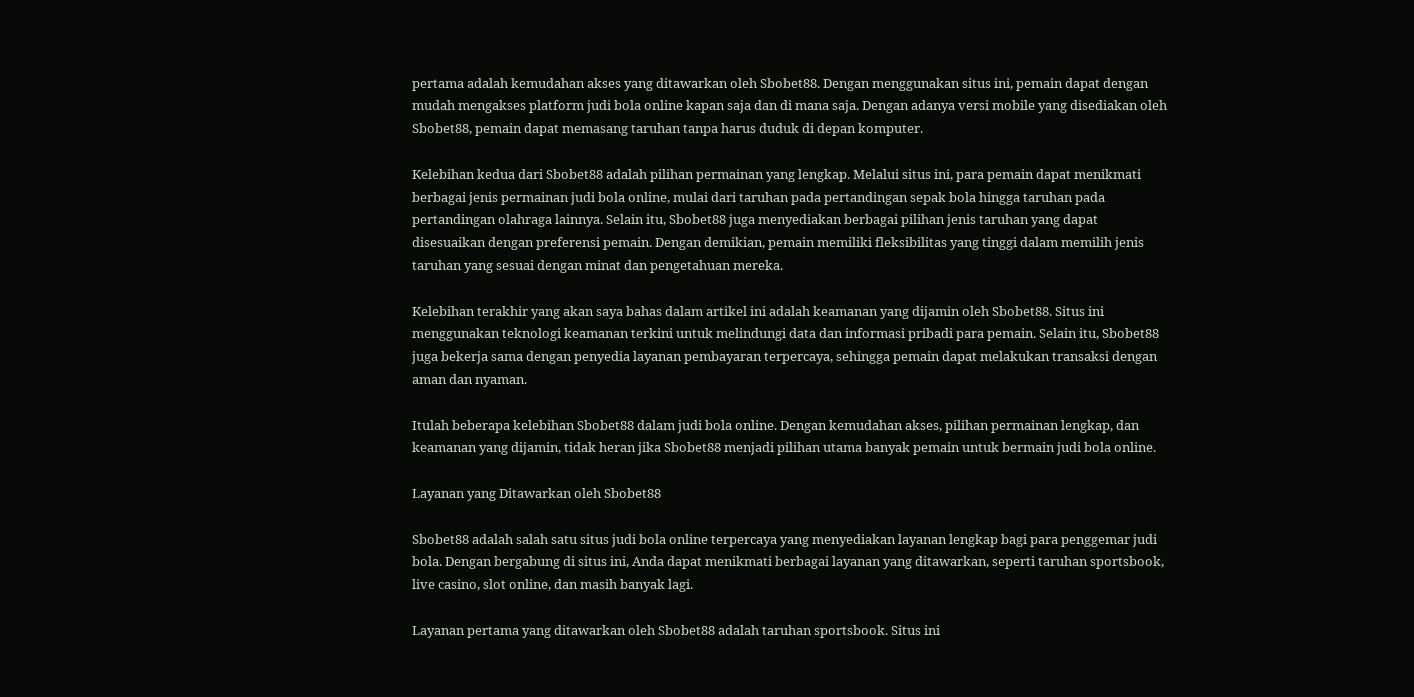pertama adalah kemudahan akses yang ditawarkan oleh Sbobet88. Dengan menggunakan situs ini, pemain dapat dengan mudah mengakses platform judi bola online kapan saja dan di mana saja. Dengan adanya versi mobile yang disediakan oleh Sbobet88, pemain dapat memasang taruhan tanpa harus duduk di depan komputer.

Kelebihan kedua dari Sbobet88 adalah pilihan permainan yang lengkap. Melalui situs ini, para pemain dapat menikmati berbagai jenis permainan judi bola online, mulai dari taruhan pada pertandingan sepak bola hingga taruhan pada pertandingan olahraga lainnya. Selain itu, Sbobet88 juga menyediakan berbagai pilihan jenis taruhan yang dapat disesuaikan dengan preferensi pemain. Dengan demikian, pemain memiliki fleksibilitas yang tinggi dalam memilih jenis taruhan yang sesuai dengan minat dan pengetahuan mereka.

Kelebihan terakhir yang akan saya bahas dalam artikel ini adalah keamanan yang dijamin oleh Sbobet88. Situs ini menggunakan teknologi keamanan terkini untuk melindungi data dan informasi pribadi para pemain. Selain itu, Sbobet88 juga bekerja sama dengan penyedia layanan pembayaran terpercaya, sehingga pemain dapat melakukan transaksi dengan aman dan nyaman.

Itulah beberapa kelebihan Sbobet88 dalam judi bola online. Dengan kemudahan akses, pilihan permainan lengkap, dan keamanan yang dijamin, tidak heran jika Sbobet88 menjadi pilihan utama banyak pemain untuk bermain judi bola online.

Layanan yang Ditawarkan oleh Sbobet88

Sbobet88 adalah salah satu situs judi bola online terpercaya yang menyediakan layanan lengkap bagi para penggemar judi bola. Dengan bergabung di situs ini, Anda dapat menikmati berbagai layanan yang ditawarkan, seperti taruhan sportsbook, live casino, slot online, dan masih banyak lagi.

Layanan pertama yang ditawarkan oleh Sbobet88 adalah taruhan sportsbook. Situs ini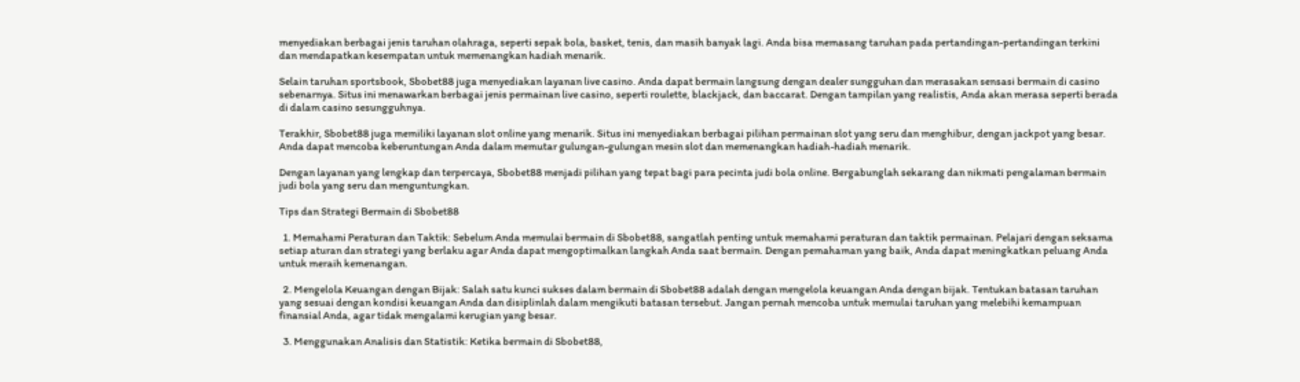menyediakan berbagai jenis taruhan olahraga, seperti sepak bola, basket, tenis, dan masih banyak lagi. Anda bisa memasang taruhan pada pertandingan-pertandingan terkini dan mendapatkan kesempatan untuk memenangkan hadiah menarik.

Selain taruhan sportsbook, Sbobet88 juga menyediakan layanan live casino. Anda dapat bermain langsung dengan dealer sungguhan dan merasakan sensasi bermain di casino sebenarnya. Situs ini menawarkan berbagai jenis permainan live casino, seperti roulette, blackjack, dan baccarat. Dengan tampilan yang realistis, Anda akan merasa seperti berada di dalam casino sesungguhnya.

Terakhir, Sbobet88 juga memiliki layanan slot online yang menarik. Situs ini menyediakan berbagai pilihan permainan slot yang seru dan menghibur, dengan jackpot yang besar. Anda dapat mencoba keberuntungan Anda dalam memutar gulungan-gulungan mesin slot dan memenangkan hadiah-hadiah menarik.

Dengan layanan yang lengkap dan terpercaya, Sbobet88 menjadi pilihan yang tepat bagi para pecinta judi bola online. Bergabunglah sekarang dan nikmati pengalaman bermain judi bola yang seru dan menguntungkan.

Tips dan Strategi Bermain di Sbobet88

  1. Memahami Peraturan dan Taktik: Sebelum Anda memulai bermain di Sbobet88, sangatlah penting untuk memahami peraturan dan taktik permainan. Pelajari dengan seksama setiap aturan dan strategi yang berlaku agar Anda dapat mengoptimalkan langkah Anda saat bermain. Dengan pemahaman yang baik, Anda dapat meningkatkan peluang Anda untuk meraih kemenangan.

  2. Mengelola Keuangan dengan Bijak: Salah satu kunci sukses dalam bermain di Sbobet88 adalah dengan mengelola keuangan Anda dengan bijak. Tentukan batasan taruhan yang sesuai dengan kondisi keuangan Anda dan disiplinlah dalam mengikuti batasan tersebut. Jangan pernah mencoba untuk memulai taruhan yang melebihi kemampuan finansial Anda, agar tidak mengalami kerugian yang besar.

  3. Menggunakan Analisis dan Statistik: Ketika bermain di Sbobet88,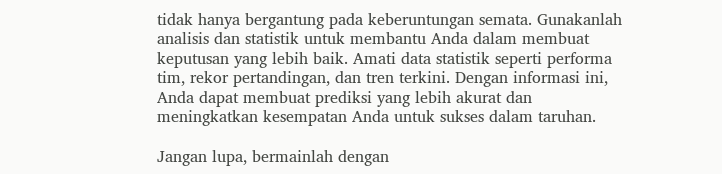tidak hanya bergantung pada keberuntungan semata. Gunakanlah analisis dan statistik untuk membantu Anda dalam membuat keputusan yang lebih baik. Amati data statistik seperti performa tim, rekor pertandingan, dan tren terkini. Dengan informasi ini, Anda dapat membuat prediksi yang lebih akurat dan meningkatkan kesempatan Anda untuk sukses dalam taruhan.

Jangan lupa, bermainlah dengan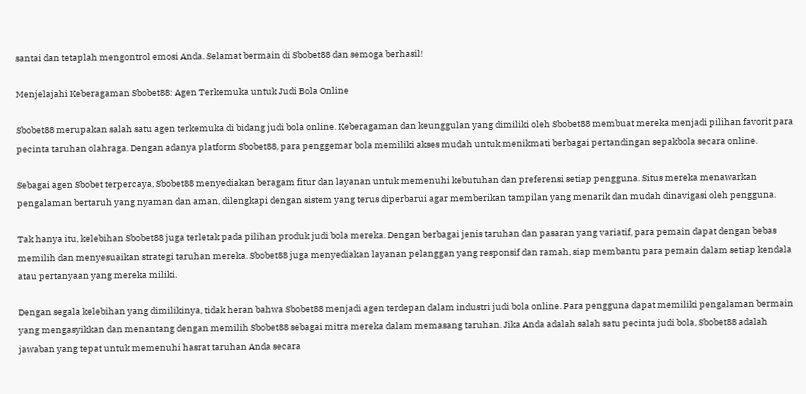santai dan tetaplah mengontrol emosi Anda. Selamat bermain di Sbobet88 dan semoga berhasil!

Menjelajahi Keberagaman Sbobet88: Agen Terkemuka untuk Judi Bola Online

Sbobet88 merupakan salah satu agen terkemuka di bidang judi bola online. Keberagaman dan keunggulan yang dimiliki oleh Sbobet88 membuat mereka menjadi pilihan favorit para pecinta taruhan olahraga. Dengan adanya platform Sbobet88, para penggemar bola memiliki akses mudah untuk menikmati berbagai pertandingan sepakbola secara online.

Sebagai agen Sbobet terpercaya, Sbobet88 menyediakan beragam fitur dan layanan untuk memenuhi kebutuhan dan preferensi setiap pengguna. Situs mereka menawarkan pengalaman bertaruh yang nyaman dan aman, dilengkapi dengan sistem yang terus diperbarui agar memberikan tampilan yang menarik dan mudah dinavigasi oleh pengguna.

Tak hanya itu, kelebihan Sbobet88 juga terletak pada pilihan produk judi bola mereka. Dengan berbagai jenis taruhan dan pasaran yang variatif, para pemain dapat dengan bebas memilih dan menyesuaikan strategi taruhan mereka. Sbobet88 juga menyediakan layanan pelanggan yang responsif dan ramah, siap membantu para pemain dalam setiap kendala atau pertanyaan yang mereka miliki.

Dengan segala kelebihan yang dimilikinya, tidak heran bahwa Sbobet88 menjadi agen terdepan dalam industri judi bola online. Para pengguna dapat memiliki pengalaman bermain yang mengasyikkan dan menantang dengan memilih Sbobet88 sebagai mitra mereka dalam memasang taruhan. Jika Anda adalah salah satu pecinta judi bola, Sbobet88 adalah jawaban yang tepat untuk memenuhi hasrat taruhan Anda secara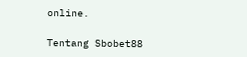online.

Tentang Sbobet88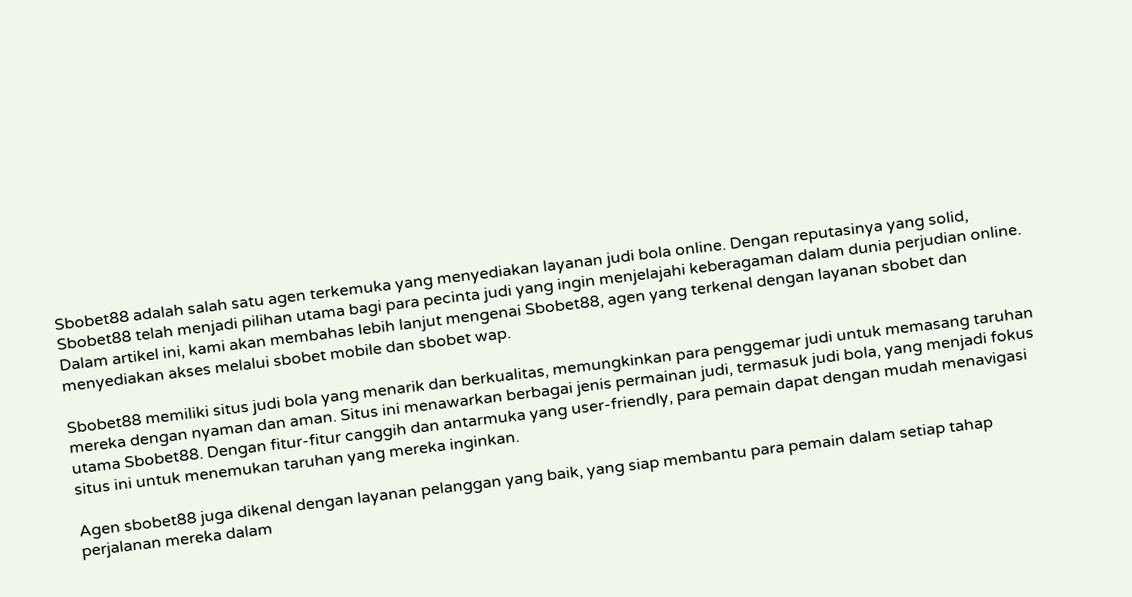Sbobet88 adalah salah satu agen terkemuka yang menyediakan layanan judi bola online. Dengan reputasinya yang solid, Sbobet88 telah menjadi pilihan utama bagi para pecinta judi yang ingin menjelajahi keberagaman dalam dunia perjudian online. Dalam artikel ini, kami akan membahas lebih lanjut mengenai Sbobet88, agen yang terkenal dengan layanan sbobet dan menyediakan akses melalui sbobet mobile dan sbobet wap.

Sbobet88 memiliki situs judi bola yang menarik dan berkualitas, memungkinkan para penggemar judi untuk memasang taruhan mereka dengan nyaman dan aman. Situs ini menawarkan berbagai jenis permainan judi, termasuk judi bola, yang menjadi fokus utama Sbobet88. Dengan fitur-fitur canggih dan antarmuka yang user-friendly, para pemain dapat dengan mudah menavigasi situs ini untuk menemukan taruhan yang mereka inginkan.

Agen sbobet88 juga dikenal dengan layanan pelanggan yang baik, yang siap membantu para pemain dalam setiap tahap perjalanan mereka dalam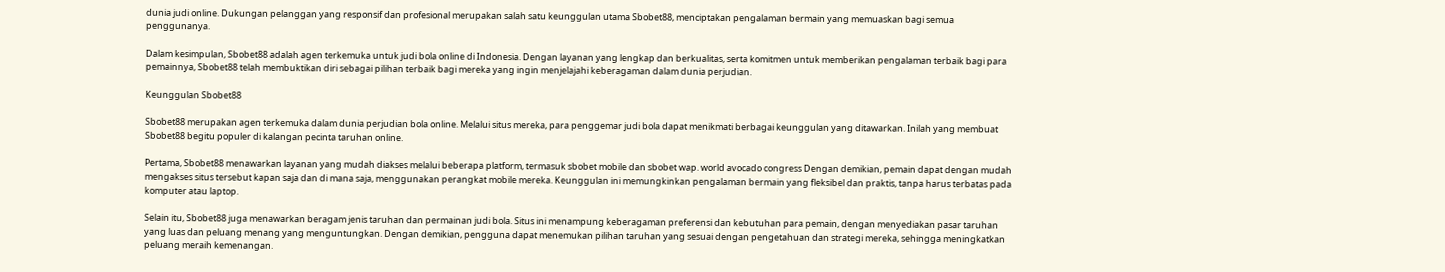dunia judi online. Dukungan pelanggan yang responsif dan profesional merupakan salah satu keunggulan utama Sbobet88, menciptakan pengalaman bermain yang memuaskan bagi semua penggunanya.

Dalam kesimpulan, Sbobet88 adalah agen terkemuka untuk judi bola online di Indonesia. Dengan layanan yang lengkap dan berkualitas, serta komitmen untuk memberikan pengalaman terbaik bagi para pemainnya, Sbobet88 telah membuktikan diri sebagai pilihan terbaik bagi mereka yang ingin menjelajahi keberagaman dalam dunia perjudian.

Keunggulan Sbobet88

Sbobet88 merupakan agen terkemuka dalam dunia perjudian bola online. Melalui situs mereka, para penggemar judi bola dapat menikmati berbagai keunggulan yang ditawarkan. Inilah yang membuat Sbobet88 begitu populer di kalangan pecinta taruhan online.

Pertama, Sbobet88 menawarkan layanan yang mudah diakses melalui beberapa platform, termasuk sbobet mobile dan sbobet wap. world avocado congress Dengan demikian, pemain dapat dengan mudah mengakses situs tersebut kapan saja dan di mana saja, menggunakan perangkat mobile mereka. Keunggulan ini memungkinkan pengalaman bermain yang fleksibel dan praktis, tanpa harus terbatas pada komputer atau laptop.

Selain itu, Sbobet88 juga menawarkan beragam jenis taruhan dan permainan judi bola. Situs ini menampung keberagaman preferensi dan kebutuhan para pemain, dengan menyediakan pasar taruhan yang luas dan peluang menang yang menguntungkan. Dengan demikian, pengguna dapat menemukan pilihan taruhan yang sesuai dengan pengetahuan dan strategi mereka, sehingga meningkatkan peluang meraih kemenangan.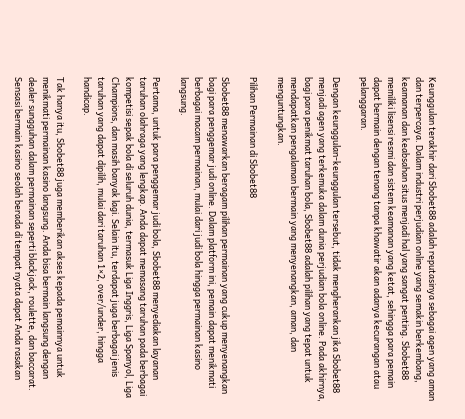Keunggulan terakhir dari Sbobet88 adalah reputasinya sebagai agen yang aman dan terpercaya. Dalam industri perjudian online yang semakin berkembang, keamanan dan keabsahan situs menjadi hal yang sangat penting. Sbobet88 memiliki lisensi resmi dan sistem keamanan yang ketat, sehingga para pemain dapat bermain dengan tenang tanpa khawatir akan adanya kecurangan atau pelanggaran.

Dengan keunggulan-keunggulan tersebut, tidak mengherankan jika Sbobet88 menjadi agen yang terkemuka dalam dunia perjudian bola online. Pada akhirnya, bagi para penikmat taruhan bola, Sbobet88 adalah pilihan yang tepat untuk mendapatkan pengalaman bermain yang menyenangkan, aman, dan menguntungkan.

Pilihan Permainan di Sbobet88

Sbobet88 menawarkan beragam pilihan permainan yang cukup menyenangkan bagi para penggemar judi online. Dalam platform ini, pemain dapat menikmati berbagai macam permainan, mulai dari judi bola hingga permainan kasino langsung.

Pertama, untuk para penggemar judi bola, Sbobet88 menyediakan layanan taruhan olahraga yang lengkap. Anda dapat memasang taruhan pada berbagai kompetisi sepak bola di seluruh dunia, termasuk Liga Inggris, Liga Spanyol, Liga Champions, dan masih banyak lagi. Selain itu, terdapat juga berbagai jenis taruhan yang dapat dipilih, mulai dari taruhan 1×2, over/under, hingga handicap.

Tak hanya itu, Sbobet88 juga memberikan akses kepada pemainnya untuk menikmati permainan kasino langsung. Anda bisa bermain langsung dengan dealer sungguhan dalam permainan seperti blackjack, roulette, dan baccarat. Sensasi bermain kasino seolah berada di tempat nyata dapat Anda rasakan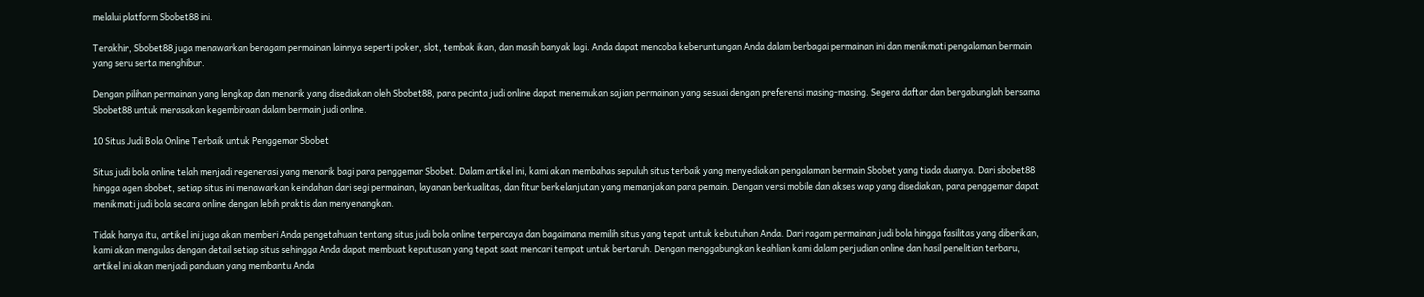melalui platform Sbobet88 ini.

Terakhir, Sbobet88 juga menawarkan beragam permainan lainnya seperti poker, slot, tembak ikan, dan masih banyak lagi. Anda dapat mencoba keberuntungan Anda dalam berbagai permainan ini dan menikmati pengalaman bermain yang seru serta menghibur.

Dengan pilihan permainan yang lengkap dan menarik yang disediakan oleh Sbobet88, para pecinta judi online dapat menemukan sajian permainan yang sesuai dengan preferensi masing-masing. Segera daftar dan bergabunglah bersama Sbobet88 untuk merasakan kegembiraan dalam bermain judi online.

10 Situs Judi Bola Online Terbaik untuk Penggemar Sbobet

Situs judi bola online telah menjadi regenerasi yang menarik bagi para penggemar Sbobet. Dalam artikel ini, kami akan membahas sepuluh situs terbaik yang menyediakan pengalaman bermain Sbobet yang tiada duanya. Dari sbobet88 hingga agen sbobet, setiap situs ini menawarkan keindahan dari segi permainan, layanan berkualitas, dan fitur berkelanjutan yang memanjakan para pemain. Dengan versi mobile dan akses wap yang disediakan, para penggemar dapat menikmati judi bola secara online dengan lebih praktis dan menyenangkan.

Tidak hanya itu, artikel ini juga akan memberi Anda pengetahuan tentang situs judi bola online terpercaya dan bagaimana memilih situs yang tepat untuk kebutuhan Anda. Dari ragam permainan judi bola hingga fasilitas yang diberikan, kami akan mengulas dengan detail setiap situs sehingga Anda dapat membuat keputusan yang tepat saat mencari tempat untuk bertaruh. Dengan menggabungkan keahlian kami dalam perjudian online dan hasil penelitian terbaru, artikel ini akan menjadi panduan yang membantu Anda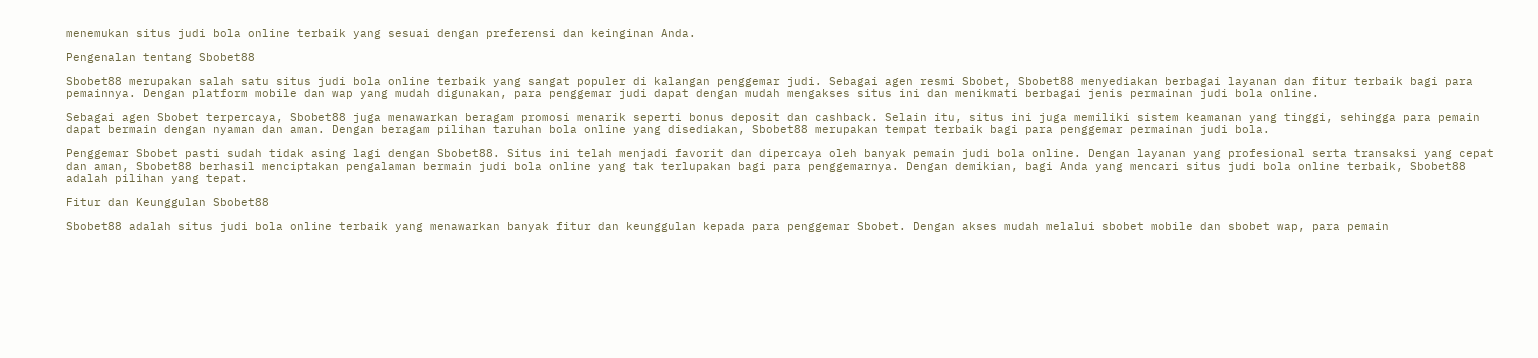menemukan situs judi bola online terbaik yang sesuai dengan preferensi dan keinginan Anda.

Pengenalan tentang Sbobet88

Sbobet88 merupakan salah satu situs judi bola online terbaik yang sangat populer di kalangan penggemar judi. Sebagai agen resmi Sbobet, Sbobet88 menyediakan berbagai layanan dan fitur terbaik bagi para pemainnya. Dengan platform mobile dan wap yang mudah digunakan, para penggemar judi dapat dengan mudah mengakses situs ini dan menikmati berbagai jenis permainan judi bola online.

Sebagai agen Sbobet terpercaya, Sbobet88 juga menawarkan beragam promosi menarik seperti bonus deposit dan cashback. Selain itu, situs ini juga memiliki sistem keamanan yang tinggi, sehingga para pemain dapat bermain dengan nyaman dan aman. Dengan beragam pilihan taruhan bola online yang disediakan, Sbobet88 merupakan tempat terbaik bagi para penggemar permainan judi bola.

Penggemar Sbobet pasti sudah tidak asing lagi dengan Sbobet88. Situs ini telah menjadi favorit dan dipercaya oleh banyak pemain judi bola online. Dengan layanan yang profesional serta transaksi yang cepat dan aman, Sbobet88 berhasil menciptakan pengalaman bermain judi bola online yang tak terlupakan bagi para penggemarnya. Dengan demikian, bagi Anda yang mencari situs judi bola online terbaik, Sbobet88 adalah pilihan yang tepat.

Fitur dan Keunggulan Sbobet88

Sbobet88 adalah situs judi bola online terbaik yang menawarkan banyak fitur dan keunggulan kepada para penggemar Sbobet. Dengan akses mudah melalui sbobet mobile dan sbobet wap, para pemain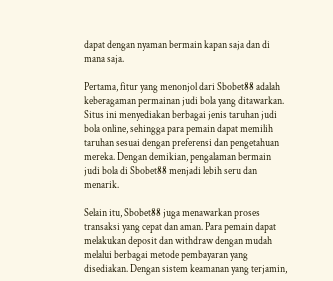dapat dengan nyaman bermain kapan saja dan di mana saja.

Pertama, fitur yang menonjol dari Sbobet88 adalah keberagaman permainan judi bola yang ditawarkan. Situs ini menyediakan berbagai jenis taruhan judi bola online, sehingga para pemain dapat memilih taruhan sesuai dengan preferensi dan pengetahuan mereka. Dengan demikian, pengalaman bermain judi bola di Sbobet88 menjadi lebih seru dan menarik.

Selain itu, Sbobet88 juga menawarkan proses transaksi yang cepat dan aman. Para pemain dapat melakukan deposit dan withdraw dengan mudah melalui berbagai metode pembayaran yang disediakan. Dengan sistem keamanan yang terjamin,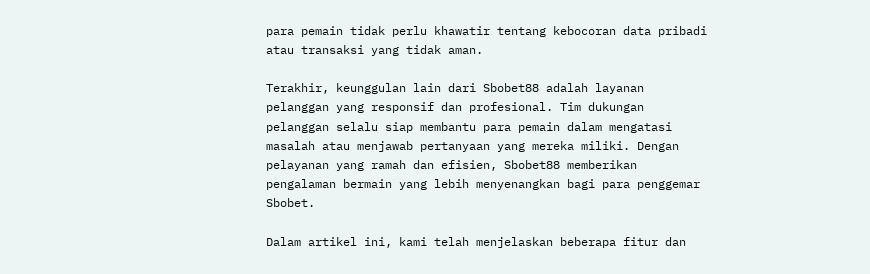para pemain tidak perlu khawatir tentang kebocoran data pribadi atau transaksi yang tidak aman.

Terakhir, keunggulan lain dari Sbobet88 adalah layanan pelanggan yang responsif dan profesional. Tim dukungan pelanggan selalu siap membantu para pemain dalam mengatasi masalah atau menjawab pertanyaan yang mereka miliki. Dengan pelayanan yang ramah dan efisien, Sbobet88 memberikan pengalaman bermain yang lebih menyenangkan bagi para penggemar Sbobet.

Dalam artikel ini, kami telah menjelaskan beberapa fitur dan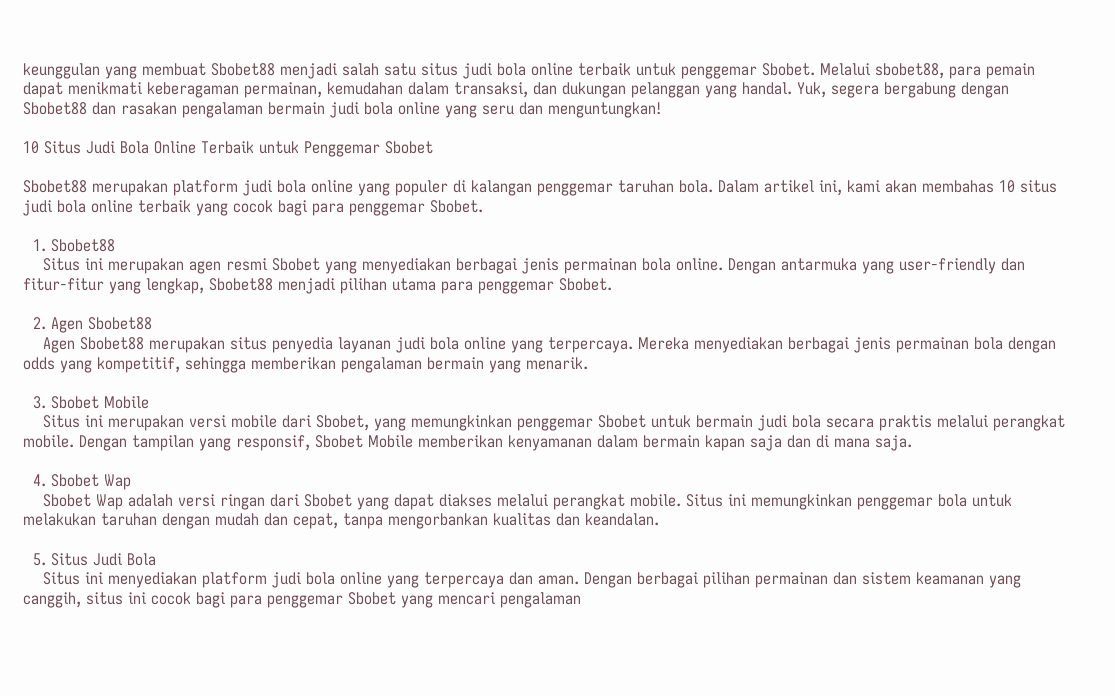keunggulan yang membuat Sbobet88 menjadi salah satu situs judi bola online terbaik untuk penggemar Sbobet. Melalui sbobet88, para pemain dapat menikmati keberagaman permainan, kemudahan dalam transaksi, dan dukungan pelanggan yang handal. Yuk, segera bergabung dengan Sbobet88 dan rasakan pengalaman bermain judi bola online yang seru dan menguntungkan!

10 Situs Judi Bola Online Terbaik untuk Penggemar Sbobet

Sbobet88 merupakan platform judi bola online yang populer di kalangan penggemar taruhan bola. Dalam artikel ini, kami akan membahas 10 situs judi bola online terbaik yang cocok bagi para penggemar Sbobet.

  1. Sbobet88
    Situs ini merupakan agen resmi Sbobet yang menyediakan berbagai jenis permainan bola online. Dengan antarmuka yang user-friendly dan fitur-fitur yang lengkap, Sbobet88 menjadi pilihan utama para penggemar Sbobet.

  2. Agen Sbobet88
    Agen Sbobet88 merupakan situs penyedia layanan judi bola online yang terpercaya. Mereka menyediakan berbagai jenis permainan bola dengan odds yang kompetitif, sehingga memberikan pengalaman bermain yang menarik.

  3. Sbobet Mobile
    Situs ini merupakan versi mobile dari Sbobet, yang memungkinkan penggemar Sbobet untuk bermain judi bola secara praktis melalui perangkat mobile. Dengan tampilan yang responsif, Sbobet Mobile memberikan kenyamanan dalam bermain kapan saja dan di mana saja.

  4. Sbobet Wap
    Sbobet Wap adalah versi ringan dari Sbobet yang dapat diakses melalui perangkat mobile. Situs ini memungkinkan penggemar bola untuk melakukan taruhan dengan mudah dan cepat, tanpa mengorbankan kualitas dan keandalan.

  5. Situs Judi Bola
    Situs ini menyediakan platform judi bola online yang terpercaya dan aman. Dengan berbagai pilihan permainan dan sistem keamanan yang canggih, situs ini cocok bagi para penggemar Sbobet yang mencari pengalaman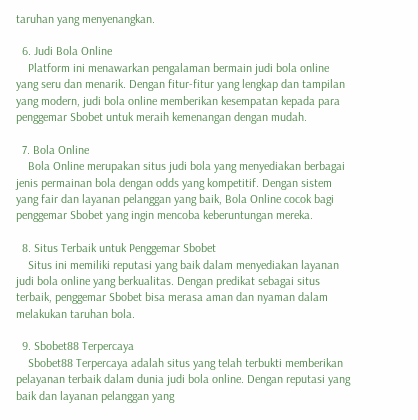taruhan yang menyenangkan.

  6. Judi Bola Online
    Platform ini menawarkan pengalaman bermain judi bola online yang seru dan menarik. Dengan fitur-fitur yang lengkap dan tampilan yang modern, judi bola online memberikan kesempatan kepada para penggemar Sbobet untuk meraih kemenangan dengan mudah.

  7. Bola Online
    Bola Online merupakan situs judi bola yang menyediakan berbagai jenis permainan bola dengan odds yang kompetitif. Dengan sistem yang fair dan layanan pelanggan yang baik, Bola Online cocok bagi penggemar Sbobet yang ingin mencoba keberuntungan mereka.

  8. Situs Terbaik untuk Penggemar Sbobet
    Situs ini memiliki reputasi yang baik dalam menyediakan layanan judi bola online yang berkualitas. Dengan predikat sebagai situs terbaik, penggemar Sbobet bisa merasa aman dan nyaman dalam melakukan taruhan bola.

  9. Sbobet88 Terpercaya
    Sbobet88 Terpercaya adalah situs yang telah terbukti memberikan pelayanan terbaik dalam dunia judi bola online. Dengan reputasi yang baik dan layanan pelanggan yang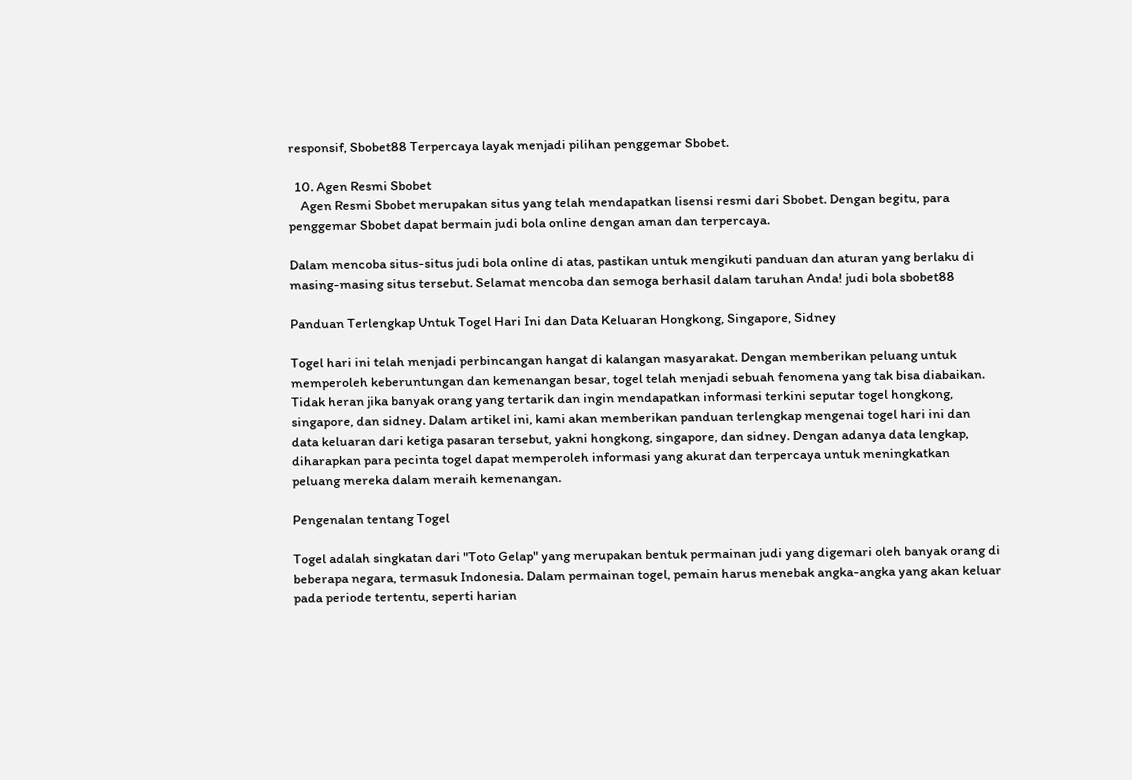responsif, Sbobet88 Terpercaya layak menjadi pilihan penggemar Sbobet.

  10. Agen Resmi Sbobet
    Agen Resmi Sbobet merupakan situs yang telah mendapatkan lisensi resmi dari Sbobet. Dengan begitu, para penggemar Sbobet dapat bermain judi bola online dengan aman dan terpercaya.

Dalam mencoba situs-situs judi bola online di atas, pastikan untuk mengikuti panduan dan aturan yang berlaku di masing-masing situs tersebut. Selamat mencoba dan semoga berhasil dalam taruhan Anda! judi bola sbobet88

Panduan Terlengkap Untuk Togel Hari Ini dan Data Keluaran Hongkong, Singapore, Sidney

Togel hari ini telah menjadi perbincangan hangat di kalangan masyarakat. Dengan memberikan peluang untuk memperoleh keberuntungan dan kemenangan besar, togel telah menjadi sebuah fenomena yang tak bisa diabaikan. Tidak heran jika banyak orang yang tertarik dan ingin mendapatkan informasi terkini seputar togel hongkong, singapore, dan sidney. Dalam artikel ini, kami akan memberikan panduan terlengkap mengenai togel hari ini dan data keluaran dari ketiga pasaran tersebut, yakni hongkong, singapore, dan sidney. Dengan adanya data lengkap, diharapkan para pecinta togel dapat memperoleh informasi yang akurat dan terpercaya untuk meningkatkan peluang mereka dalam meraih kemenangan.

Pengenalan tentang Togel

Togel adalah singkatan dari "Toto Gelap" yang merupakan bentuk permainan judi yang digemari oleh banyak orang di beberapa negara, termasuk Indonesia. Dalam permainan togel, pemain harus menebak angka-angka yang akan keluar pada periode tertentu, seperti harian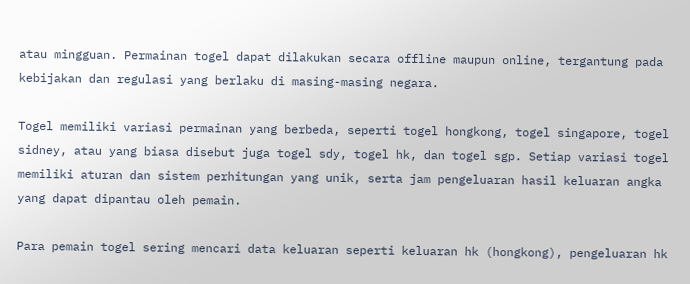atau mingguan. Permainan togel dapat dilakukan secara offline maupun online, tergantung pada kebijakan dan regulasi yang berlaku di masing-masing negara.

Togel memiliki variasi permainan yang berbeda, seperti togel hongkong, togel singapore, togel sidney, atau yang biasa disebut juga togel sdy, togel hk, dan togel sgp. Setiap variasi togel memiliki aturan dan sistem perhitungan yang unik, serta jam pengeluaran hasil keluaran angka yang dapat dipantau oleh pemain.

Para pemain togel sering mencari data keluaran seperti keluaran hk (hongkong), pengeluaran hk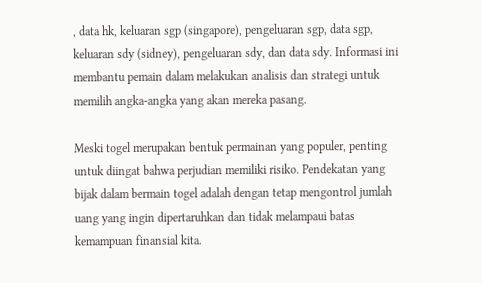, data hk, keluaran sgp (singapore), pengeluaran sgp, data sgp, keluaran sdy (sidney), pengeluaran sdy, dan data sdy. Informasi ini membantu pemain dalam melakukan analisis dan strategi untuk memilih angka-angka yang akan mereka pasang.

Meski togel merupakan bentuk permainan yang populer, penting untuk diingat bahwa perjudian memiliki risiko. Pendekatan yang bijak dalam bermain togel adalah dengan tetap mengontrol jumlah uang yang ingin dipertaruhkan dan tidak melampaui batas kemampuan finansial kita.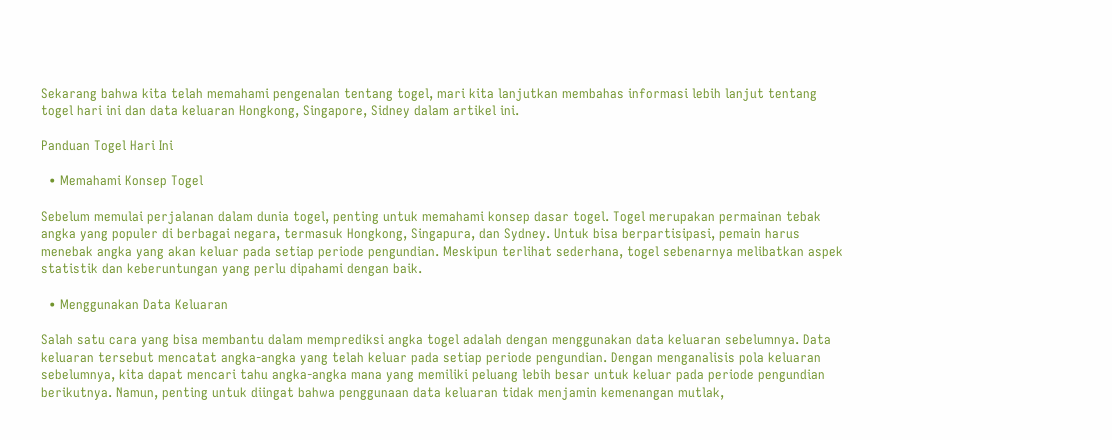Sekarang bahwa kita telah memahami pengenalan tentang togel, mari kita lanjutkan membahas informasi lebih lanjut tentang togel hari ini dan data keluaran Hongkong, Singapore, Sidney dalam artikel ini.

Panduan Togel Hari Ini

  • Memahami Konsep Togel

Sebelum memulai perjalanan dalam dunia togel, penting untuk memahami konsep dasar togel. Togel merupakan permainan tebak angka yang populer di berbagai negara, termasuk Hongkong, Singapura, dan Sydney. Untuk bisa berpartisipasi, pemain harus menebak angka yang akan keluar pada setiap periode pengundian. Meskipun terlihat sederhana, togel sebenarnya melibatkan aspek statistik dan keberuntungan yang perlu dipahami dengan baik.

  • Menggunakan Data Keluaran

Salah satu cara yang bisa membantu dalam memprediksi angka togel adalah dengan menggunakan data keluaran sebelumnya. Data keluaran tersebut mencatat angka-angka yang telah keluar pada setiap periode pengundian. Dengan menganalisis pola keluaran sebelumnya, kita dapat mencari tahu angka-angka mana yang memiliki peluang lebih besar untuk keluar pada periode pengundian berikutnya. Namun, penting untuk diingat bahwa penggunaan data keluaran tidak menjamin kemenangan mutlak,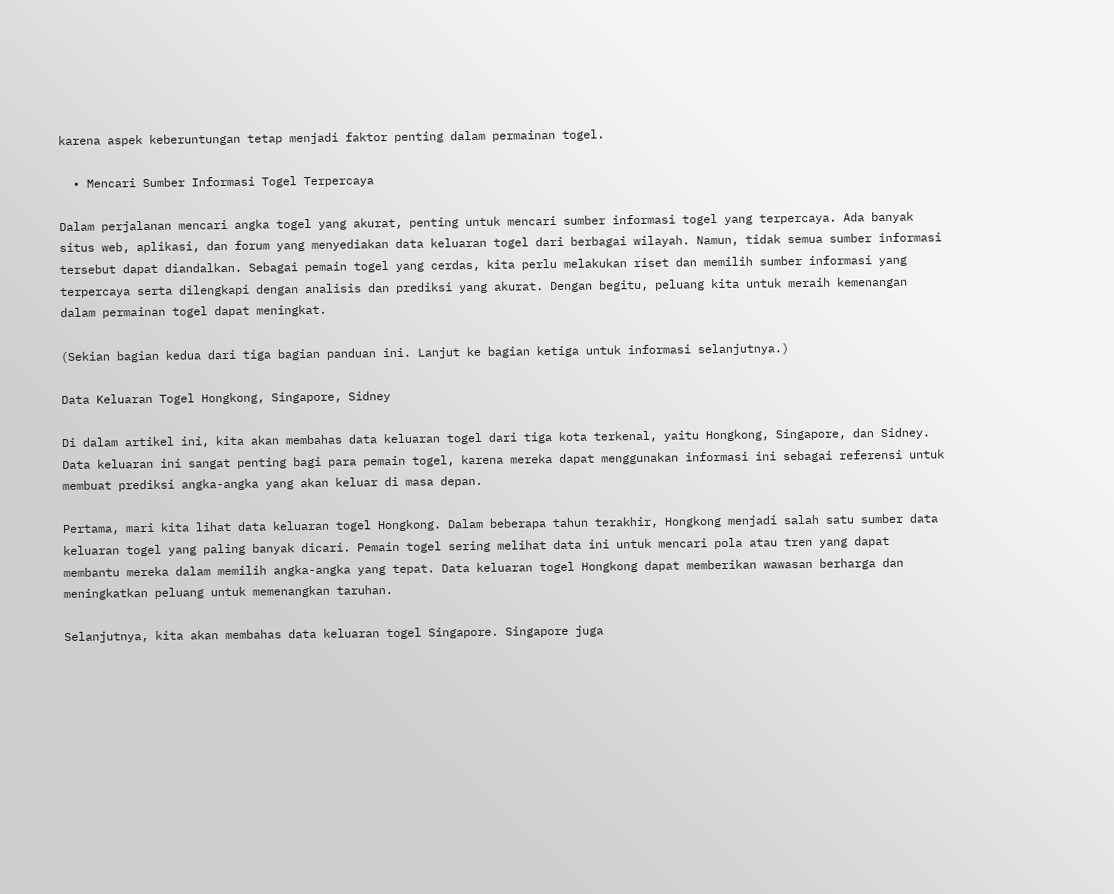karena aspek keberuntungan tetap menjadi faktor penting dalam permainan togel.

  • Mencari Sumber Informasi Togel Terpercaya

Dalam perjalanan mencari angka togel yang akurat, penting untuk mencari sumber informasi togel yang terpercaya. Ada banyak situs web, aplikasi, dan forum yang menyediakan data keluaran togel dari berbagai wilayah. Namun, tidak semua sumber informasi tersebut dapat diandalkan. Sebagai pemain togel yang cerdas, kita perlu melakukan riset dan memilih sumber informasi yang terpercaya serta dilengkapi dengan analisis dan prediksi yang akurat. Dengan begitu, peluang kita untuk meraih kemenangan dalam permainan togel dapat meningkat.

(Sekian bagian kedua dari tiga bagian panduan ini. Lanjut ke bagian ketiga untuk informasi selanjutnya.)

Data Keluaran Togel Hongkong, Singapore, Sidney

Di dalam artikel ini, kita akan membahas data keluaran togel dari tiga kota terkenal, yaitu Hongkong, Singapore, dan Sidney. Data keluaran ini sangat penting bagi para pemain togel, karena mereka dapat menggunakan informasi ini sebagai referensi untuk membuat prediksi angka-angka yang akan keluar di masa depan.

Pertama, mari kita lihat data keluaran togel Hongkong. Dalam beberapa tahun terakhir, Hongkong menjadi salah satu sumber data keluaran togel yang paling banyak dicari. Pemain togel sering melihat data ini untuk mencari pola atau tren yang dapat membantu mereka dalam memilih angka-angka yang tepat. Data keluaran togel Hongkong dapat memberikan wawasan berharga dan meningkatkan peluang untuk memenangkan taruhan.

Selanjutnya, kita akan membahas data keluaran togel Singapore. Singapore juga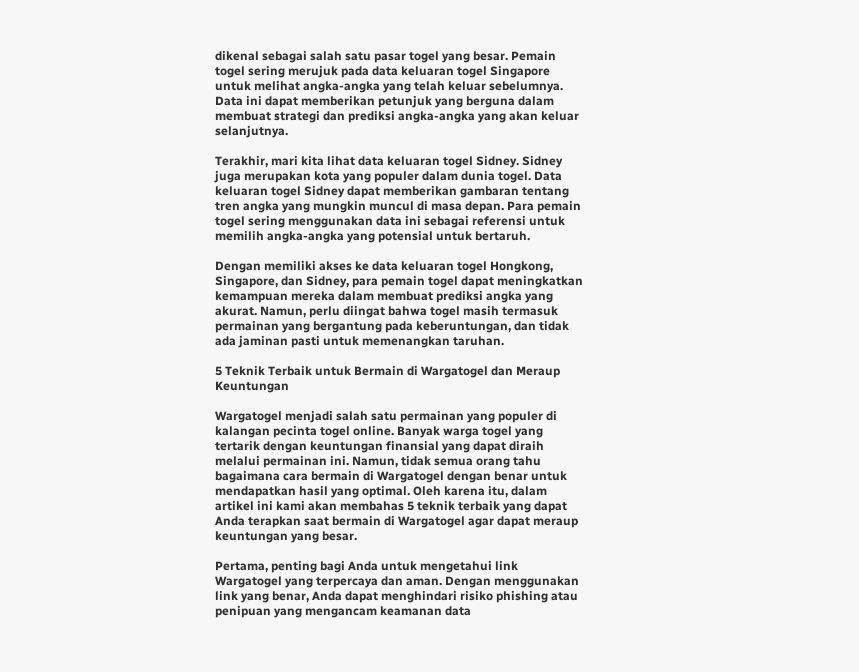dikenal sebagai salah satu pasar togel yang besar. Pemain togel sering merujuk pada data keluaran togel Singapore untuk melihat angka-angka yang telah keluar sebelumnya. Data ini dapat memberikan petunjuk yang berguna dalam membuat strategi dan prediksi angka-angka yang akan keluar selanjutnya.

Terakhir, mari kita lihat data keluaran togel Sidney. Sidney juga merupakan kota yang populer dalam dunia togel. Data keluaran togel Sidney dapat memberikan gambaran tentang tren angka yang mungkin muncul di masa depan. Para pemain togel sering menggunakan data ini sebagai referensi untuk memilih angka-angka yang potensial untuk bertaruh.

Dengan memiliki akses ke data keluaran togel Hongkong, Singapore, dan Sidney, para pemain togel dapat meningkatkan kemampuan mereka dalam membuat prediksi angka yang akurat. Namun, perlu diingat bahwa togel masih termasuk permainan yang bergantung pada keberuntungan, dan tidak ada jaminan pasti untuk memenangkan taruhan.

5 Teknik Terbaik untuk Bermain di Wargatogel dan Meraup Keuntungan

Wargatogel menjadi salah satu permainan yang populer di kalangan pecinta togel online. Banyak warga togel yang tertarik dengan keuntungan finansial yang dapat diraih melalui permainan ini. Namun, tidak semua orang tahu bagaimana cara bermain di Wargatogel dengan benar untuk mendapatkan hasil yang optimal. Oleh karena itu, dalam artikel ini kami akan membahas 5 teknik terbaik yang dapat Anda terapkan saat bermain di Wargatogel agar dapat meraup keuntungan yang besar.

Pertama, penting bagi Anda untuk mengetahui link Wargatogel yang terpercaya dan aman. Dengan menggunakan link yang benar, Anda dapat menghindari risiko phishing atau penipuan yang mengancam keamanan data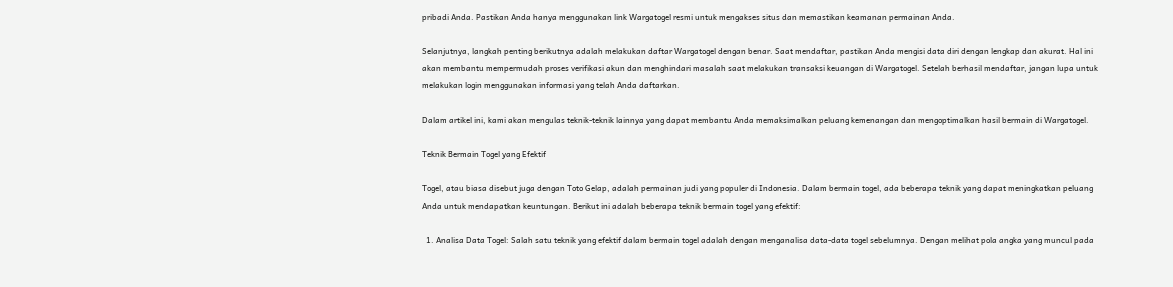pribadi Anda. Pastikan Anda hanya menggunakan link Wargatogel resmi untuk mengakses situs dan memastikan keamanan permainan Anda.

Selanjutnya, langkah penting berikutnya adalah melakukan daftar Wargatogel dengan benar. Saat mendaftar, pastikan Anda mengisi data diri dengan lengkap dan akurat. Hal ini akan membantu mempermudah proses verifikasi akun dan menghindari masalah saat melakukan transaksi keuangan di Wargatogel. Setelah berhasil mendaftar, jangan lupa untuk melakukan login menggunakan informasi yang telah Anda daftarkan.

Dalam artikel ini, kami akan mengulas teknik-teknik lainnya yang dapat membantu Anda memaksimalkan peluang kemenangan dan mengoptimalkan hasil bermain di Wargatogel.

Teknik Bermain Togel yang Efektif

Togel, atau biasa disebut juga dengan Toto Gelap, adalah permainan judi yang populer di Indonesia. Dalam bermain togel, ada beberapa teknik yang dapat meningkatkan peluang Anda untuk mendapatkan keuntungan. Berikut ini adalah beberapa teknik bermain togel yang efektif:

  1. Analisa Data Togel: Salah satu teknik yang efektif dalam bermain togel adalah dengan menganalisa data-data togel sebelumnya. Dengan melihat pola angka yang muncul pada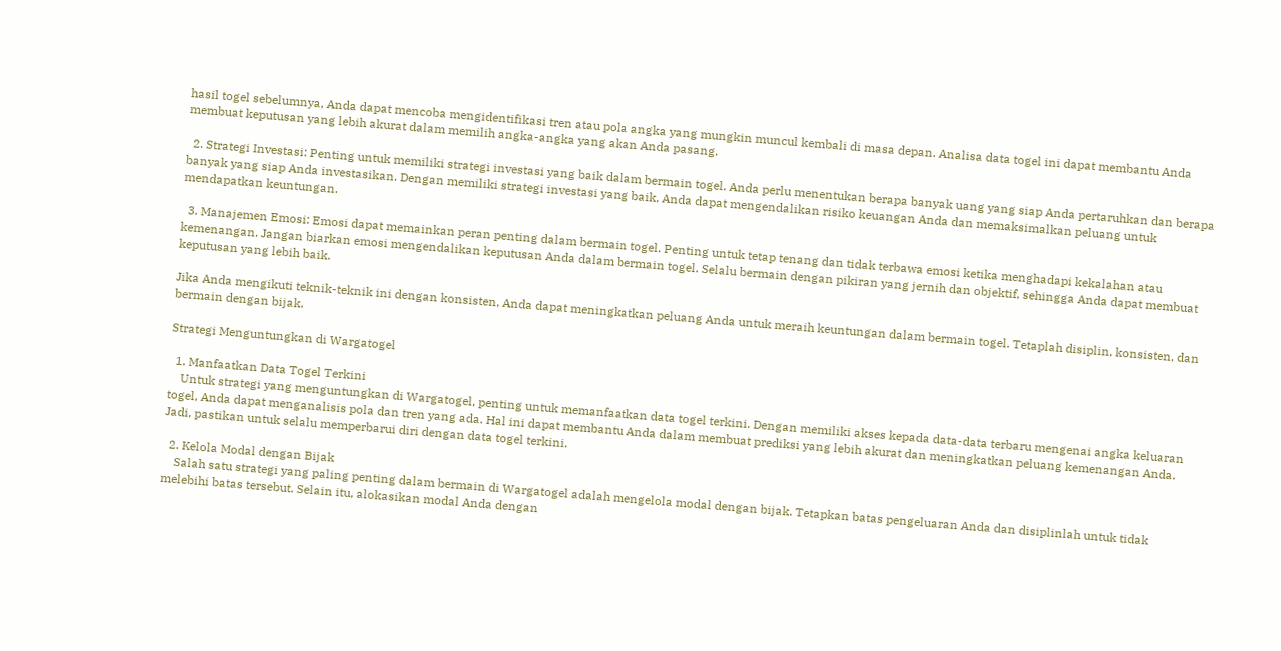hasil togel sebelumnya, Anda dapat mencoba mengidentifikasi tren atau pola angka yang mungkin muncul kembali di masa depan. Analisa data togel ini dapat membantu Anda membuat keputusan yang lebih akurat dalam memilih angka-angka yang akan Anda pasang.

  2. Strategi Investasi: Penting untuk memiliki strategi investasi yang baik dalam bermain togel. Anda perlu menentukan berapa banyak uang yang siap Anda pertaruhkan dan berapa banyak yang siap Anda investasikan. Dengan memiliki strategi investasi yang baik, Anda dapat mengendalikan risiko keuangan Anda dan memaksimalkan peluang untuk mendapatkan keuntungan.

  3. Manajemen Emosi: Emosi dapat memainkan peran penting dalam bermain togel. Penting untuk tetap tenang dan tidak terbawa emosi ketika menghadapi kekalahan atau kemenangan. Jangan biarkan emosi mengendalikan keputusan Anda dalam bermain togel. Selalu bermain dengan pikiran yang jernih dan objektif, sehingga Anda dapat membuat keputusan yang lebih baik.

Jika Anda mengikuti teknik-teknik ini dengan konsisten, Anda dapat meningkatkan peluang Anda untuk meraih keuntungan dalam bermain togel. Tetaplah disiplin, konsisten, dan bermain dengan bijak.

Strategi Menguntungkan di Wargatogel

  1. Manfaatkan Data Togel Terkini
    Untuk strategi yang menguntungkan di Wargatogel, penting untuk memanfaatkan data togel terkini. Dengan memiliki akses kepada data-data terbaru mengenai angka keluaran togel, Anda dapat menganalisis pola dan tren yang ada. Hal ini dapat membantu Anda dalam membuat prediksi yang lebih akurat dan meningkatkan peluang kemenangan Anda. Jadi, pastikan untuk selalu memperbarui diri dengan data togel terkini.

  2. Kelola Modal dengan Bijak
    Salah satu strategi yang paling penting dalam bermain di Wargatogel adalah mengelola modal dengan bijak. Tetapkan batas pengeluaran Anda dan disiplinlah untuk tidak melebihi batas tersebut. Selain itu, alokasikan modal Anda dengan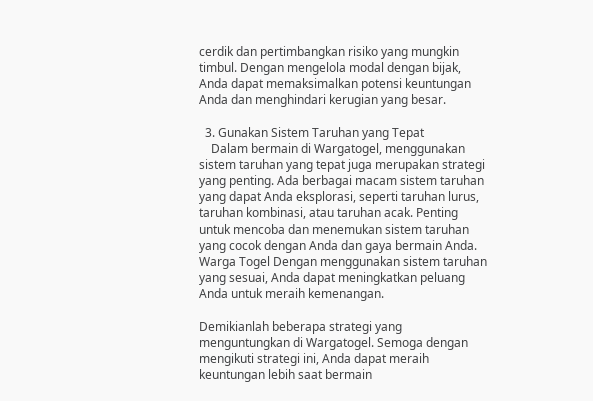cerdik dan pertimbangkan risiko yang mungkin timbul. Dengan mengelola modal dengan bijak, Anda dapat memaksimalkan potensi keuntungan Anda dan menghindari kerugian yang besar.

  3. Gunakan Sistem Taruhan yang Tepat
    Dalam bermain di Wargatogel, menggunakan sistem taruhan yang tepat juga merupakan strategi yang penting. Ada berbagai macam sistem taruhan yang dapat Anda eksplorasi, seperti taruhan lurus, taruhan kombinasi, atau taruhan acak. Penting untuk mencoba dan menemukan sistem taruhan yang cocok dengan Anda dan gaya bermain Anda. Warga Togel Dengan menggunakan sistem taruhan yang sesuai, Anda dapat meningkatkan peluang Anda untuk meraih kemenangan.

Demikianlah beberapa strategi yang menguntungkan di Wargatogel. Semoga dengan mengikuti strategi ini, Anda dapat meraih keuntungan lebih saat bermain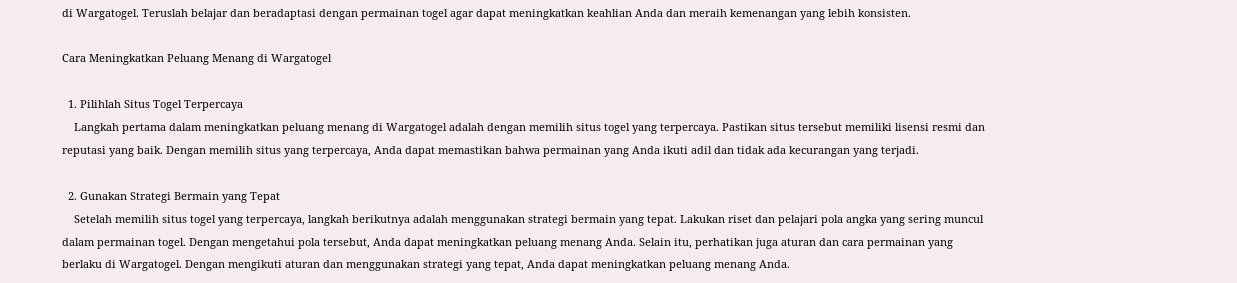di Wargatogel. Teruslah belajar dan beradaptasi dengan permainan togel agar dapat meningkatkan keahlian Anda dan meraih kemenangan yang lebih konsisten.

Cara Meningkatkan Peluang Menang di Wargatogel

  1. Pilihlah Situs Togel Terpercaya
    Langkah pertama dalam meningkatkan peluang menang di Wargatogel adalah dengan memilih situs togel yang terpercaya. Pastikan situs tersebut memiliki lisensi resmi dan reputasi yang baik. Dengan memilih situs yang terpercaya, Anda dapat memastikan bahwa permainan yang Anda ikuti adil dan tidak ada kecurangan yang terjadi.

  2. Gunakan Strategi Bermain yang Tepat
    Setelah memilih situs togel yang terpercaya, langkah berikutnya adalah menggunakan strategi bermain yang tepat. Lakukan riset dan pelajari pola angka yang sering muncul dalam permainan togel. Dengan mengetahui pola tersebut, Anda dapat meningkatkan peluang menang Anda. Selain itu, perhatikan juga aturan dan cara permainan yang berlaku di Wargatogel. Dengan mengikuti aturan dan menggunakan strategi yang tepat, Anda dapat meningkatkan peluang menang Anda.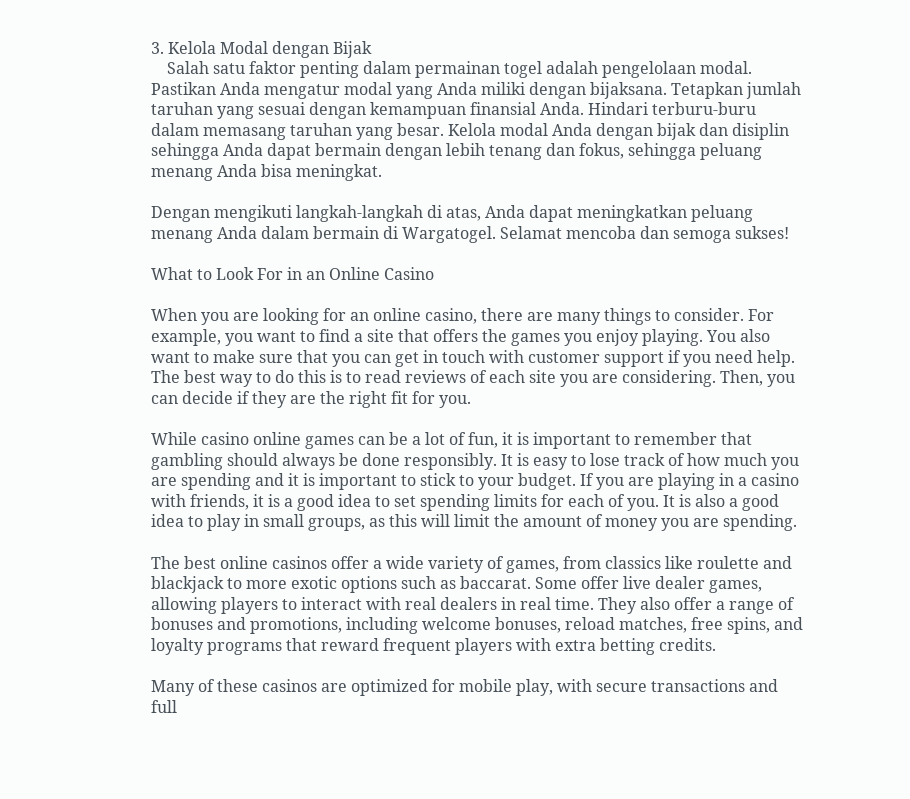3. Kelola Modal dengan Bijak
    Salah satu faktor penting dalam permainan togel adalah pengelolaan modal. Pastikan Anda mengatur modal yang Anda miliki dengan bijaksana. Tetapkan jumlah taruhan yang sesuai dengan kemampuan finansial Anda. Hindari terburu-buru dalam memasang taruhan yang besar. Kelola modal Anda dengan bijak dan disiplin sehingga Anda dapat bermain dengan lebih tenang dan fokus, sehingga peluang menang Anda bisa meningkat.

Dengan mengikuti langkah-langkah di atas, Anda dapat meningkatkan peluang menang Anda dalam bermain di Wargatogel. Selamat mencoba dan semoga sukses!

What to Look For in an Online Casino

When you are looking for an online casino, there are many things to consider. For example, you want to find a site that offers the games you enjoy playing. You also want to make sure that you can get in touch with customer support if you need help. The best way to do this is to read reviews of each site you are considering. Then, you can decide if they are the right fit for you.

While casino online games can be a lot of fun, it is important to remember that gambling should always be done responsibly. It is easy to lose track of how much you are spending and it is important to stick to your budget. If you are playing in a casino with friends, it is a good idea to set spending limits for each of you. It is also a good idea to play in small groups, as this will limit the amount of money you are spending.

The best online casinos offer a wide variety of games, from classics like roulette and blackjack to more exotic options such as baccarat. Some offer live dealer games, allowing players to interact with real dealers in real time. They also offer a range of bonuses and promotions, including welcome bonuses, reload matches, free spins, and loyalty programs that reward frequent players with extra betting credits.

Many of these casinos are optimized for mobile play, with secure transactions and full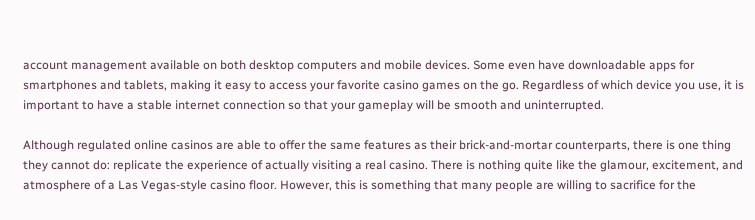account management available on both desktop computers and mobile devices. Some even have downloadable apps for smartphones and tablets, making it easy to access your favorite casino games on the go. Regardless of which device you use, it is important to have a stable internet connection so that your gameplay will be smooth and uninterrupted.

Although regulated online casinos are able to offer the same features as their brick-and-mortar counterparts, there is one thing they cannot do: replicate the experience of actually visiting a real casino. There is nothing quite like the glamour, excitement, and atmosphere of a Las Vegas-style casino floor. However, this is something that many people are willing to sacrifice for the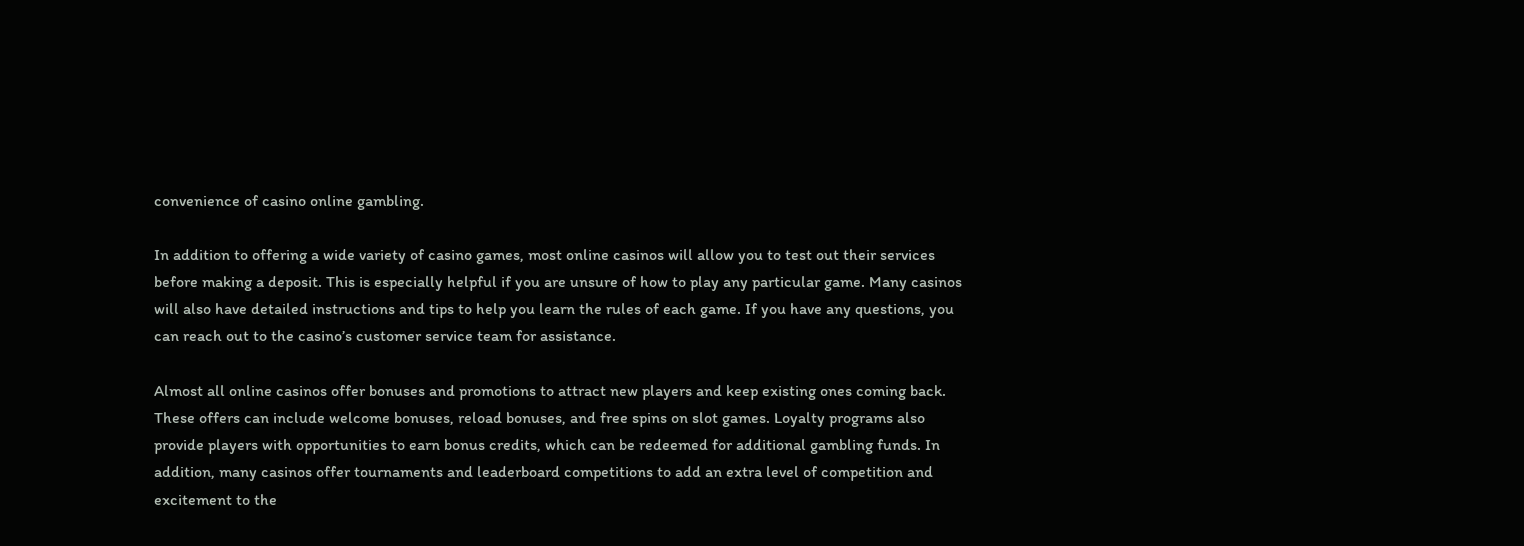convenience of casino online gambling.

In addition to offering a wide variety of casino games, most online casinos will allow you to test out their services before making a deposit. This is especially helpful if you are unsure of how to play any particular game. Many casinos will also have detailed instructions and tips to help you learn the rules of each game. If you have any questions, you can reach out to the casino’s customer service team for assistance.

Almost all online casinos offer bonuses and promotions to attract new players and keep existing ones coming back. These offers can include welcome bonuses, reload bonuses, and free spins on slot games. Loyalty programs also provide players with opportunities to earn bonus credits, which can be redeemed for additional gambling funds. In addition, many casinos offer tournaments and leaderboard competitions to add an extra level of competition and excitement to the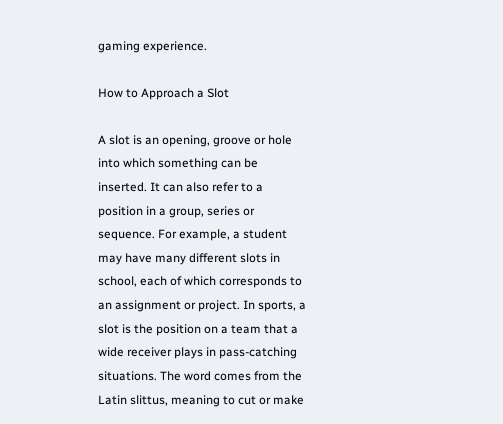gaming experience.

How to Approach a Slot

A slot is an opening, groove or hole into which something can be inserted. It can also refer to a position in a group, series or sequence. For example, a student may have many different slots in school, each of which corresponds to an assignment or project. In sports, a slot is the position on a team that a wide receiver plays in pass-catching situations. The word comes from the Latin slittus, meaning to cut or make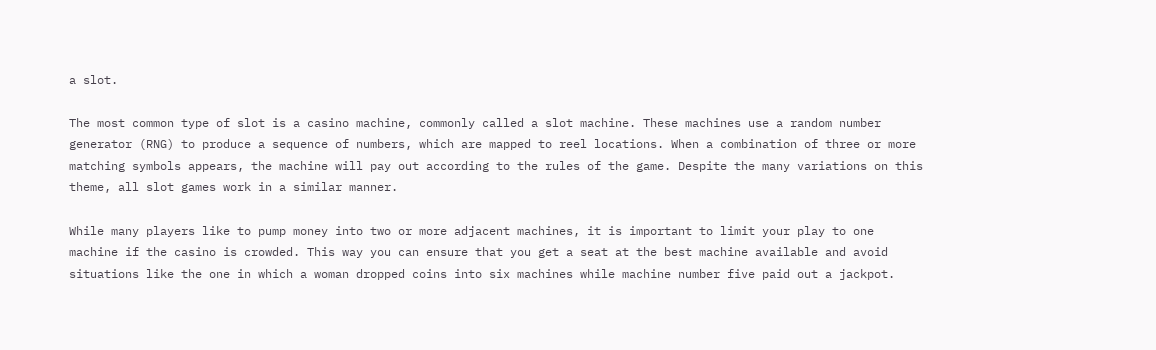a slot.

The most common type of slot is a casino machine, commonly called a slot machine. These machines use a random number generator (RNG) to produce a sequence of numbers, which are mapped to reel locations. When a combination of three or more matching symbols appears, the machine will pay out according to the rules of the game. Despite the many variations on this theme, all slot games work in a similar manner.

While many players like to pump money into two or more adjacent machines, it is important to limit your play to one machine if the casino is crowded. This way you can ensure that you get a seat at the best machine available and avoid situations like the one in which a woman dropped coins into six machines while machine number five paid out a jackpot.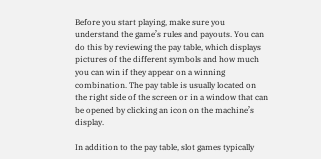Before you start playing, make sure you understand the game’s rules and payouts. You can do this by reviewing the pay table, which displays pictures of the different symbols and how much you can win if they appear on a winning combination. The pay table is usually located on the right side of the screen or in a window that can be opened by clicking an icon on the machine’s display.

In addition to the pay table, slot games typically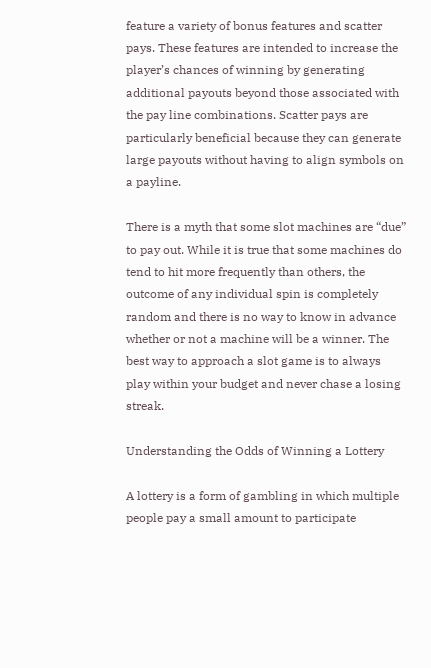feature a variety of bonus features and scatter pays. These features are intended to increase the player’s chances of winning by generating additional payouts beyond those associated with the pay line combinations. Scatter pays are particularly beneficial because they can generate large payouts without having to align symbols on a payline.

There is a myth that some slot machines are “due” to pay out. While it is true that some machines do tend to hit more frequently than others, the outcome of any individual spin is completely random and there is no way to know in advance whether or not a machine will be a winner. The best way to approach a slot game is to always play within your budget and never chase a losing streak.

Understanding the Odds of Winning a Lottery

A lottery is a form of gambling in which multiple people pay a small amount to participate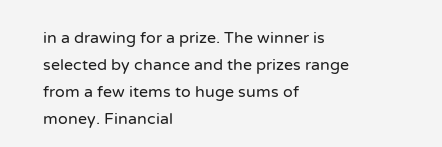in a drawing for a prize. The winner is selected by chance and the prizes range from a few items to huge sums of money. Financial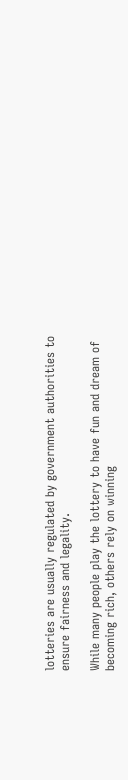lotteries are usually regulated by government authorities to ensure fairness and legality.

While many people play the lottery to have fun and dream of becoming rich, others rely on winning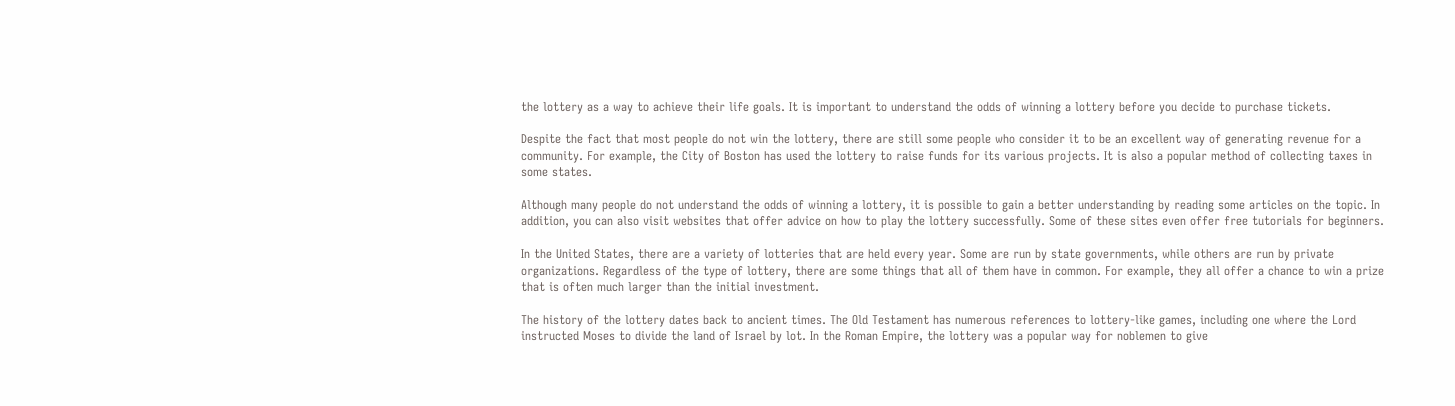the lottery as a way to achieve their life goals. It is important to understand the odds of winning a lottery before you decide to purchase tickets.

Despite the fact that most people do not win the lottery, there are still some people who consider it to be an excellent way of generating revenue for a community. For example, the City of Boston has used the lottery to raise funds for its various projects. It is also a popular method of collecting taxes in some states.

Although many people do not understand the odds of winning a lottery, it is possible to gain a better understanding by reading some articles on the topic. In addition, you can also visit websites that offer advice on how to play the lottery successfully. Some of these sites even offer free tutorials for beginners.

In the United States, there are a variety of lotteries that are held every year. Some are run by state governments, while others are run by private organizations. Regardless of the type of lottery, there are some things that all of them have in common. For example, they all offer a chance to win a prize that is often much larger than the initial investment.

The history of the lottery dates back to ancient times. The Old Testament has numerous references to lottery-like games, including one where the Lord instructed Moses to divide the land of Israel by lot. In the Roman Empire, the lottery was a popular way for noblemen to give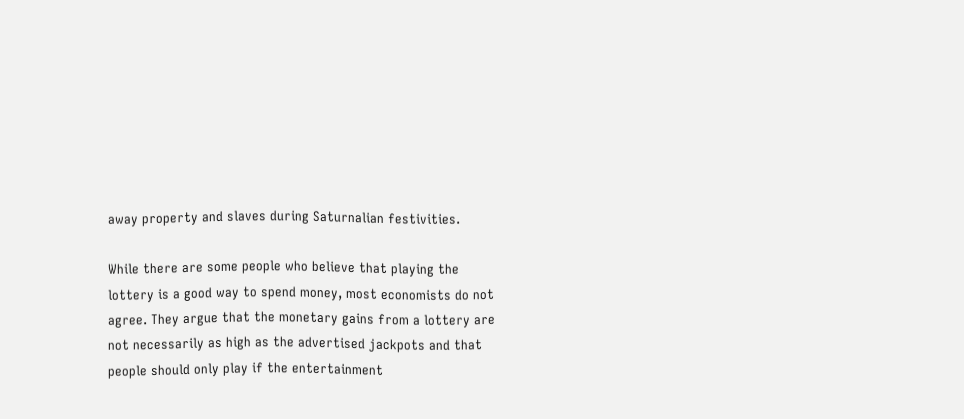away property and slaves during Saturnalian festivities.

While there are some people who believe that playing the lottery is a good way to spend money, most economists do not agree. They argue that the monetary gains from a lottery are not necessarily as high as the advertised jackpots and that people should only play if the entertainment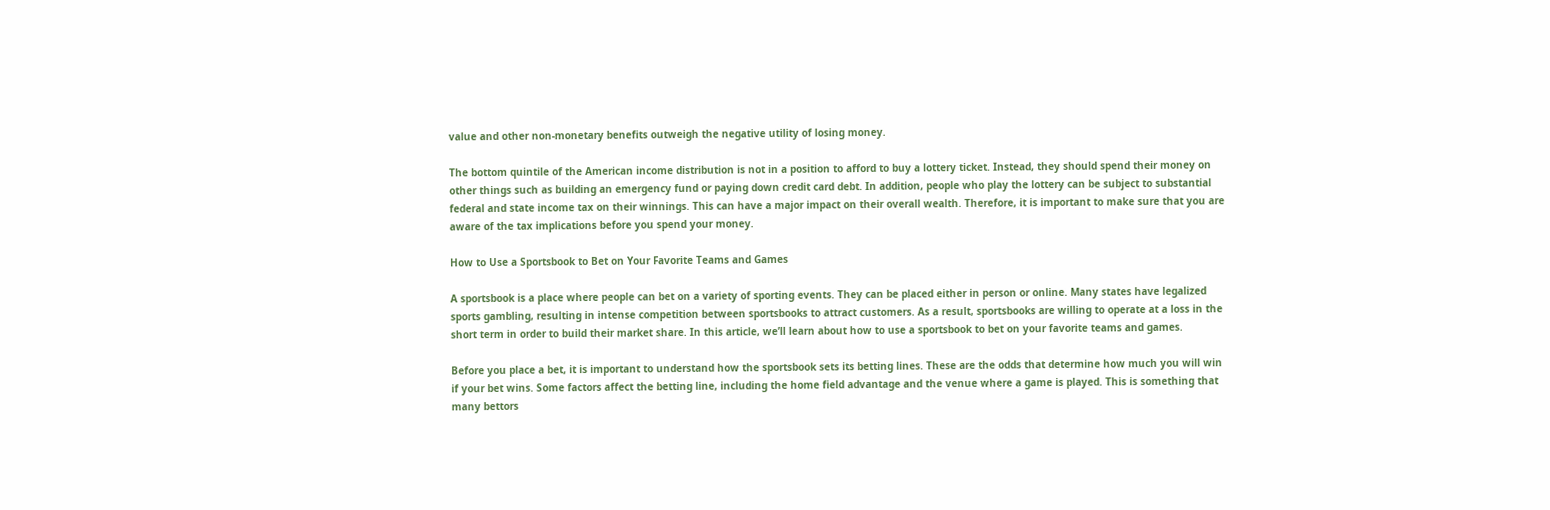value and other non-monetary benefits outweigh the negative utility of losing money.

The bottom quintile of the American income distribution is not in a position to afford to buy a lottery ticket. Instead, they should spend their money on other things such as building an emergency fund or paying down credit card debt. In addition, people who play the lottery can be subject to substantial federal and state income tax on their winnings. This can have a major impact on their overall wealth. Therefore, it is important to make sure that you are aware of the tax implications before you spend your money.

How to Use a Sportsbook to Bet on Your Favorite Teams and Games

A sportsbook is a place where people can bet on a variety of sporting events. They can be placed either in person or online. Many states have legalized sports gambling, resulting in intense competition between sportsbooks to attract customers. As a result, sportsbooks are willing to operate at a loss in the short term in order to build their market share. In this article, we’ll learn about how to use a sportsbook to bet on your favorite teams and games.

Before you place a bet, it is important to understand how the sportsbook sets its betting lines. These are the odds that determine how much you will win if your bet wins. Some factors affect the betting line, including the home field advantage and the venue where a game is played. This is something that many bettors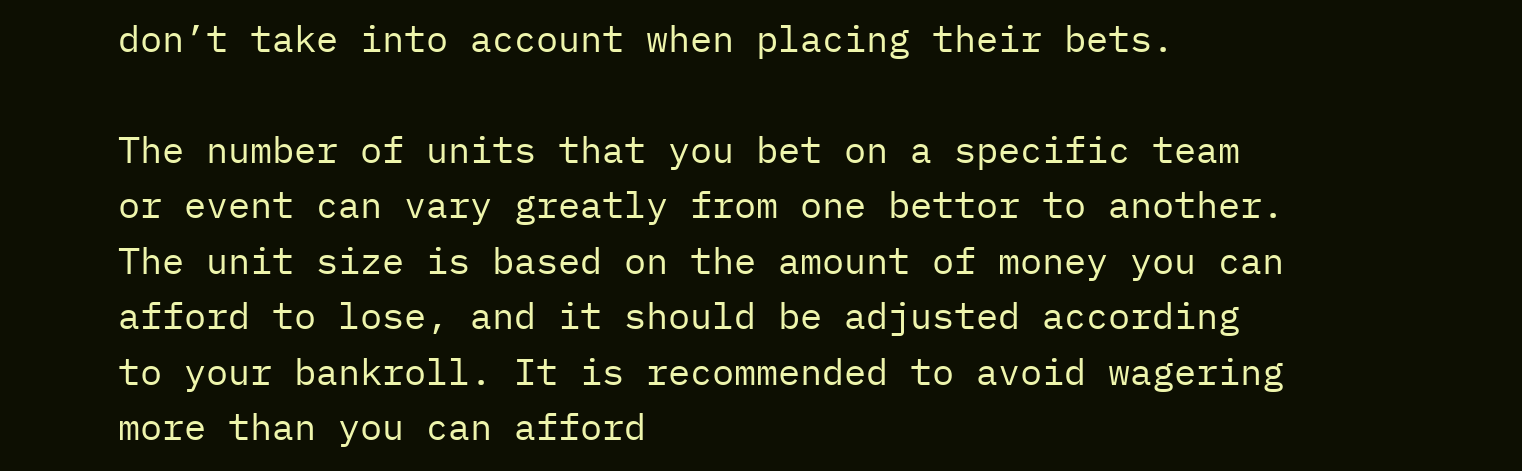don’t take into account when placing their bets.

The number of units that you bet on a specific team or event can vary greatly from one bettor to another. The unit size is based on the amount of money you can afford to lose, and it should be adjusted according to your bankroll. It is recommended to avoid wagering more than you can afford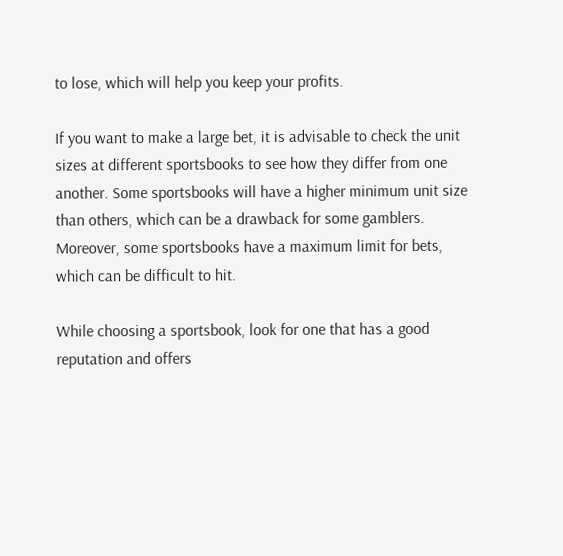to lose, which will help you keep your profits.

If you want to make a large bet, it is advisable to check the unit sizes at different sportsbooks to see how they differ from one another. Some sportsbooks will have a higher minimum unit size than others, which can be a drawback for some gamblers. Moreover, some sportsbooks have a maximum limit for bets, which can be difficult to hit.

While choosing a sportsbook, look for one that has a good reputation and offers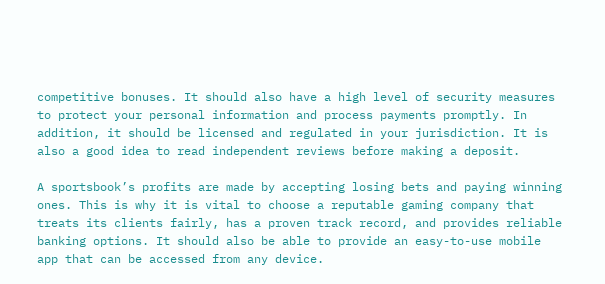competitive bonuses. It should also have a high level of security measures to protect your personal information and process payments promptly. In addition, it should be licensed and regulated in your jurisdiction. It is also a good idea to read independent reviews before making a deposit.

A sportsbook’s profits are made by accepting losing bets and paying winning ones. This is why it is vital to choose a reputable gaming company that treats its clients fairly, has a proven track record, and provides reliable banking options. It should also be able to provide an easy-to-use mobile app that can be accessed from any device.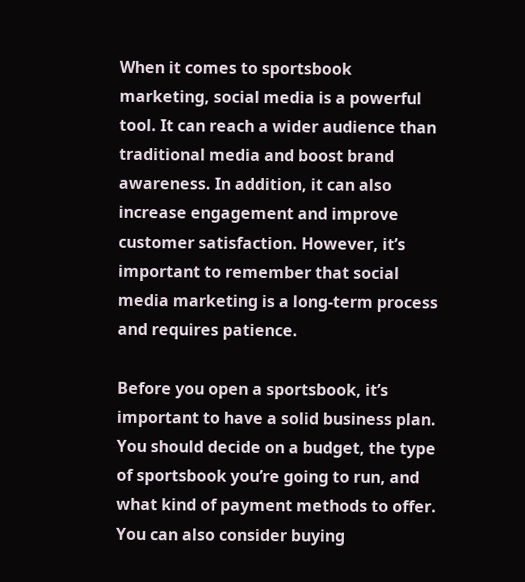When it comes to sportsbook marketing, social media is a powerful tool. It can reach a wider audience than traditional media and boost brand awareness. In addition, it can also increase engagement and improve customer satisfaction. However, it’s important to remember that social media marketing is a long-term process and requires patience.

Before you open a sportsbook, it’s important to have a solid business plan. You should decide on a budget, the type of sportsbook you’re going to run, and what kind of payment methods to offer. You can also consider buying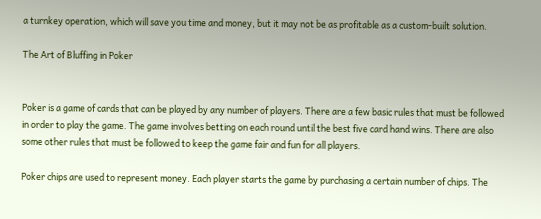a turnkey operation, which will save you time and money, but it may not be as profitable as a custom-built solution.

The Art of Bluffing in Poker


Poker is a game of cards that can be played by any number of players. There are a few basic rules that must be followed in order to play the game. The game involves betting on each round until the best five card hand wins. There are also some other rules that must be followed to keep the game fair and fun for all players.

Poker chips are used to represent money. Each player starts the game by purchasing a certain number of chips. The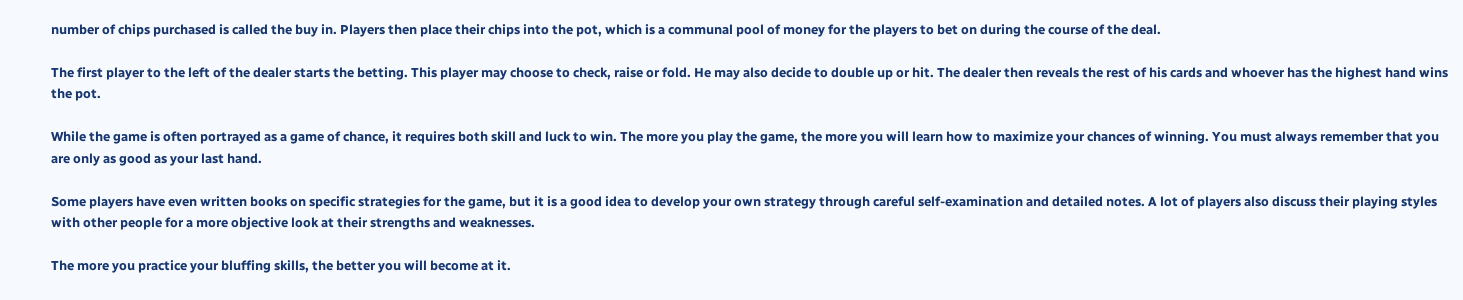number of chips purchased is called the buy in. Players then place their chips into the pot, which is a communal pool of money for the players to bet on during the course of the deal.

The first player to the left of the dealer starts the betting. This player may choose to check, raise or fold. He may also decide to double up or hit. The dealer then reveals the rest of his cards and whoever has the highest hand wins the pot.

While the game is often portrayed as a game of chance, it requires both skill and luck to win. The more you play the game, the more you will learn how to maximize your chances of winning. You must always remember that you are only as good as your last hand.

Some players have even written books on specific strategies for the game, but it is a good idea to develop your own strategy through careful self-examination and detailed notes. A lot of players also discuss their playing styles with other people for a more objective look at their strengths and weaknesses.

The more you practice your bluffing skills, the better you will become at it.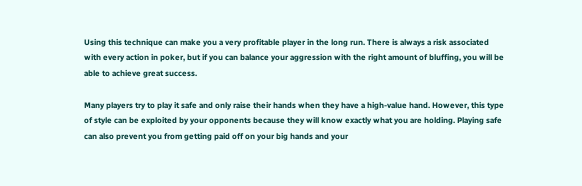Using this technique can make you a very profitable player in the long run. There is always a risk associated with every action in poker, but if you can balance your aggression with the right amount of bluffing, you will be able to achieve great success.

Many players try to play it safe and only raise their hands when they have a high-value hand. However, this type of style can be exploited by your opponents because they will know exactly what you are holding. Playing safe can also prevent you from getting paid off on your big hands and your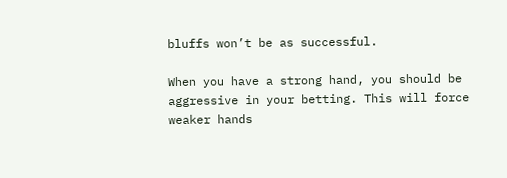bluffs won’t be as successful.

When you have a strong hand, you should be aggressive in your betting. This will force weaker hands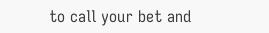to call your bet and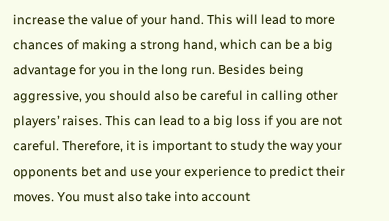increase the value of your hand. This will lead to more chances of making a strong hand, which can be a big advantage for you in the long run. Besides being aggressive, you should also be careful in calling other players’ raises. This can lead to a big loss if you are not careful. Therefore, it is important to study the way your opponents bet and use your experience to predict their moves. You must also take into account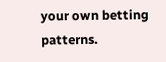your own betting patterns.